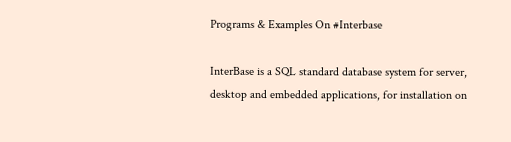Programs & Examples On #Interbase

InterBase is a SQL standard database system for server, desktop and embedded applications, for installation on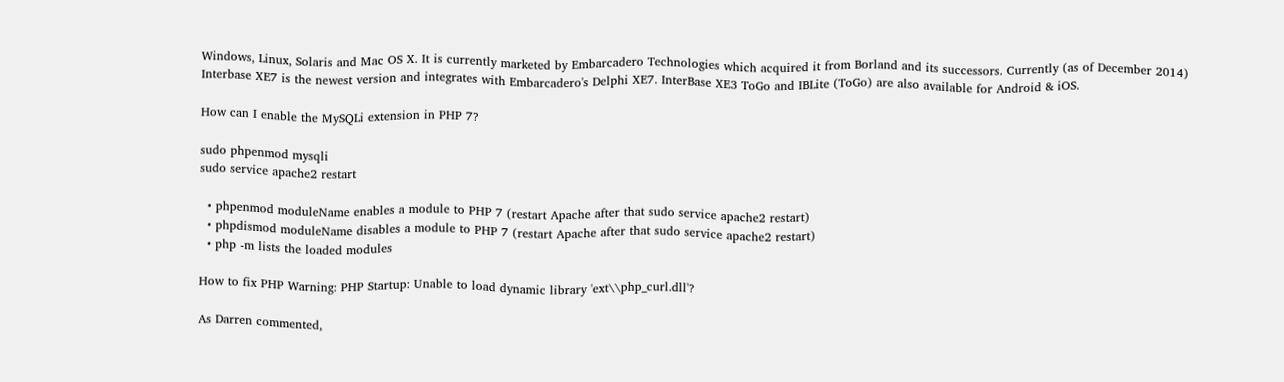Windows, Linux, Solaris and Mac OS X. It is currently marketed by Embarcadero Technologies which acquired it from Borland and its successors. Currently (as of December 2014) Interbase XE7 is the newest version and integrates with Embarcadero's Delphi XE7. InterBase XE3 ToGo and IBLite (ToGo) are also available for Android & iOS.

How can I enable the MySQLi extension in PHP 7?

sudo phpenmod mysqli
sudo service apache2 restart

  • phpenmod moduleName enables a module to PHP 7 (restart Apache after that sudo service apache2 restart)
  • phpdismod moduleName disables a module to PHP 7 (restart Apache after that sudo service apache2 restart)
  • php -m lists the loaded modules

How to fix PHP Warning: PHP Startup: Unable to load dynamic library 'ext\\php_curl.dll'?

As Darren commented,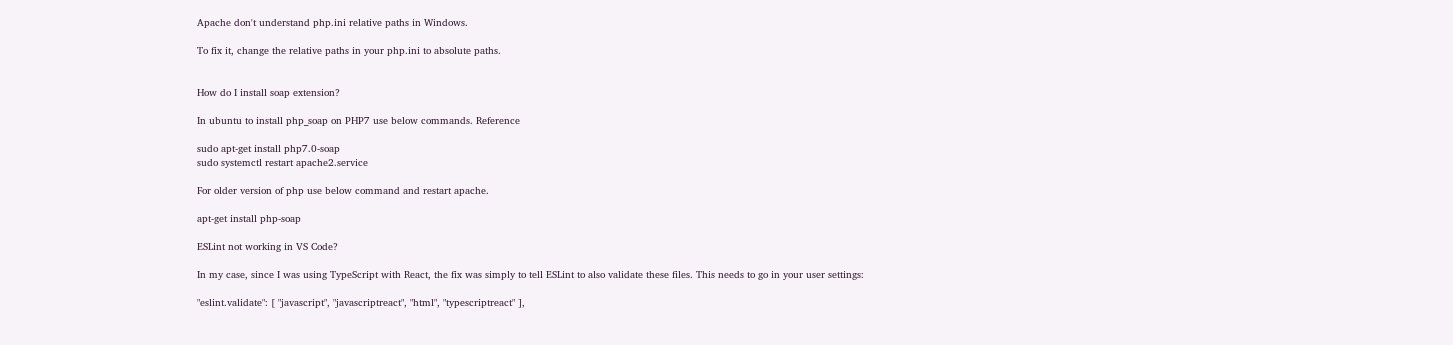Apache don't understand php.ini relative paths in Windows.

To fix it, change the relative paths in your php.ini to absolute paths.


How do I install soap extension?

In ubuntu to install php_soap on PHP7 use below commands. Reference

sudo apt-get install php7.0-soap
sudo systemctl restart apache2.service

For older version of php use below command and restart apache.

apt-get install php-soap

ESLint not working in VS Code?

In my case, since I was using TypeScript with React, the fix was simply to tell ESLint to also validate these files. This needs to go in your user settings:

"eslint.validate": [ "javascript", "javascriptreact", "html", "typescriptreact" ],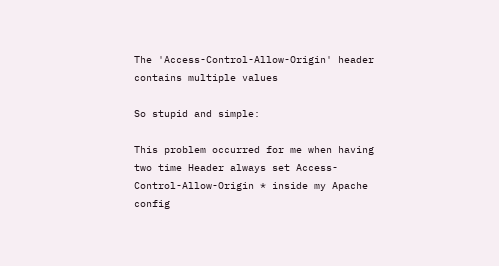The 'Access-Control-Allow-Origin' header contains multiple values

So stupid and simple:

This problem occurred for me when having two time Header always set Access-Control-Allow-Origin * inside my Apache config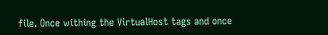file. Once withing the VirtualHost tags and once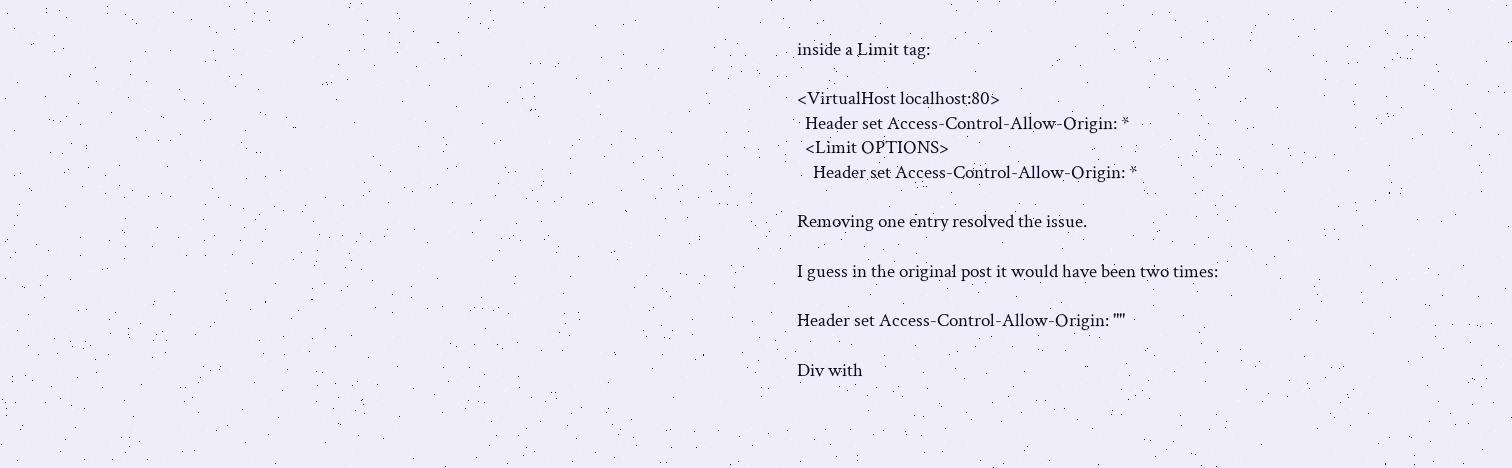inside a Limit tag:

<VirtualHost localhost:80>
  Header set Access-Control-Allow-Origin: *
  <Limit OPTIONS>
    Header set Access-Control-Allow-Origin: *

Removing one entry resolved the issue.

I guess in the original post it would have been two times:

Header set Access-Control-Allow-Origin: ""

Div with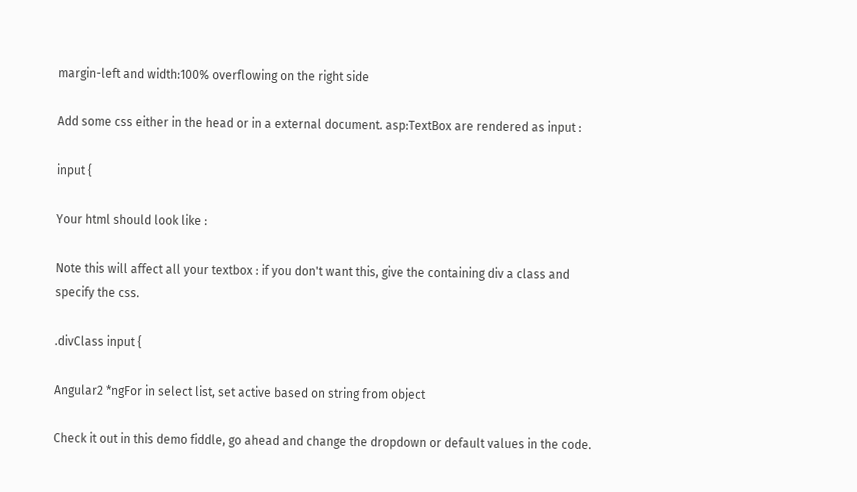margin-left and width:100% overflowing on the right side

Add some css either in the head or in a external document. asp:TextBox are rendered as input :

input {

Your html should look like :

Note this will affect all your textbox : if you don't want this, give the containing div a class and specify the css.

.divClass input {

Angular2 *ngFor in select list, set active based on string from object

Check it out in this demo fiddle, go ahead and change the dropdown or default values in the code.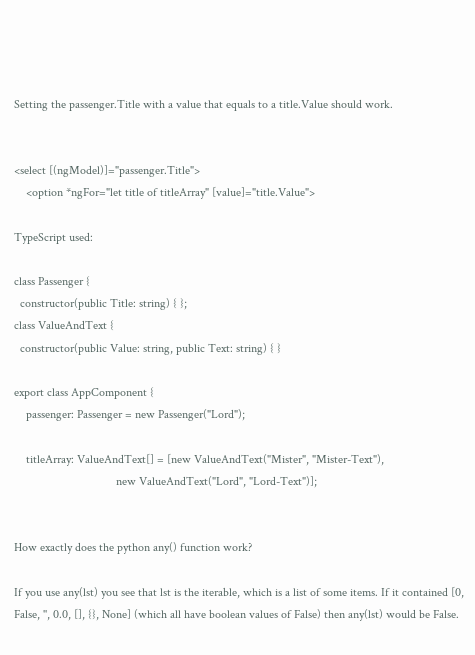Setting the passenger.Title with a value that equals to a title.Value should work.


<select [(ngModel)]="passenger.Title">
    <option *ngFor="let title of titleArray" [value]="title.Value">

TypeScript used:

class Passenger {
  constructor(public Title: string) { };
class ValueAndText {
  constructor(public Value: string, public Text: string) { }

export class AppComponent {
    passenger: Passenger = new Passenger("Lord");

    titleArray: ValueAndText[] = [new ValueAndText("Mister", "Mister-Text"),
                                  new ValueAndText("Lord", "Lord-Text")];


How exactly does the python any() function work?

If you use any(lst) you see that lst is the iterable, which is a list of some items. If it contained [0, False, '', 0.0, [], {}, None] (which all have boolean values of False) then any(lst) would be False.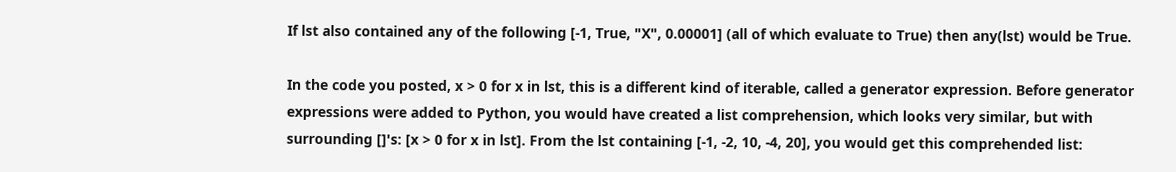If lst also contained any of the following [-1, True, "X", 0.00001] (all of which evaluate to True) then any(lst) would be True.

In the code you posted, x > 0 for x in lst, this is a different kind of iterable, called a generator expression. Before generator expressions were added to Python, you would have created a list comprehension, which looks very similar, but with surrounding []'s: [x > 0 for x in lst]. From the lst containing [-1, -2, 10, -4, 20], you would get this comprehended list: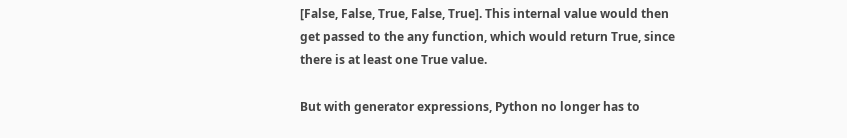[False, False, True, False, True]. This internal value would then get passed to the any function, which would return True, since there is at least one True value.

But with generator expressions, Python no longer has to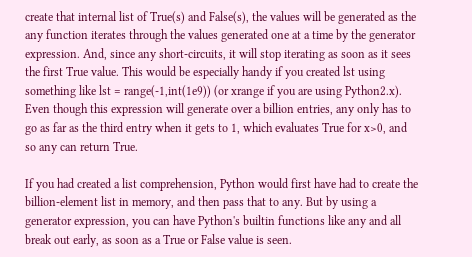create that internal list of True(s) and False(s), the values will be generated as the any function iterates through the values generated one at a time by the generator expression. And, since any short-circuits, it will stop iterating as soon as it sees the first True value. This would be especially handy if you created lst using something like lst = range(-1,int(1e9)) (or xrange if you are using Python2.x). Even though this expression will generate over a billion entries, any only has to go as far as the third entry when it gets to 1, which evaluates True for x>0, and so any can return True.

If you had created a list comprehension, Python would first have had to create the billion-element list in memory, and then pass that to any. But by using a generator expression, you can have Python's builtin functions like any and all break out early, as soon as a True or False value is seen.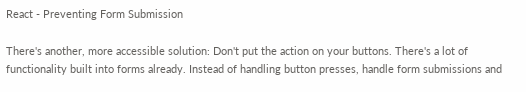React - Preventing Form Submission

There's another, more accessible solution: Don't put the action on your buttons. There's a lot of functionality built into forms already. Instead of handling button presses, handle form submissions and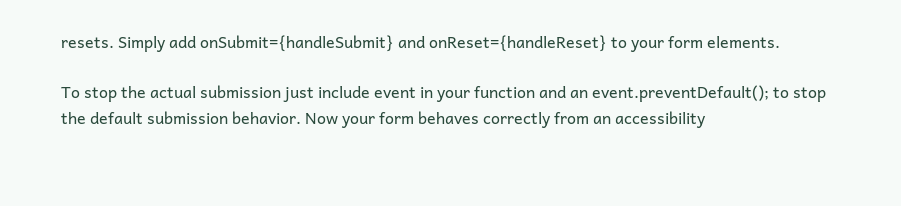resets. Simply add onSubmit={handleSubmit} and onReset={handleReset} to your form elements.

To stop the actual submission just include event in your function and an event.preventDefault(); to stop the default submission behavior. Now your form behaves correctly from an accessibility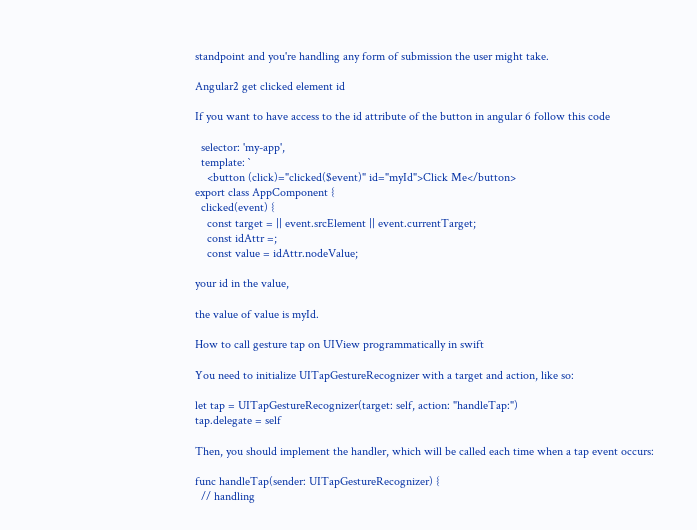standpoint and you're handling any form of submission the user might take.

Angular2 get clicked element id

If you want to have access to the id attribute of the button in angular 6 follow this code

  selector: 'my-app',
  template: `
    <button (click)="clicked($event)" id="myId">Click Me</button>
export class AppComponent {
  clicked(event) {
    const target = || event.srcElement || event.currentTarget;
    const idAttr =;
    const value = idAttr.nodeValue;

your id in the value,

the value of value is myId.

How to call gesture tap on UIView programmatically in swift

You need to initialize UITapGestureRecognizer with a target and action, like so:

let tap = UITapGestureRecognizer(target: self, action: "handleTap:")
tap.delegate = self

Then, you should implement the handler, which will be called each time when a tap event occurs:

func handleTap(sender: UITapGestureRecognizer) {
  // handling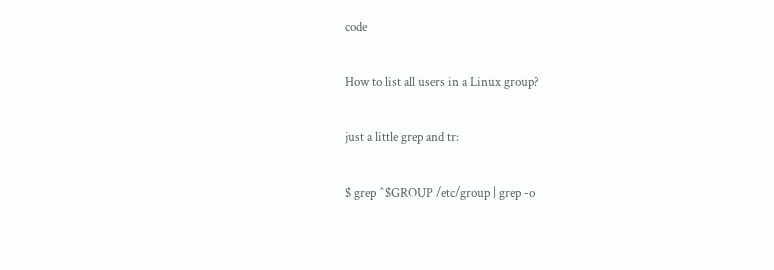code

How to list all users in a Linux group?

just a little grep and tr:

$ grep ^$GROUP /etc/group | grep -o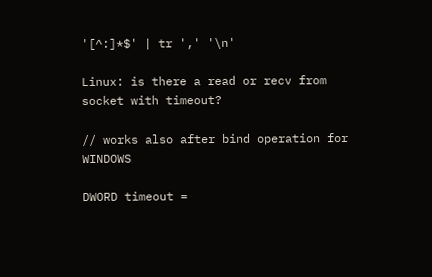'[^:]*$' | tr ',' '\n'

Linux: is there a read or recv from socket with timeout?

// works also after bind operation for WINDOWS

DWORD timeout =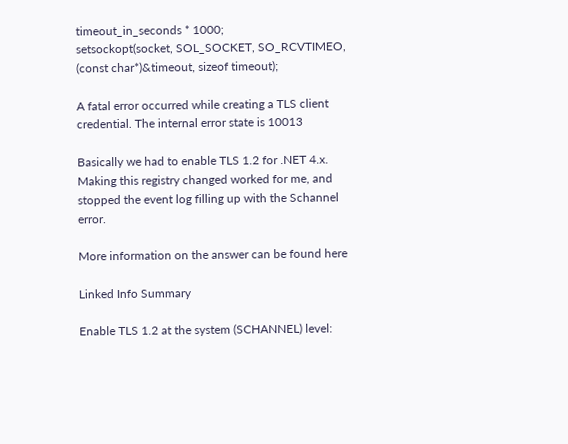timeout_in_seconds * 1000;
setsockopt(socket, SOL_SOCKET, SO_RCVTIMEO, (const char*)&timeout, sizeof timeout);

A fatal error occurred while creating a TLS client credential. The internal error state is 10013

Basically we had to enable TLS 1.2 for .NET 4.x. Making this registry changed worked for me, and stopped the event log filling up with the Schannel error.

More information on the answer can be found here

Linked Info Summary

Enable TLS 1.2 at the system (SCHANNEL) level: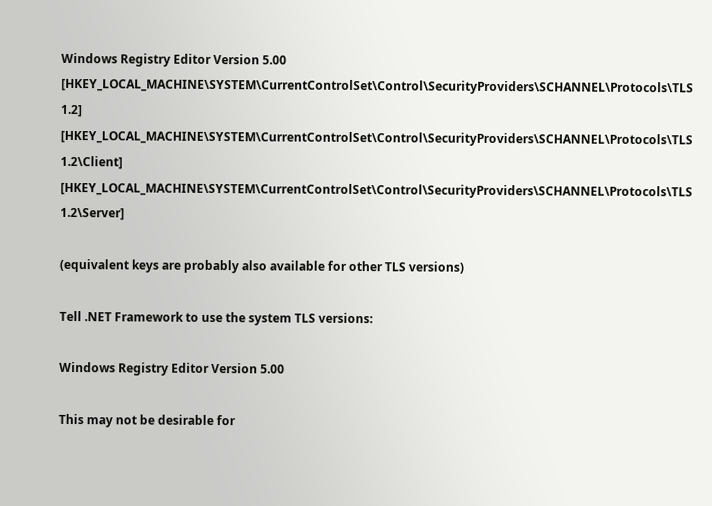Windows Registry Editor Version 5.00
[HKEY_LOCAL_MACHINE\SYSTEM\CurrentControlSet\Control\SecurityProviders\SCHANNEL\Protocols\TLS 1.2]
[HKEY_LOCAL_MACHINE\SYSTEM\CurrentControlSet\Control\SecurityProviders\SCHANNEL\Protocols\TLS 1.2\Client]
[HKEY_LOCAL_MACHINE\SYSTEM\CurrentControlSet\Control\SecurityProviders\SCHANNEL\Protocols\TLS 1.2\Server]

(equivalent keys are probably also available for other TLS versions)

Tell .NET Framework to use the system TLS versions:

Windows Registry Editor Version 5.00

This may not be desirable for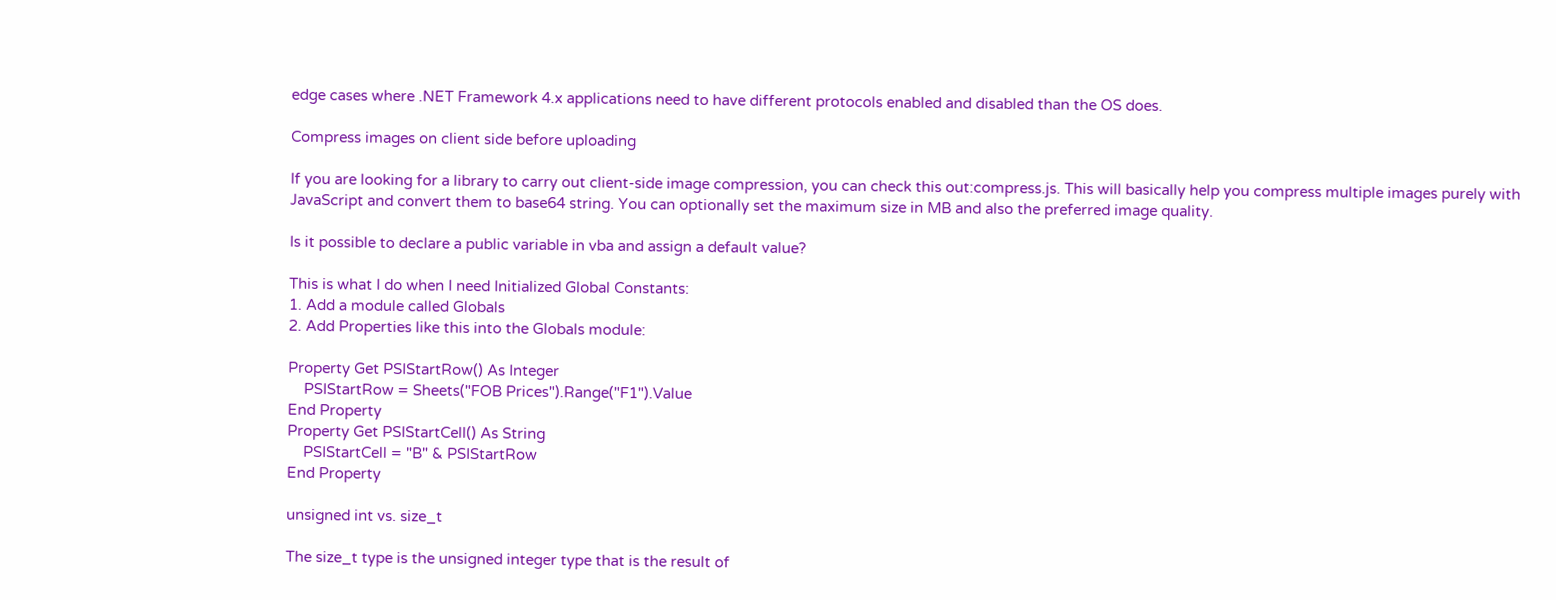edge cases where .NET Framework 4.x applications need to have different protocols enabled and disabled than the OS does.

Compress images on client side before uploading

If you are looking for a library to carry out client-side image compression, you can check this out:compress.js. This will basically help you compress multiple images purely with JavaScript and convert them to base64 string. You can optionally set the maximum size in MB and also the preferred image quality.

Is it possible to declare a public variable in vba and assign a default value?

This is what I do when I need Initialized Global Constants:
1. Add a module called Globals
2. Add Properties like this into the Globals module:

Property Get PSIStartRow() As Integer
    PSIStartRow = Sheets("FOB Prices").Range("F1").Value
End Property
Property Get PSIStartCell() As String
    PSIStartCell = "B" & PSIStartRow
End Property

unsigned int vs. size_t

The size_t type is the unsigned integer type that is the result of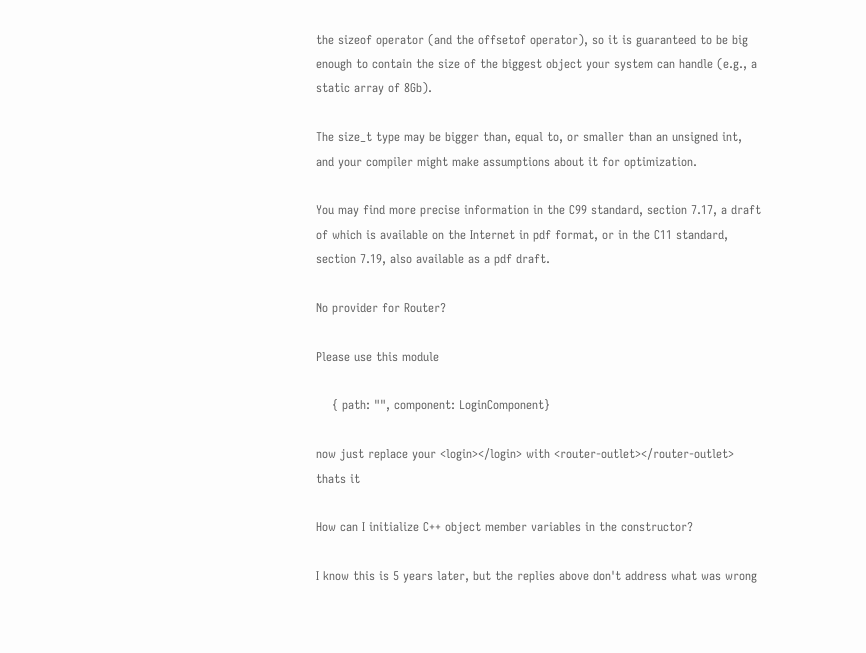the sizeof operator (and the offsetof operator), so it is guaranteed to be big enough to contain the size of the biggest object your system can handle (e.g., a static array of 8Gb).

The size_t type may be bigger than, equal to, or smaller than an unsigned int, and your compiler might make assumptions about it for optimization.

You may find more precise information in the C99 standard, section 7.17, a draft of which is available on the Internet in pdf format, or in the C11 standard, section 7.19, also available as a pdf draft.

No provider for Router?

Please use this module

    { path: "", component: LoginComponent}

now just replace your <login></login> with <router-outlet></router-outlet> thats it

How can I initialize C++ object member variables in the constructor?

I know this is 5 years later, but the replies above don't address what was wrong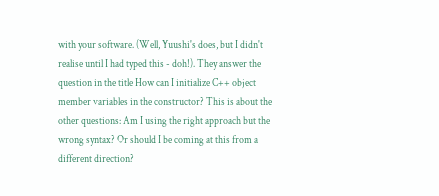with your software. (Well, Yuushi's does, but I didn't realise until I had typed this - doh!). They answer the question in the title How can I initialize C++ object member variables in the constructor? This is about the other questions: Am I using the right approach but the wrong syntax? Or should I be coming at this from a different direction?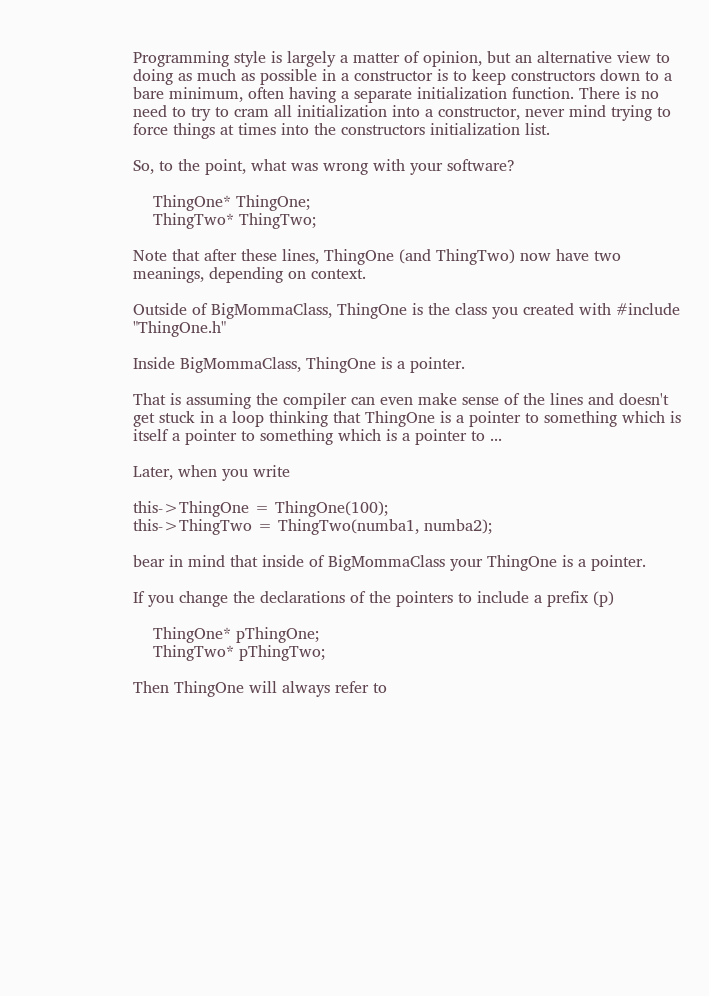Programming style is largely a matter of opinion, but an alternative view to doing as much as possible in a constructor is to keep constructors down to a bare minimum, often having a separate initialization function. There is no need to try to cram all initialization into a constructor, never mind trying to force things at times into the constructors initialization list.

So, to the point, what was wrong with your software?

    ThingOne* ThingOne;
    ThingTwo* ThingTwo;

Note that after these lines, ThingOne (and ThingTwo) now have two meanings, depending on context.

Outside of BigMommaClass, ThingOne is the class you created with #include "ThingOne.h"

Inside BigMommaClass, ThingOne is a pointer.

That is assuming the compiler can even make sense of the lines and doesn't get stuck in a loop thinking that ThingOne is a pointer to something which is itself a pointer to something which is a pointer to ...

Later, when you write

this->ThingOne = ThingOne(100);
this->ThingTwo = ThingTwo(numba1, numba2);

bear in mind that inside of BigMommaClass your ThingOne is a pointer.

If you change the declarations of the pointers to include a prefix (p)

    ThingOne* pThingOne;
    ThingTwo* pThingTwo;

Then ThingOne will always refer to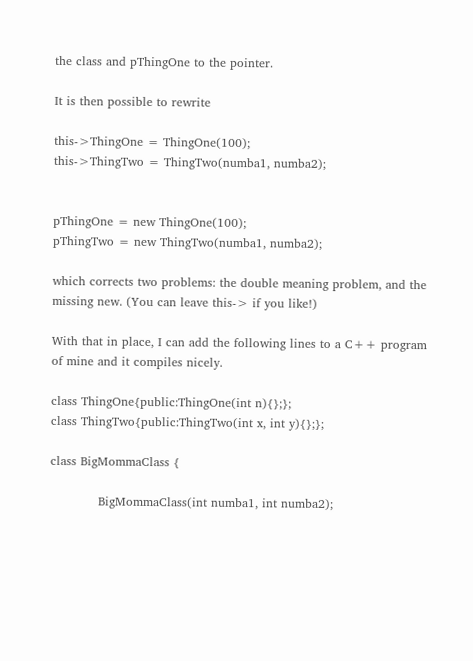the class and pThingOne to the pointer.

It is then possible to rewrite

this->ThingOne = ThingOne(100);
this->ThingTwo = ThingTwo(numba1, numba2);


pThingOne = new ThingOne(100);
pThingTwo = new ThingTwo(numba1, numba2);

which corrects two problems: the double meaning problem, and the missing new. (You can leave this-> if you like!)

With that in place, I can add the following lines to a C++ program of mine and it compiles nicely.

class ThingOne{public:ThingOne(int n){};};
class ThingTwo{public:ThingTwo(int x, int y){};};

class BigMommaClass {

            BigMommaClass(int numba1, int numba2);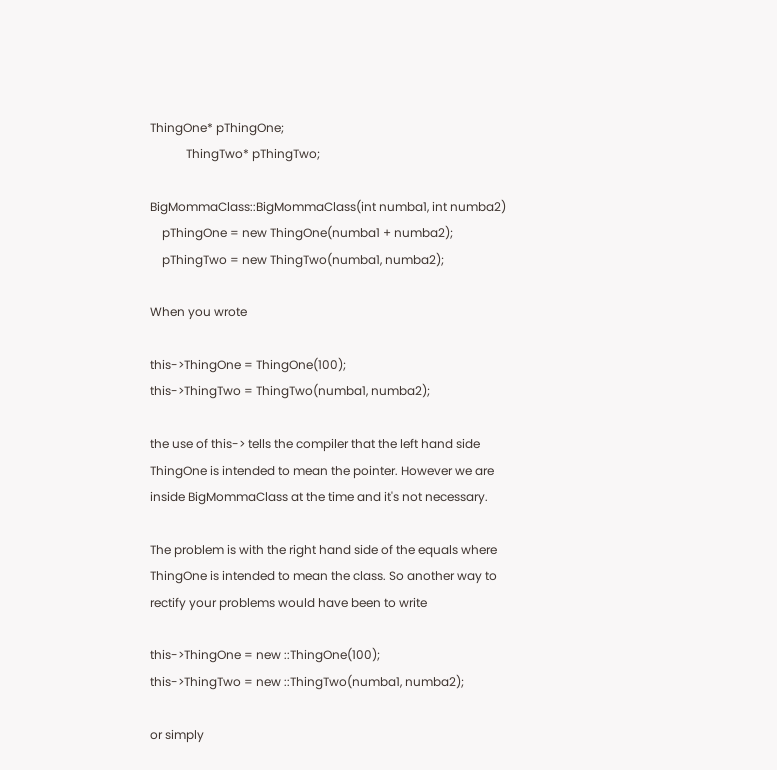ThingOne* pThingOne;
            ThingTwo* pThingTwo;

BigMommaClass::BigMommaClass(int numba1, int numba2)
    pThingOne = new ThingOne(numba1 + numba2);
    pThingTwo = new ThingTwo(numba1, numba2);

When you wrote

this->ThingOne = ThingOne(100);
this->ThingTwo = ThingTwo(numba1, numba2);

the use of this-> tells the compiler that the left hand side ThingOne is intended to mean the pointer. However we are inside BigMommaClass at the time and it's not necessary.

The problem is with the right hand side of the equals where ThingOne is intended to mean the class. So another way to rectify your problems would have been to write

this->ThingOne = new ::ThingOne(100);
this->ThingTwo = new ::ThingTwo(numba1, numba2);

or simply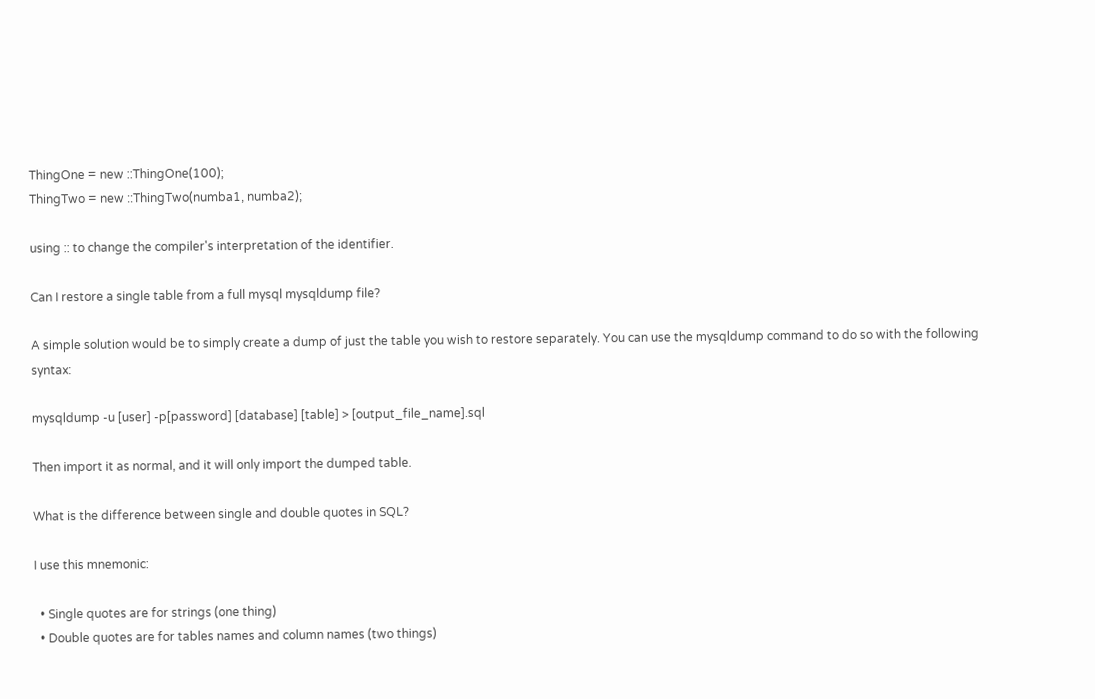ThingOne = new ::ThingOne(100);
ThingTwo = new ::ThingTwo(numba1, numba2);

using :: to change the compiler's interpretation of the identifier.

Can I restore a single table from a full mysql mysqldump file?

A simple solution would be to simply create a dump of just the table you wish to restore separately. You can use the mysqldump command to do so with the following syntax:

mysqldump -u [user] -p[password] [database] [table] > [output_file_name].sql

Then import it as normal, and it will only import the dumped table.

What is the difference between single and double quotes in SQL?

I use this mnemonic:

  • Single quotes are for strings (one thing)
  • Double quotes are for tables names and column names (two things)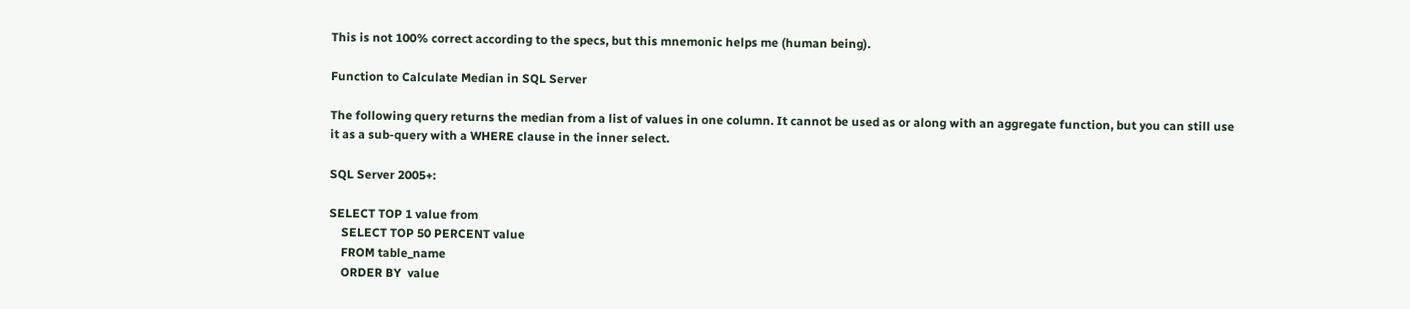This is not 100% correct according to the specs, but this mnemonic helps me (human being).

Function to Calculate Median in SQL Server

The following query returns the median from a list of values in one column. It cannot be used as or along with an aggregate function, but you can still use it as a sub-query with a WHERE clause in the inner select.

SQL Server 2005+:

SELECT TOP 1 value from
    SELECT TOP 50 PERCENT value
    FROM table_name
    ORDER BY  value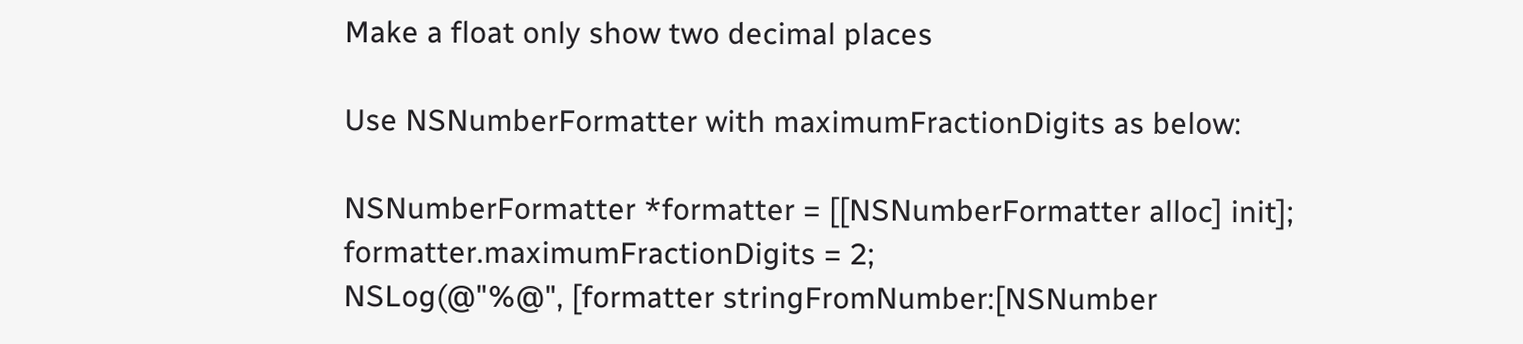Make a float only show two decimal places

Use NSNumberFormatter with maximumFractionDigits as below:

NSNumberFormatter *formatter = [[NSNumberFormatter alloc] init];
formatter.maximumFractionDigits = 2;
NSLog(@"%@", [formatter stringFromNumber:[NSNumber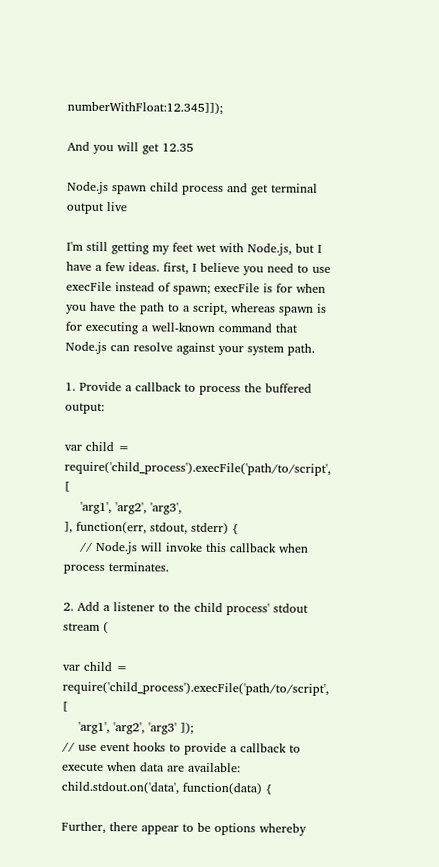numberWithFloat:12.345]]);

And you will get 12.35

Node.js spawn child process and get terminal output live

I'm still getting my feet wet with Node.js, but I have a few ideas. first, I believe you need to use execFile instead of spawn; execFile is for when you have the path to a script, whereas spawn is for executing a well-known command that Node.js can resolve against your system path.

1. Provide a callback to process the buffered output:

var child = require('child_process').execFile('path/to/script', [
    'arg1', 'arg2', 'arg3',
], function(err, stdout, stderr) {
    // Node.js will invoke this callback when process terminates.

2. Add a listener to the child process' stdout stream (

var child = require('child_process').execFile('path/to/script', [
    'arg1', 'arg2', 'arg3' ]);
// use event hooks to provide a callback to execute when data are available:
child.stdout.on('data', function(data) {

Further, there appear to be options whereby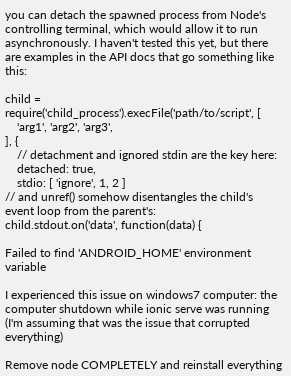you can detach the spawned process from Node's controlling terminal, which would allow it to run asynchronously. I haven't tested this yet, but there are examples in the API docs that go something like this:

child = require('child_process').execFile('path/to/script', [
    'arg1', 'arg2', 'arg3',
], {
    // detachment and ignored stdin are the key here:
    detached: true,
    stdio: [ 'ignore', 1, 2 ]
// and unref() somehow disentangles the child's event loop from the parent's:
child.stdout.on('data', function(data) {

Failed to find 'ANDROID_HOME' environment variable

I experienced this issue on windows7 computer: the computer shutdown while ionic serve was running (I'm assuming that was the issue that corrupted everything)

Remove node COMPLETELY and reinstall everything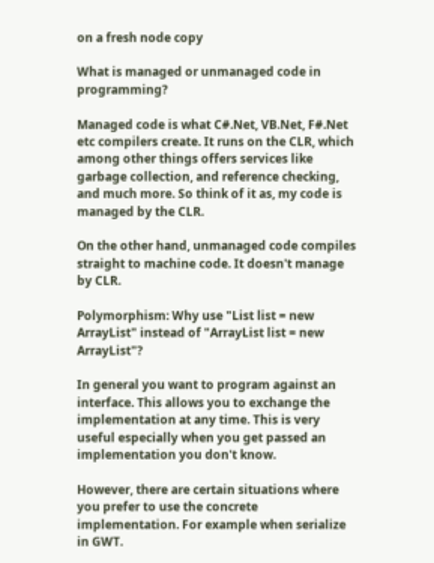on a fresh node copy

What is managed or unmanaged code in programming?

Managed code is what C#.Net, VB.Net, F#.Net etc compilers create. It runs on the CLR, which among other things offers services like garbage collection, and reference checking, and much more. So think of it as, my code is managed by the CLR.

On the other hand, unmanaged code compiles straight to machine code. It doesn't manage by CLR.

Polymorphism: Why use "List list = new ArrayList" instead of "ArrayList list = new ArrayList"?

In general you want to program against an interface. This allows you to exchange the implementation at any time. This is very useful especially when you get passed an implementation you don't know.

However, there are certain situations where you prefer to use the concrete implementation. For example when serialize in GWT.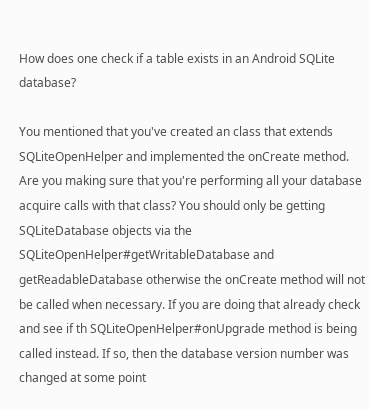How does one check if a table exists in an Android SQLite database?

You mentioned that you've created an class that extends SQLiteOpenHelper and implemented the onCreate method. Are you making sure that you're performing all your database acquire calls with that class? You should only be getting SQLiteDatabase objects via the SQLiteOpenHelper#getWritableDatabase and getReadableDatabase otherwise the onCreate method will not be called when necessary. If you are doing that already check and see if th SQLiteOpenHelper#onUpgrade method is being called instead. If so, then the database version number was changed at some point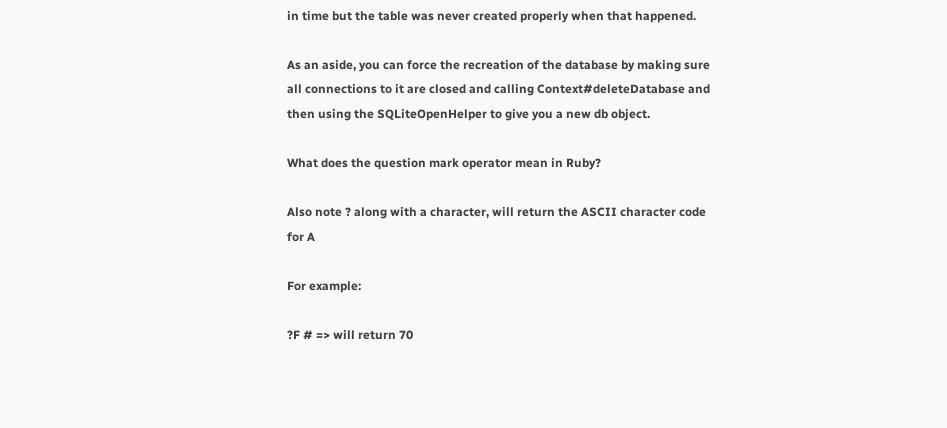in time but the table was never created properly when that happened.

As an aside, you can force the recreation of the database by making sure all connections to it are closed and calling Context#deleteDatabase and then using the SQLiteOpenHelper to give you a new db object.

What does the question mark operator mean in Ruby?

Also note ? along with a character, will return the ASCII character code for A

For example:

?F # => will return 70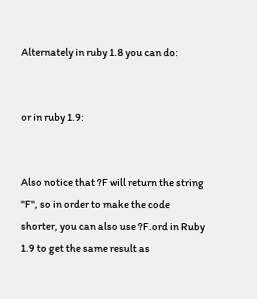Alternately in ruby 1.8 you can do:


or in ruby 1.9:


Also notice that ?F will return the string "F", so in order to make the code shorter, you can also use ?F.ord in Ruby 1.9 to get the same result as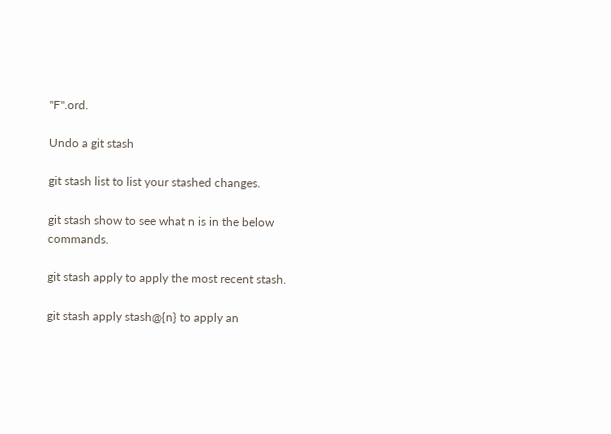"F".ord.

Undo a git stash

git stash list to list your stashed changes.

git stash show to see what n is in the below commands.

git stash apply to apply the most recent stash.

git stash apply stash@{n} to apply an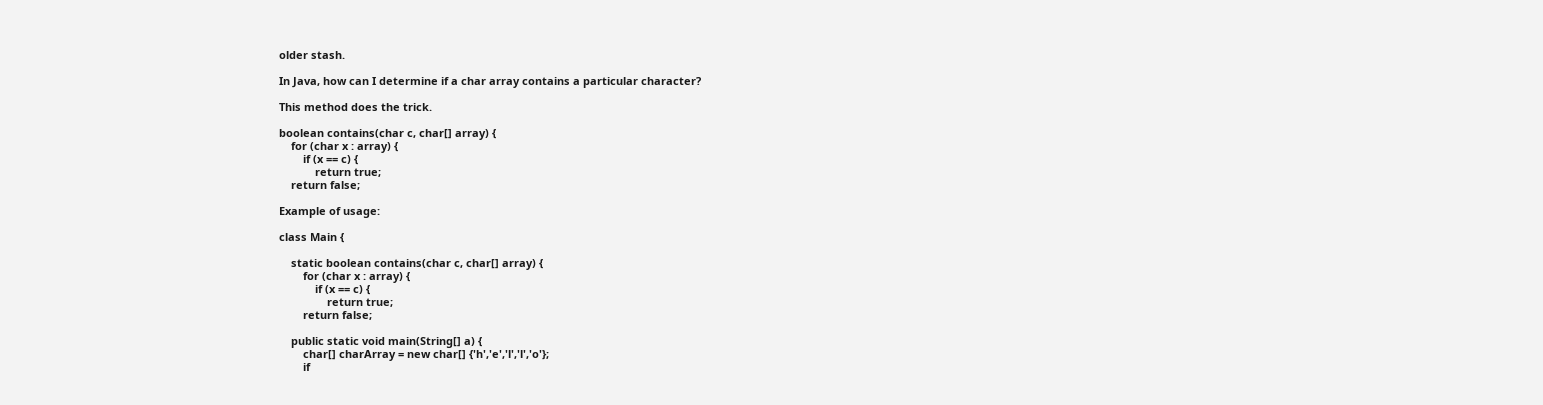older stash.

In Java, how can I determine if a char array contains a particular character?

This method does the trick.

boolean contains(char c, char[] array) {
    for (char x : array) {
        if (x == c) {
            return true;
    return false;

Example of usage:

class Main {

    static boolean contains(char c, char[] array) {
        for (char x : array) {
            if (x == c) {
                return true;
        return false;

    public static void main(String[] a) {
        char[] charArray = new char[] {'h','e','l','l','o'};
        if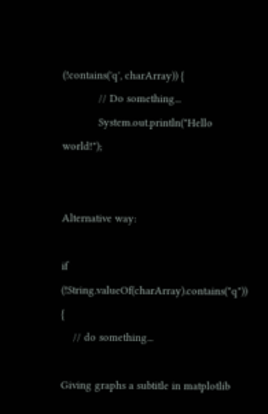(!contains('q', charArray)) {
            // Do something...
            System.out.println("Hello world!");


Alternative way:

if (!String.valueOf(charArray).contains("q")) {
    // do something...

Giving graphs a subtitle in matplotlib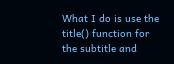What I do is use the title() function for the subtitle and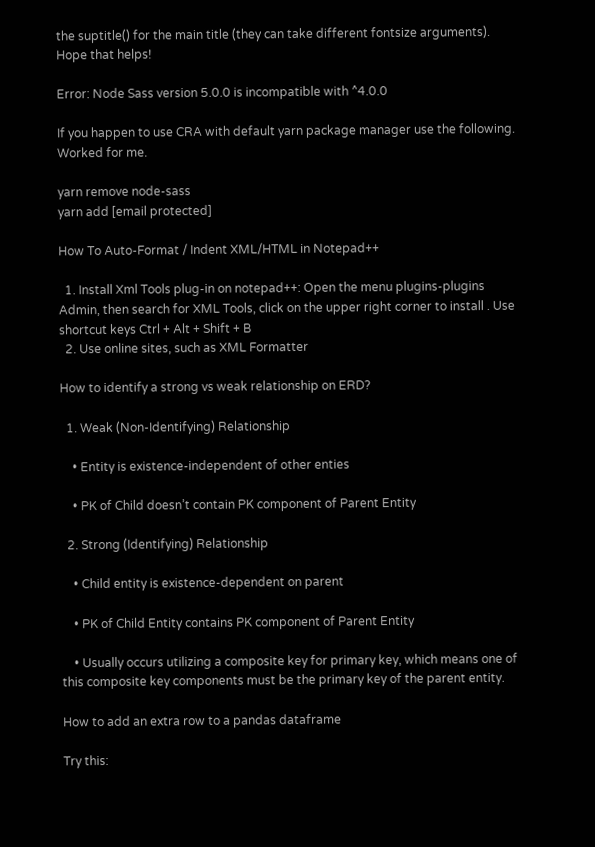the suptitle() for the main title (they can take different fontsize arguments). Hope that helps!

Error: Node Sass version 5.0.0 is incompatible with ^4.0.0

If you happen to use CRA with default yarn package manager use the following. Worked for me.

yarn remove node-sass
yarn add [email protected]

How To Auto-Format / Indent XML/HTML in Notepad++

  1. Install Xml Tools plug-in on notepad++: Open the menu plugins-plugins Admin, then search for XML Tools, click on the upper right corner to install . Use shortcut keys Ctrl + Alt + Shift + B
  2. Use online sites, such as XML Formatter

How to identify a strong vs weak relationship on ERD?

  1. Weak (Non-Identifying) Relationship

    • Entity is existence-independent of other enties

    • PK of Child doesn’t contain PK component of Parent Entity

  2. Strong (Identifying) Relationship

    • Child entity is existence-dependent on parent

    • PK of Child Entity contains PK component of Parent Entity

    • Usually occurs utilizing a composite key for primary key, which means one of this composite key components must be the primary key of the parent entity.

How to add an extra row to a pandas dataframe

Try this: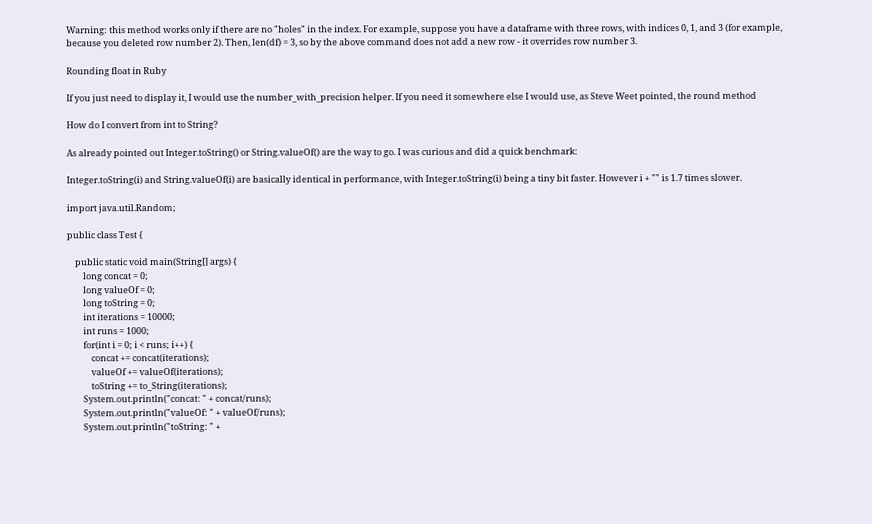Warning: this method works only if there are no "holes" in the index. For example, suppose you have a dataframe with three rows, with indices 0, 1, and 3 (for example, because you deleted row number 2). Then, len(df) = 3, so by the above command does not add a new row - it overrides row number 3.

Rounding float in Ruby

If you just need to display it, I would use the number_with_precision helper. If you need it somewhere else I would use, as Steve Weet pointed, the round method

How do I convert from int to String?

As already pointed out Integer.toString() or String.valueOf() are the way to go. I was curious and did a quick benchmark:

Integer.toString(i) and String.valueOf(i) are basically identical in performance, with Integer.toString(i) being a tiny bit faster. However i + "" is 1.7 times slower.

import java.util.Random;

public class Test {

    public static void main(String[] args) {
        long concat = 0;
        long valueOf = 0;
        long toString = 0;
        int iterations = 10000;
        int runs = 1000;
        for(int i = 0; i < runs; i++) {
            concat += concat(iterations);
            valueOf += valueOf(iterations);
            toString += to_String(iterations);
        System.out.println("concat: " + concat/runs);
        System.out.println("valueOf: " + valueOf/runs);
        System.out.println("toString: " +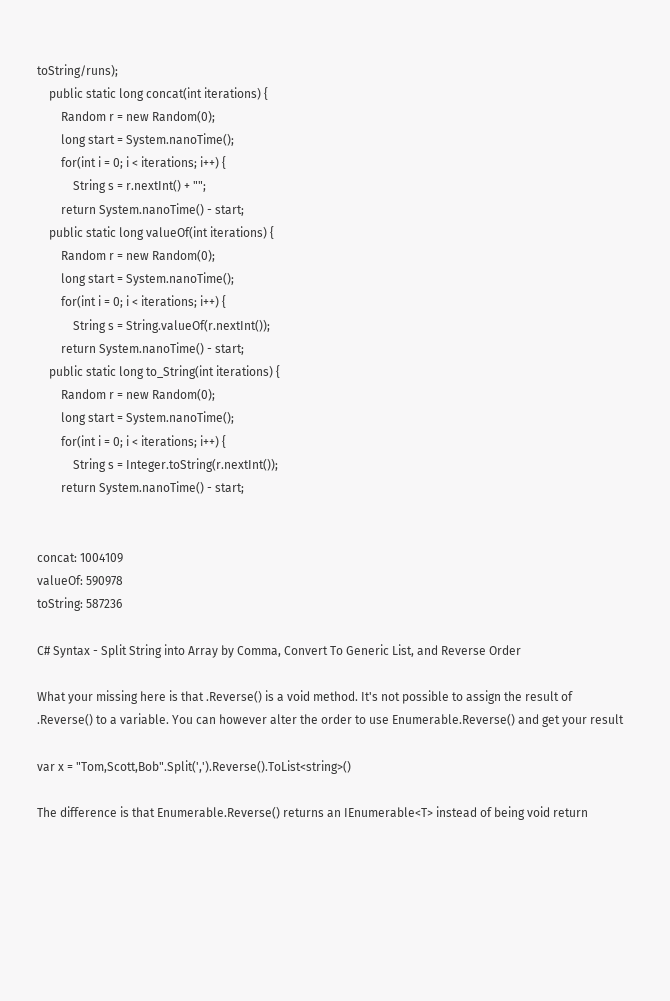toString/runs);
    public static long concat(int iterations) {
        Random r = new Random(0);
        long start = System.nanoTime();
        for(int i = 0; i < iterations; i++) {
            String s = r.nextInt() + "";
        return System.nanoTime() - start;
    public static long valueOf(int iterations) {
        Random r = new Random(0);
        long start = System.nanoTime();
        for(int i = 0; i < iterations; i++) {
            String s = String.valueOf(r.nextInt());
        return System.nanoTime() - start;
    public static long to_String(int iterations) {
        Random r = new Random(0);
        long start = System.nanoTime();
        for(int i = 0; i < iterations; i++) {
            String s = Integer.toString(r.nextInt());
        return System.nanoTime() - start;


concat: 1004109
valueOf: 590978
toString: 587236

C# Syntax - Split String into Array by Comma, Convert To Generic List, and Reverse Order

What your missing here is that .Reverse() is a void method. It's not possible to assign the result of .Reverse() to a variable. You can however alter the order to use Enumerable.Reverse() and get your result

var x = "Tom,Scott,Bob".Split(',').Reverse().ToList<string>()

The difference is that Enumerable.Reverse() returns an IEnumerable<T> instead of being void return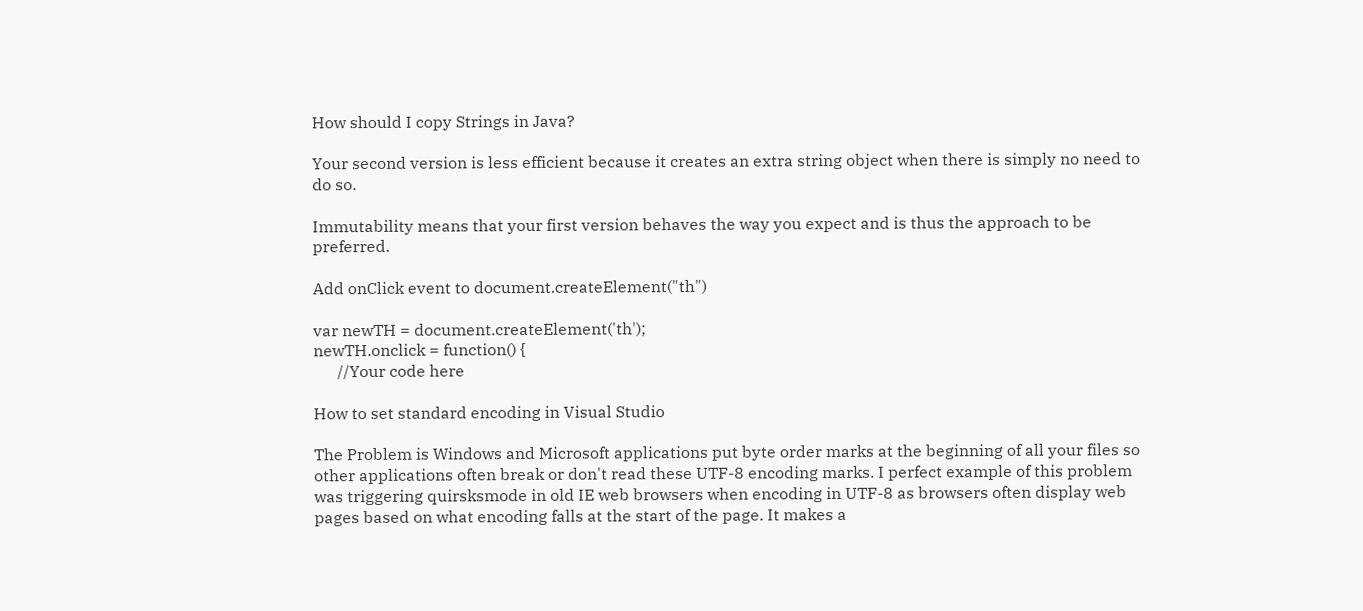How should I copy Strings in Java?

Your second version is less efficient because it creates an extra string object when there is simply no need to do so.

Immutability means that your first version behaves the way you expect and is thus the approach to be preferred.

Add onClick event to document.createElement("th")

var newTH = document.createElement('th');
newTH.onclick = function() {
      //Your code here

How to set standard encoding in Visual Studio

The Problem is Windows and Microsoft applications put byte order marks at the beginning of all your files so other applications often break or don't read these UTF-8 encoding marks. I perfect example of this problem was triggering quirsksmode in old IE web browsers when encoding in UTF-8 as browsers often display web pages based on what encoding falls at the start of the page. It makes a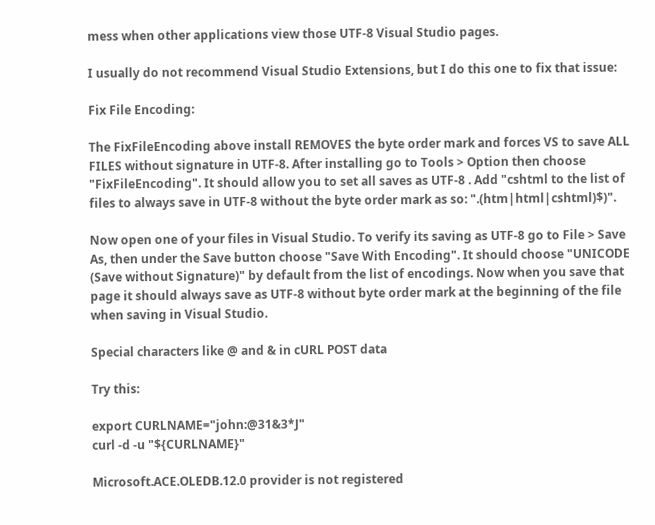mess when other applications view those UTF-8 Visual Studio pages.

I usually do not recommend Visual Studio Extensions, but I do this one to fix that issue:

Fix File Encoding:

The FixFileEncoding above install REMOVES the byte order mark and forces VS to save ALL FILES without signature in UTF-8. After installing go to Tools > Option then choose "FixFileEncoding". It should allow you to set all saves as UTF-8 . Add "cshtml to the list of files to always save in UTF-8 without the byte order mark as so: ".(htm|html|cshtml)$)".

Now open one of your files in Visual Studio. To verify its saving as UTF-8 go to File > Save As, then under the Save button choose "Save With Encoding". It should choose "UNICODE (Save without Signature)" by default from the list of encodings. Now when you save that page it should always save as UTF-8 without byte order mark at the beginning of the file when saving in Visual Studio.

Special characters like @ and & in cURL POST data

Try this:

export CURLNAME="john:@31&3*J"
curl -d -u "${CURLNAME}"

Microsoft.ACE.OLEDB.12.0 provider is not registered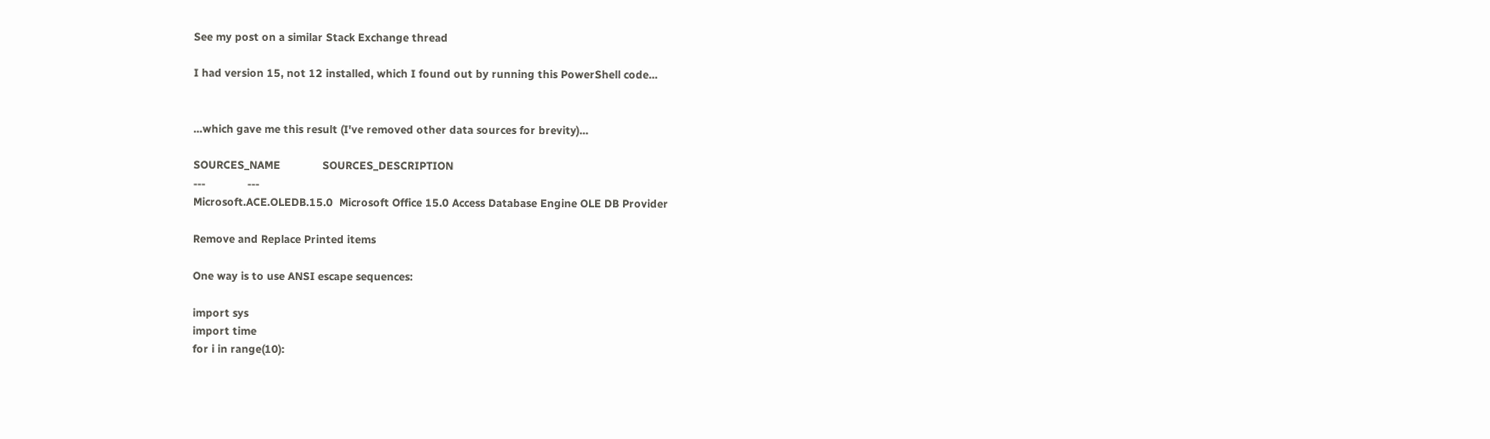See my post on a similar Stack Exchange thread

I had version 15, not 12 installed, which I found out by running this PowerShell code...


...which gave me this result (I've removed other data sources for brevity)...

SOURCES_NAME              SOURCES_DESCRIPTION
---              ---
Microsoft.ACE.OLEDB.15.0  Microsoft Office 15.0 Access Database Engine OLE DB Provider

Remove and Replace Printed items

One way is to use ANSI escape sequences:

import sys
import time
for i in range(10):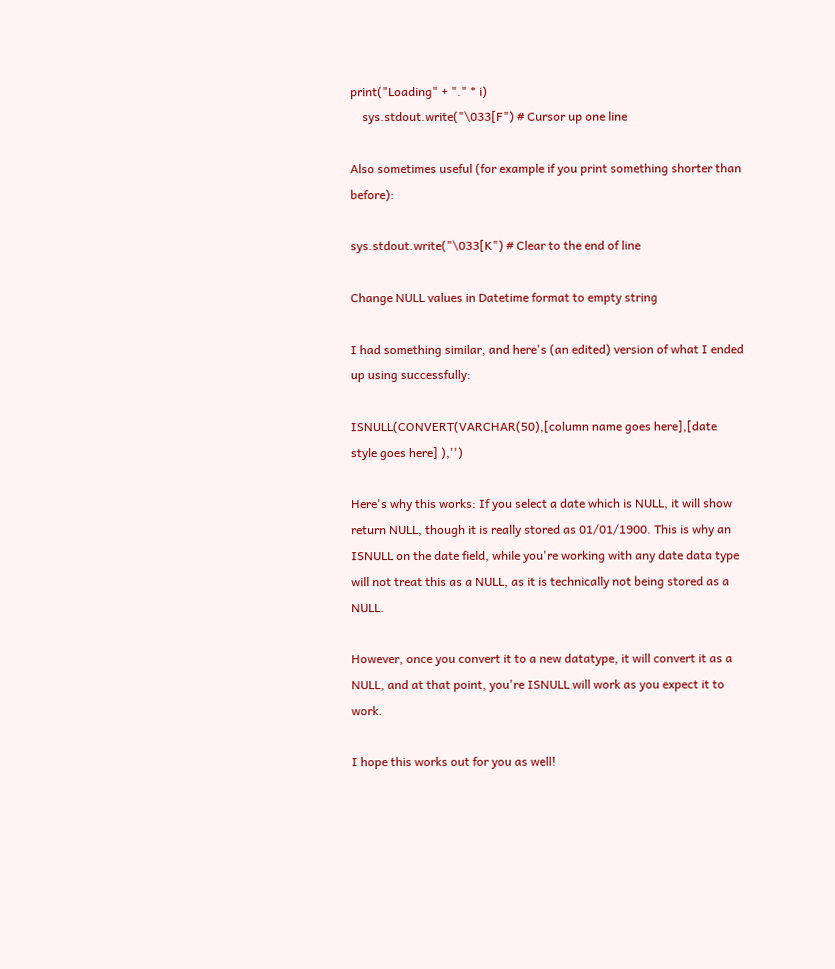print("Loading" + "." * i)
    sys.stdout.write("\033[F") # Cursor up one line

Also sometimes useful (for example if you print something shorter than before):

sys.stdout.write("\033[K") # Clear to the end of line

Change NULL values in Datetime format to empty string

I had something similar, and here's (an edited) version of what I ended up using successfully:

ISNULL(CONVERT(VARCHAR(50),[column name goes here],[date style goes here] ),'')

Here's why this works: If you select a date which is NULL, it will show return NULL, though it is really stored as 01/01/1900. This is why an ISNULL on the date field, while you're working with any date data type will not treat this as a NULL, as it is technically not being stored as a NULL.

However, once you convert it to a new datatype, it will convert it as a NULL, and at that point, you're ISNULL will work as you expect it to work.

I hope this works out for you as well!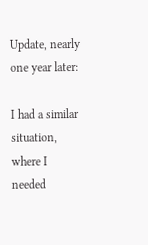Update, nearly one year later:

I had a similar situation, where I needed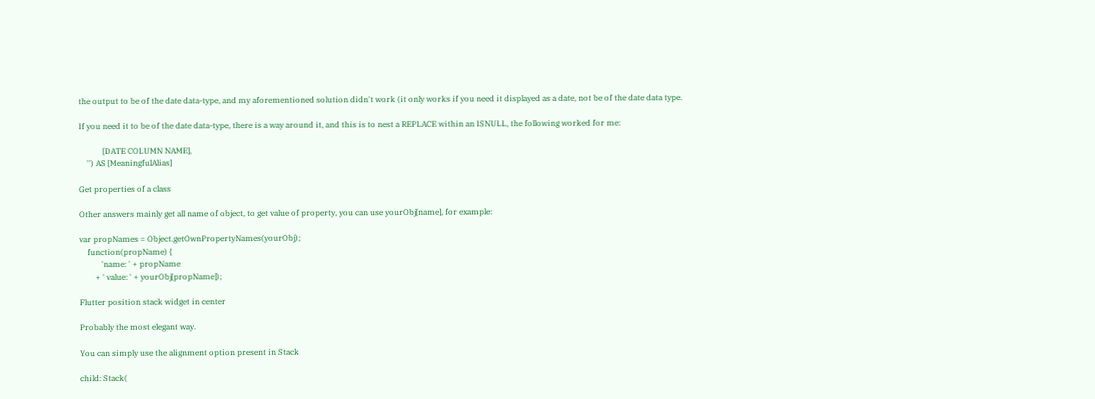the output to be of the date data-type, and my aforementioned solution didn't work (it only works if you need it displayed as a date, not be of the date data type.

If you need it to be of the date data-type, there is a way around it, and this is to nest a REPLACE within an ISNULL, the following worked for me:

            [DATE COLUMN NAME],
    '') AS [MeaningfulAlias]

Get properties of a class

Other answers mainly get all name of object, to get value of property, you can use yourObj[name], for example:

var propNames = Object.getOwnPropertyNames(yourObj);
    function(propName) {
           'name: ' + propName
        + ' value: ' + yourObj[propName]);

Flutter position stack widget in center

Probably the most elegant way.

You can simply use the alignment option present in Stack

child: Stack(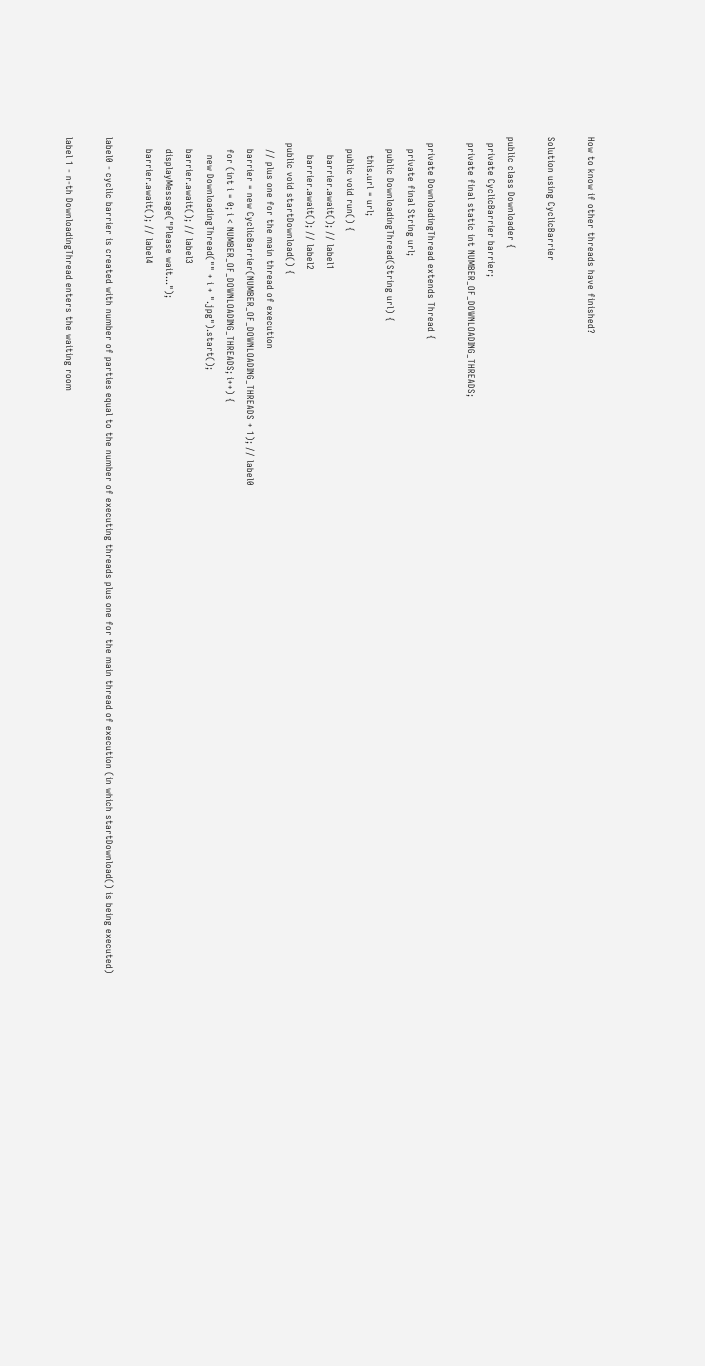How to know if other threads have finished?

Solution using CyclicBarrier

public class Downloader {
  private CyclicBarrier barrier;
  private final static int NUMBER_OF_DOWNLOADING_THREADS;

  private DownloadingThread extends Thread {
    private final String url;
    public DownloadingThread(String url) {
      this.url = url;
    public void run() {
      barrier.await(); // label1
      barrier.await(); // label2
  public void startDownload() {
    // plus one for the main thread of execution
    barrier = new CyclicBarrier(NUMBER_OF_DOWNLOADING_THREADS + 1); // label0
    for (int i = 0; i < NUMBER_OF_DOWNLOADING_THREADS; i++) {
      new DownloadingThread("" + i + ".jpg").start();
    barrier.await(); // label3
    displayMessage("Please wait...");
    barrier.await(); // label4

label0 - cyclic barrier is created with number of parties equal to the number of executing threads plus one for the main thread of execution (in which startDownload() is being executed)

label 1 - n-th DownloadingThread enters the waiting room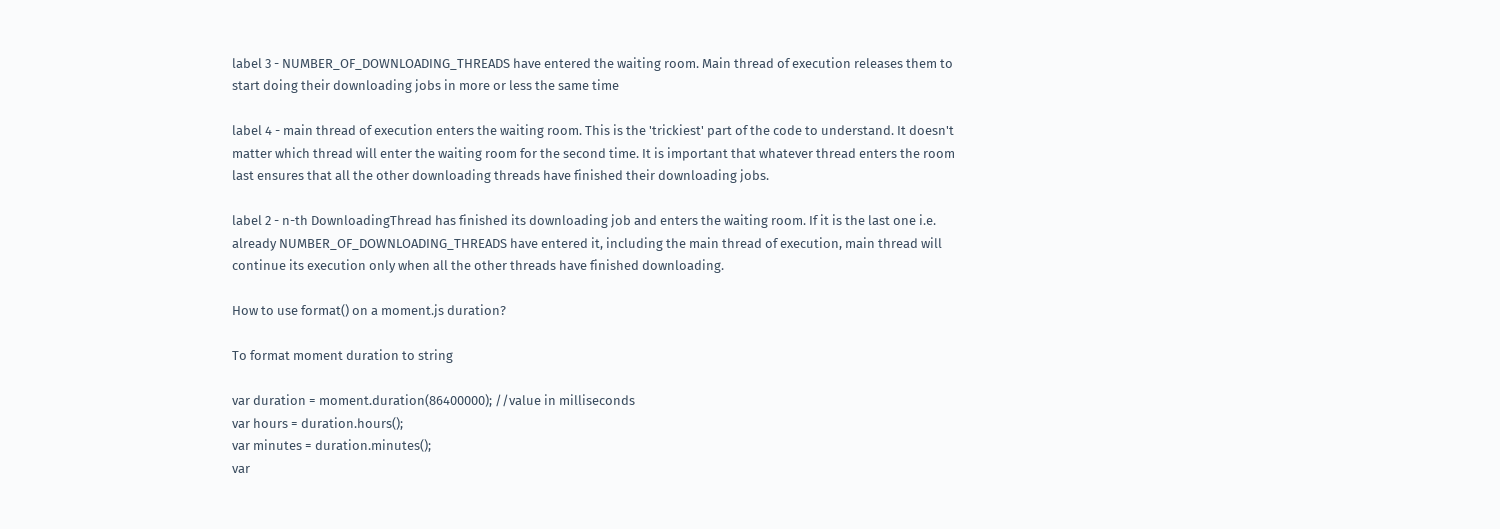label 3 - NUMBER_OF_DOWNLOADING_THREADS have entered the waiting room. Main thread of execution releases them to start doing their downloading jobs in more or less the same time

label 4 - main thread of execution enters the waiting room. This is the 'trickiest' part of the code to understand. It doesn't matter which thread will enter the waiting room for the second time. It is important that whatever thread enters the room last ensures that all the other downloading threads have finished their downloading jobs.

label 2 - n-th DownloadingThread has finished its downloading job and enters the waiting room. If it is the last one i.e. already NUMBER_OF_DOWNLOADING_THREADS have entered it, including the main thread of execution, main thread will continue its execution only when all the other threads have finished downloading.

How to use format() on a moment.js duration?

To format moment duration to string

var duration = moment.duration(86400000); //value in milliseconds
var hours = duration.hours();
var minutes = duration.minutes();
var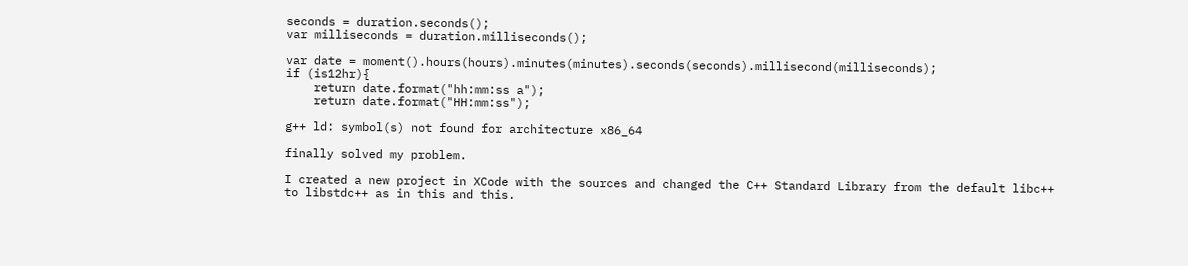seconds = duration.seconds();
var milliseconds = duration.milliseconds();

var date = moment().hours(hours).minutes(minutes).seconds(seconds).millisecond(milliseconds);
if (is12hr){
    return date.format("hh:mm:ss a");
    return date.format("HH:mm:ss");

g++ ld: symbol(s) not found for architecture x86_64

finally solved my problem.

I created a new project in XCode with the sources and changed the C++ Standard Library from the default libc++ to libstdc++ as in this and this.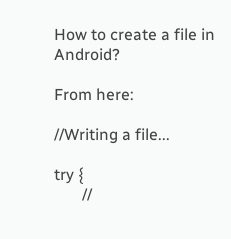How to create a file in Android?

From here:

//Writing a file...

try {
       //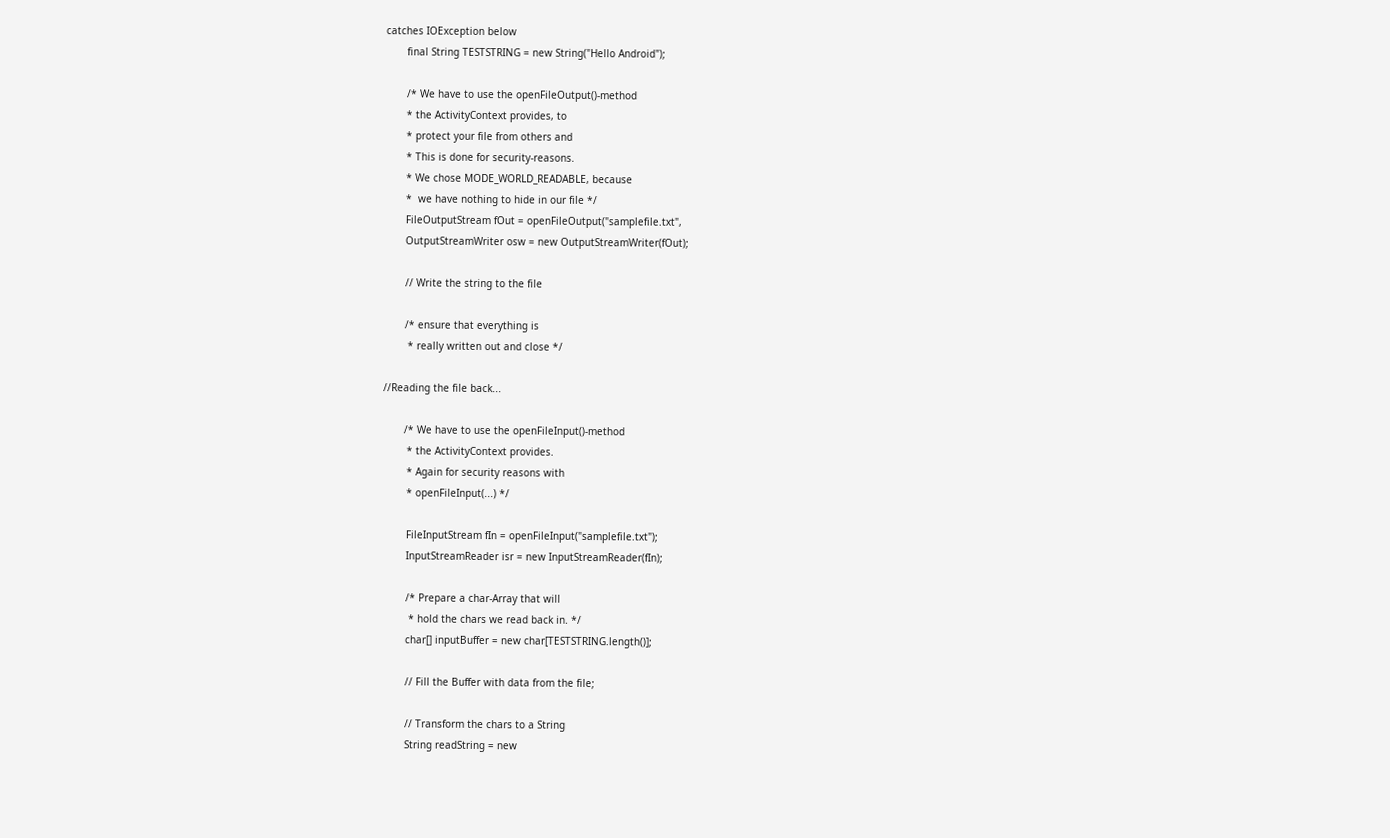catches IOException below
       final String TESTSTRING = new String("Hello Android");

       /* We have to use the openFileOutput()-method
       * the ActivityContext provides, to
       * protect your file from others and
       * This is done for security-reasons.
       * We chose MODE_WORLD_READABLE, because
       *  we have nothing to hide in our file */
       FileOutputStream fOut = openFileOutput("samplefile.txt",
       OutputStreamWriter osw = new OutputStreamWriter(fOut);

       // Write the string to the file

       /* ensure that everything is
        * really written out and close */

//Reading the file back...

       /* We have to use the openFileInput()-method
        * the ActivityContext provides.
        * Again for security reasons with
        * openFileInput(...) */

        FileInputStream fIn = openFileInput("samplefile.txt");
        InputStreamReader isr = new InputStreamReader(fIn);

        /* Prepare a char-Array that will
         * hold the chars we read back in. */
        char[] inputBuffer = new char[TESTSTRING.length()];

        // Fill the Buffer with data from the file;

        // Transform the chars to a String
        String readString = new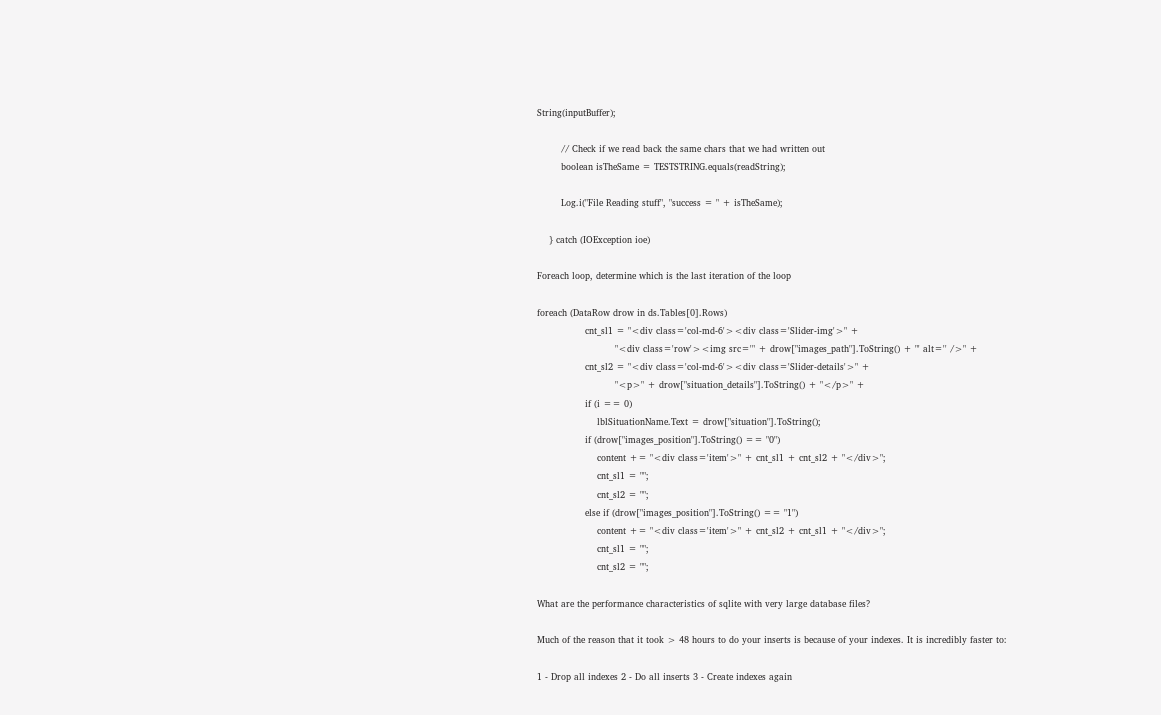String(inputBuffer);

        // Check if we read back the same chars that we had written out
        boolean isTheSame = TESTSTRING.equals(readString);

        Log.i("File Reading stuff", "success = " + isTheSame);

    } catch (IOException ioe)

Foreach loop, determine which is the last iteration of the loop

foreach (DataRow drow in ds.Tables[0].Rows)
                cnt_sl1 = "<div class='col-md-6'><div class='Slider-img'>" +
                          "<div class='row'><img src='" + drow["images_path"].ToString() + "' alt='' />" +
                cnt_sl2 = "<div class='col-md-6'><div class='Slider-details'>" +
                          "<p>" + drow["situation_details"].ToString() + "</p>" +
                if (i == 0)
                    lblSituationName.Text = drow["situation"].ToString();
                if (drow["images_position"].ToString() == "0")
                    content += "<div class='item'>" + cnt_sl1 + cnt_sl2 + "</div>";
                    cnt_sl1 = "";
                    cnt_sl2 = "";
                else if (drow["images_position"].ToString() == "1")
                    content += "<div class='item'>" + cnt_sl2 + cnt_sl1 + "</div>";
                    cnt_sl1 = "";
                    cnt_sl2 = "";

What are the performance characteristics of sqlite with very large database files?

Much of the reason that it took > 48 hours to do your inserts is because of your indexes. It is incredibly faster to:

1 - Drop all indexes 2 - Do all inserts 3 - Create indexes again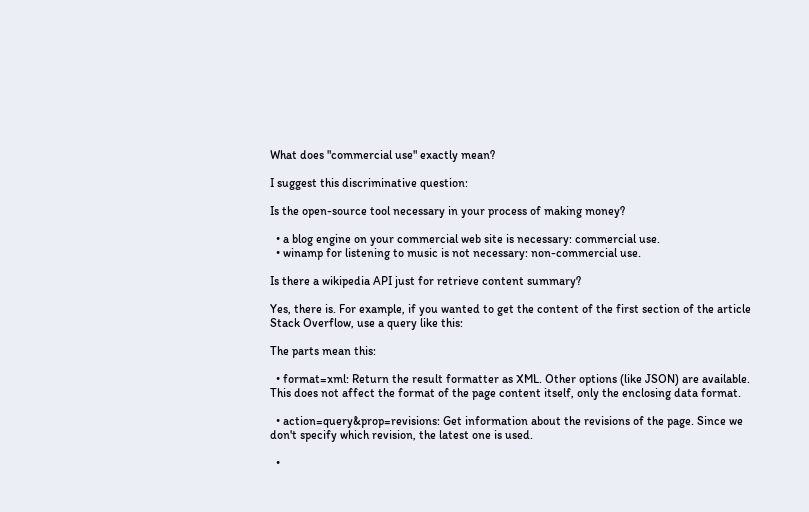What does "commercial use" exactly mean?

I suggest this discriminative question:

Is the open-source tool necessary in your process of making money?

  • a blog engine on your commercial web site is necessary: commercial use.
  • winamp for listening to music is not necessary: non-commercial use.

Is there a wikipedia API just for retrieve content summary?

Yes, there is. For example, if you wanted to get the content of the first section of the article Stack Overflow, use a query like this:

The parts mean this:

  • format=xml: Return the result formatter as XML. Other options (like JSON) are available. This does not affect the format of the page content itself, only the enclosing data format.

  • action=query&prop=revisions: Get information about the revisions of the page. Since we don't specify which revision, the latest one is used.

  •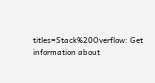titles=Stack%20Overflow: Get information about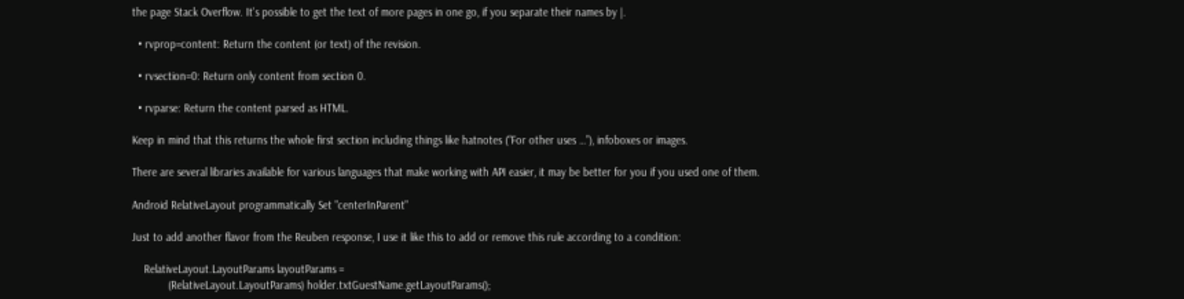the page Stack Overflow. It's possible to get the text of more pages in one go, if you separate their names by |.

  • rvprop=content: Return the content (or text) of the revision.

  • rvsection=0: Return only content from section 0.

  • rvparse: Return the content parsed as HTML.

Keep in mind that this returns the whole first section including things like hatnotes (“For other uses …”), infoboxes or images.

There are several libraries available for various languages that make working with API easier, it may be better for you if you used one of them.

Android RelativeLayout programmatically Set "centerInParent"

Just to add another flavor from the Reuben response, I use it like this to add or remove this rule according to a condition:

    RelativeLayout.LayoutParams layoutParams =
            (RelativeLayout.LayoutParams) holder.txtGuestName.getLayoutParams();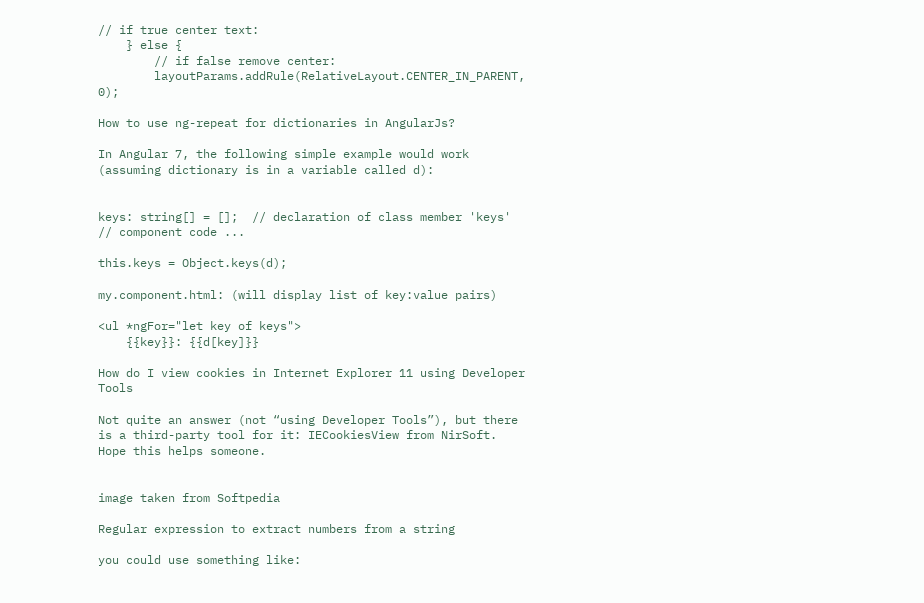// if true center text:
    } else {
        // if false remove center:
        layoutParams.addRule(RelativeLayout.CENTER_IN_PARENT, 0);

How to use ng-repeat for dictionaries in AngularJs?

In Angular 7, the following simple example would work (assuming dictionary is in a variable called d):


keys: string[] = [];  // declaration of class member 'keys'
// component code ...

this.keys = Object.keys(d);

my.component.html: (will display list of key:value pairs)

<ul *ngFor="let key of keys">
    {{key}}: {{d[key]}}

How do I view cookies in Internet Explorer 11 using Developer Tools

Not quite an answer (not “using Developer Tools”), but there is a third-party tool for it: IECookiesView from NirSoft. Hope this helps someone.


image taken from Softpedia

Regular expression to extract numbers from a string

you could use something like: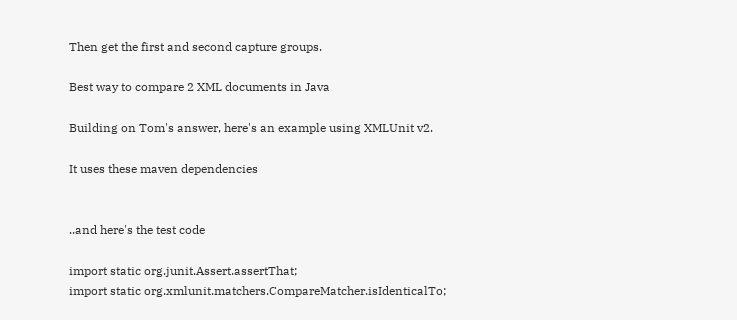Then get the first and second capture groups.

Best way to compare 2 XML documents in Java

Building on Tom's answer, here's an example using XMLUnit v2.

It uses these maven dependencies


..and here's the test code

import static org.junit.Assert.assertThat;
import static org.xmlunit.matchers.CompareMatcher.isIdenticalTo;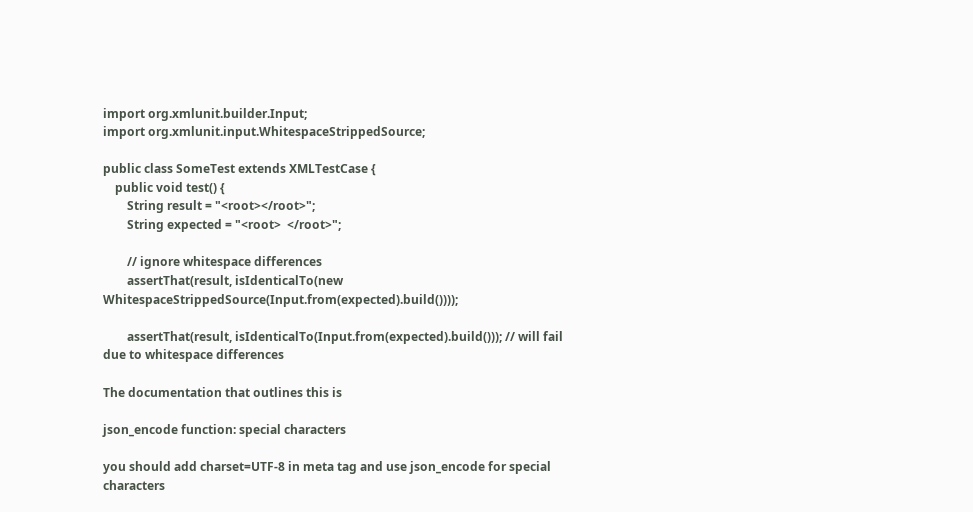import org.xmlunit.builder.Input;
import org.xmlunit.input.WhitespaceStrippedSource;

public class SomeTest extends XMLTestCase {
    public void test() {
        String result = "<root></root>";
        String expected = "<root>  </root>";

        // ignore whitespace differences
        assertThat(result, isIdenticalTo(new WhitespaceStrippedSource(Input.from(expected).build())));

        assertThat(result, isIdenticalTo(Input.from(expected).build())); // will fail due to whitespace differences

The documentation that outlines this is

json_encode function: special characters

you should add charset=UTF-8 in meta tag and use json_encode for special characters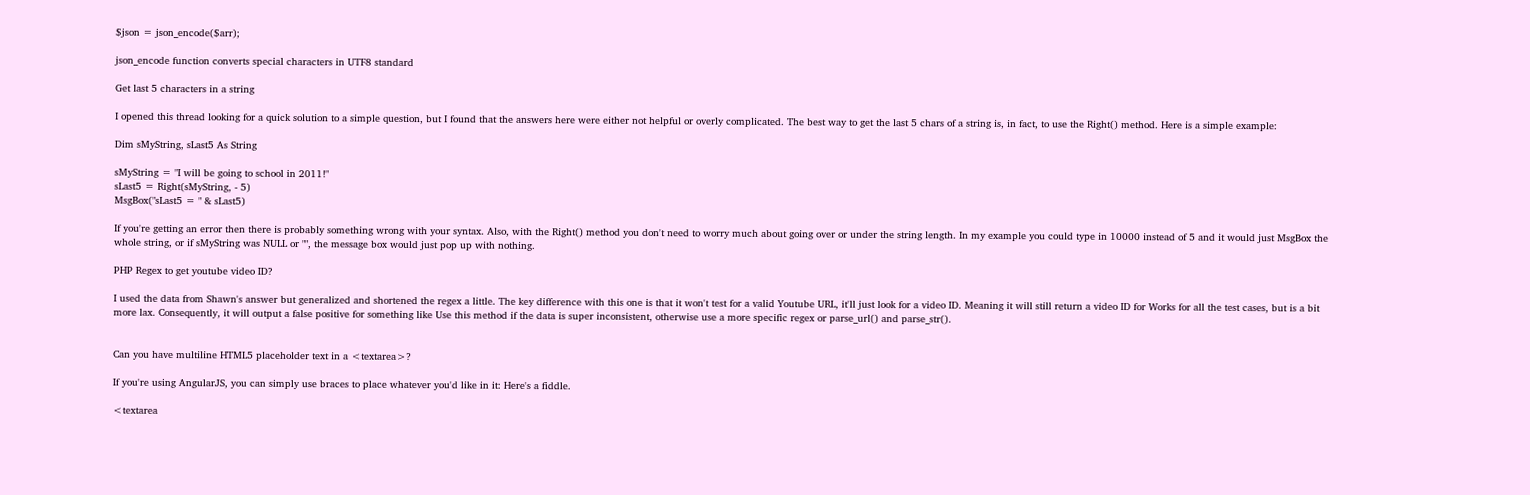$json = json_encode($arr);

json_encode function converts special characters in UTF8 standard

Get last 5 characters in a string

I opened this thread looking for a quick solution to a simple question, but I found that the answers here were either not helpful or overly complicated. The best way to get the last 5 chars of a string is, in fact, to use the Right() method. Here is a simple example:

Dim sMyString, sLast5 As String

sMyString = "I will be going to school in 2011!"
sLast5 = Right(sMyString, - 5)
MsgBox("sLast5 = " & sLast5)

If you're getting an error then there is probably something wrong with your syntax. Also, with the Right() method you don't need to worry much about going over or under the string length. In my example you could type in 10000 instead of 5 and it would just MsgBox the whole string, or if sMyString was NULL or "", the message box would just pop up with nothing.

PHP Regex to get youtube video ID?

I used the data from Shawn's answer but generalized and shortened the regex a little. The key difference with this one is that it won't test for a valid Youtube URL, it'll just look for a video ID. Meaning it will still return a video ID for Works for all the test cases, but is a bit more lax. Consequently, it will output a false positive for something like Use this method if the data is super inconsistent, otherwise use a more specific regex or parse_url() and parse_str().


Can you have multiline HTML5 placeholder text in a <textarea>?

If you're using AngularJS, you can simply use braces to place whatever you'd like in it: Here's a fiddle.

<textarea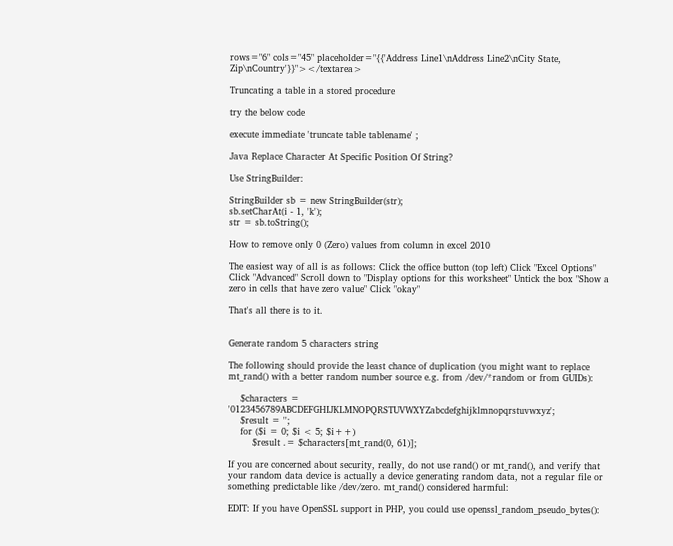rows="6" cols="45" placeholder="{{'Address Line1\nAddress Line2\nCity State, Zip\nCountry'}}"></textarea>

Truncating a table in a stored procedure

try the below code

execute immediate 'truncate table tablename' ;

Java Replace Character At Specific Position Of String?

Use StringBuilder:

StringBuilder sb = new StringBuilder(str);
sb.setCharAt(i - 1, 'k');
str = sb.toString();

How to remove only 0 (Zero) values from column in excel 2010

The easiest way of all is as follows: Click the office button (top left) Click "Excel Options" Click "Advanced" Scroll down to "Display options for this worksheet" Untick the box "Show a zero in cells that have zero value" Click "okay"

That's all there is to it.


Generate random 5 characters string

The following should provide the least chance of duplication (you might want to replace mt_rand() with a better random number source e.g. from /dev/*random or from GUIDs):

    $characters = '0123456789ABCDEFGHIJKLMNOPQRSTUVWXYZabcdefghijklmnopqrstuvwxyz';
    $result = '';
    for ($i = 0; $i < 5; $i++)
        $result .= $characters[mt_rand(0, 61)];

If you are concerned about security, really, do not use rand() or mt_rand(), and verify that your random data device is actually a device generating random data, not a regular file or something predictable like /dev/zero. mt_rand() considered harmful:

EDIT: If you have OpenSSL support in PHP, you could use openssl_random_pseudo_bytes():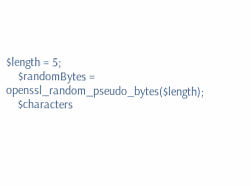$length = 5;
    $randomBytes = openssl_random_pseudo_bytes($length);
    $characters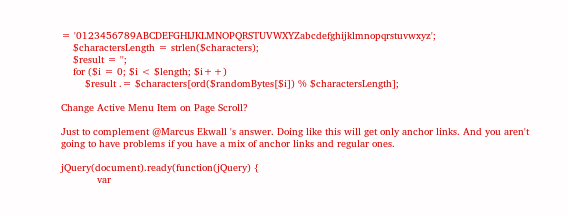= '0123456789ABCDEFGHIJKLMNOPQRSTUVWXYZabcdefghijklmnopqrstuvwxyz';
    $charactersLength = strlen($characters);
    $result = '';
    for ($i = 0; $i < $length; $i++)
        $result .= $characters[ord($randomBytes[$i]) % $charactersLength];

Change Active Menu Item on Page Scroll?

Just to complement @Marcus Ekwall 's answer. Doing like this will get only anchor links. And you aren't going to have problems if you have a mix of anchor links and regular ones.

jQuery(document).ready(function(jQuery) {
            var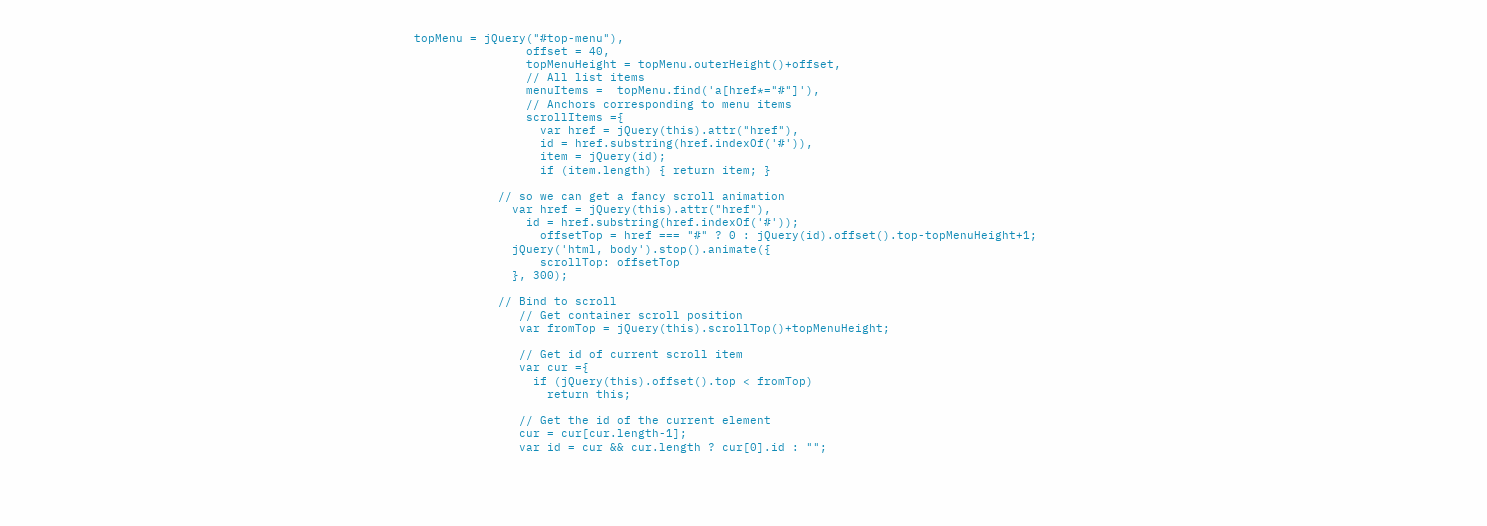topMenu = jQuery("#top-menu"),
                offset = 40,
                topMenuHeight = topMenu.outerHeight()+offset,
                // All list items
                menuItems =  topMenu.find('a[href*="#"]'),
                // Anchors corresponding to menu items
                scrollItems ={
                  var href = jQuery(this).attr("href"),
                  id = href.substring(href.indexOf('#')),
                  item = jQuery(id);
                  if (item.length) { return item; }

            // so we can get a fancy scroll animation
              var href = jQuery(this).attr("href"),
                id = href.substring(href.indexOf('#'));
                  offsetTop = href === "#" ? 0 : jQuery(id).offset().top-topMenuHeight+1;
              jQuery('html, body').stop().animate({
                  scrollTop: offsetTop
              }, 300);

            // Bind to scroll
               // Get container scroll position
               var fromTop = jQuery(this).scrollTop()+topMenuHeight;

               // Get id of current scroll item
               var cur ={
                 if (jQuery(this).offset().top < fromTop)
                   return this;

               // Get the id of the current element
               cur = cur[cur.length-1];
               var id = cur && cur.length ? cur[0].id : "";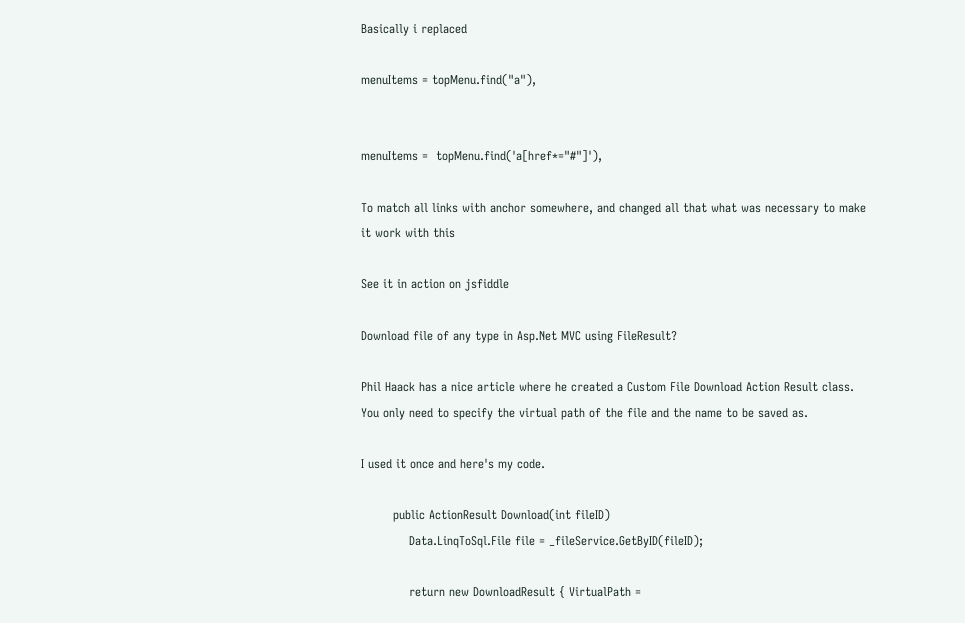Basically i replaced

menuItems = topMenu.find("a"),


menuItems =  topMenu.find('a[href*="#"]'),

To match all links with anchor somewhere, and changed all that what was necessary to make it work with this

See it in action on jsfiddle

Download file of any type in Asp.Net MVC using FileResult?

Phil Haack has a nice article where he created a Custom File Download Action Result class. You only need to specify the virtual path of the file and the name to be saved as.

I used it once and here's my code.

        public ActionResult Download(int fileID)
            Data.LinqToSql.File file = _fileService.GetByID(fileID);

            return new DownloadResult { VirtualPath =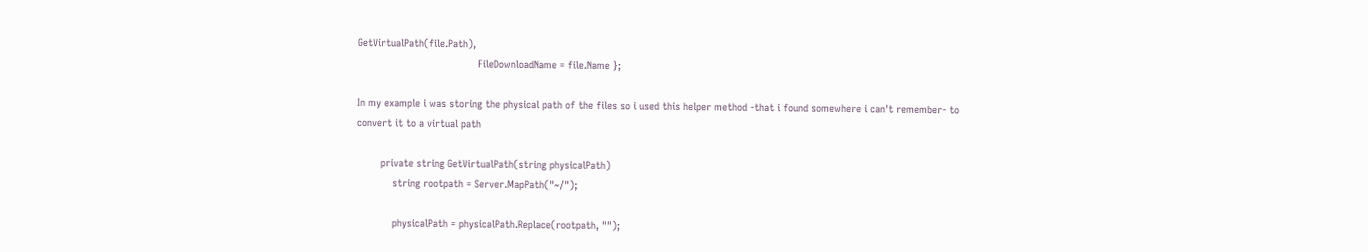GetVirtualPath(file.Path),
                                        FileDownloadName = file.Name };

In my example i was storing the physical path of the files so i used this helper method -that i found somewhere i can't remember- to convert it to a virtual path

        private string GetVirtualPath(string physicalPath)
            string rootpath = Server.MapPath("~/");

            physicalPath = physicalPath.Replace(rootpath, "");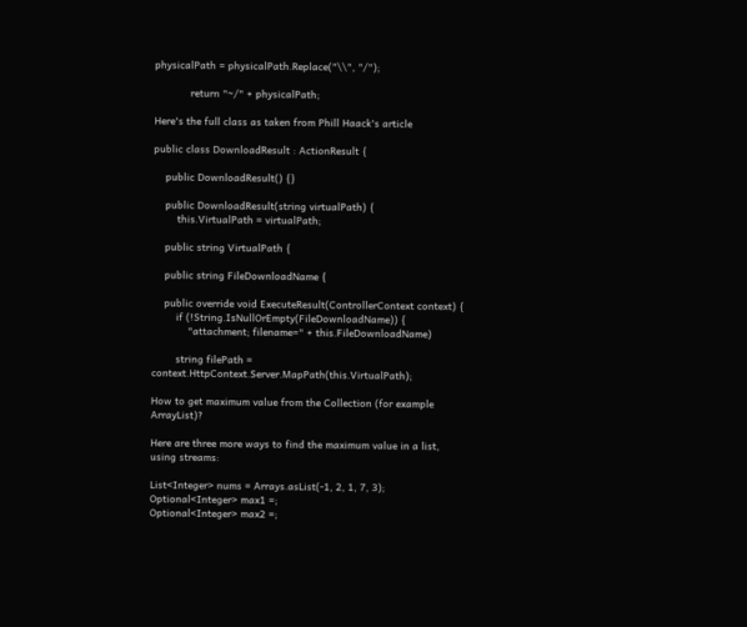physicalPath = physicalPath.Replace("\\", "/");

            return "~/" + physicalPath;

Here's the full class as taken from Phill Haack's article

public class DownloadResult : ActionResult {

    public DownloadResult() {}

    public DownloadResult(string virtualPath) {
        this.VirtualPath = virtualPath;

    public string VirtualPath {

    public string FileDownloadName {

    public override void ExecuteResult(ControllerContext context) {
        if (!String.IsNullOrEmpty(FileDownloadName)) {
            "attachment; filename=" + this.FileDownloadName)

        string filePath = context.HttpContext.Server.MapPath(this.VirtualPath);

How to get maximum value from the Collection (for example ArrayList)?

Here are three more ways to find the maximum value in a list, using streams:

List<Integer> nums = Arrays.asList(-1, 2, 1, 7, 3);
Optional<Integer> max1 =;
Optional<Integer> max2 =;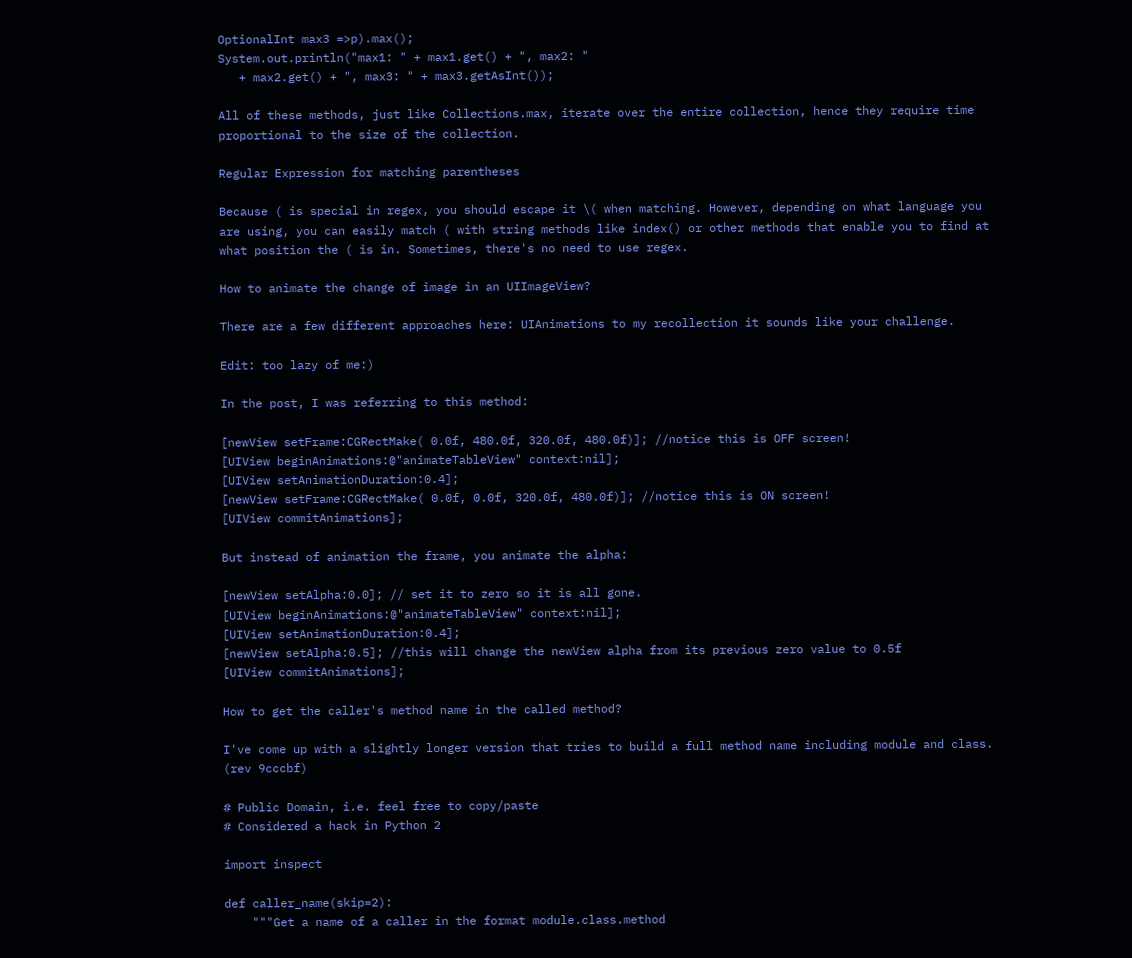OptionalInt max3 =>p).max();
System.out.println("max1: " + max1.get() + ", max2: "
   + max2.get() + ", max3: " + max3.getAsInt());

All of these methods, just like Collections.max, iterate over the entire collection, hence they require time proportional to the size of the collection.

Regular Expression for matching parentheses

Because ( is special in regex, you should escape it \( when matching. However, depending on what language you are using, you can easily match ( with string methods like index() or other methods that enable you to find at what position the ( is in. Sometimes, there's no need to use regex.

How to animate the change of image in an UIImageView?

There are a few different approaches here: UIAnimations to my recollection it sounds like your challenge.

Edit: too lazy of me:)

In the post, I was referring to this method:

[newView setFrame:CGRectMake( 0.0f, 480.0f, 320.0f, 480.0f)]; //notice this is OFF screen!
[UIView beginAnimations:@"animateTableView" context:nil];
[UIView setAnimationDuration:0.4];
[newView setFrame:CGRectMake( 0.0f, 0.0f, 320.0f, 480.0f)]; //notice this is ON screen!
[UIView commitAnimations];

But instead of animation the frame, you animate the alpha:

[newView setAlpha:0.0]; // set it to zero so it is all gone.
[UIView beginAnimations:@"animateTableView" context:nil];
[UIView setAnimationDuration:0.4];
[newView setAlpha:0.5]; //this will change the newView alpha from its previous zero value to 0.5f
[UIView commitAnimations];

How to get the caller's method name in the called method?

I've come up with a slightly longer version that tries to build a full method name including module and class. (rev 9cccbf)

# Public Domain, i.e. feel free to copy/paste
# Considered a hack in Python 2

import inspect

def caller_name(skip=2):
    """Get a name of a caller in the format module.class.method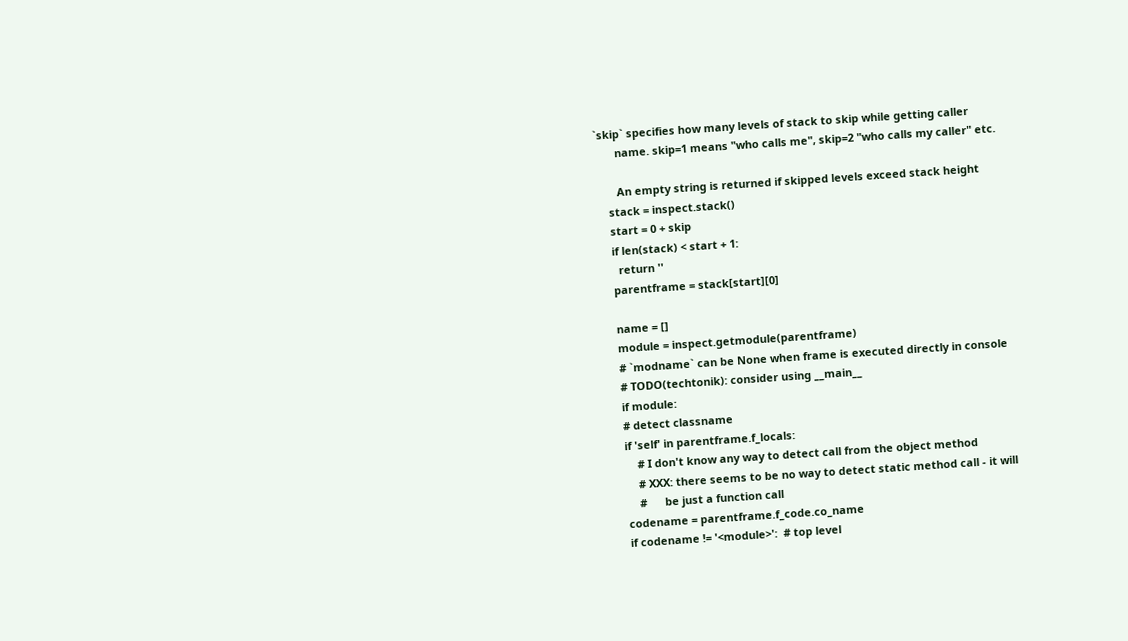`skip` specifies how many levels of stack to skip while getting caller
       name. skip=1 means "who calls me", skip=2 "who calls my caller" etc.

       An empty string is returned if skipped levels exceed stack height
    stack = inspect.stack()
    start = 0 + skip
    if len(stack) < start + 1:
      return ''
    parentframe = stack[start][0]

    name = []
    module = inspect.getmodule(parentframe)
    # `modname` can be None when frame is executed directly in console
    # TODO(techtonik): consider using __main__
    if module:
    # detect classname
    if 'self' in parentframe.f_locals:
        # I don't know any way to detect call from the object method
        # XXX: there seems to be no way to detect static method call - it will
        #      be just a function call
    codename = parentframe.f_code.co_name
    if codename != '<module>':  # top level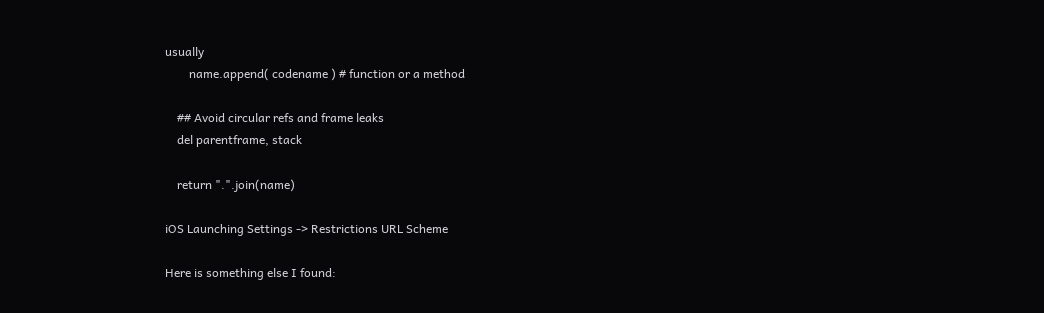usually
        name.append( codename ) # function or a method

    ## Avoid circular refs and frame leaks
    del parentframe, stack

    return ".".join(name)

iOS Launching Settings -> Restrictions URL Scheme

Here is something else I found: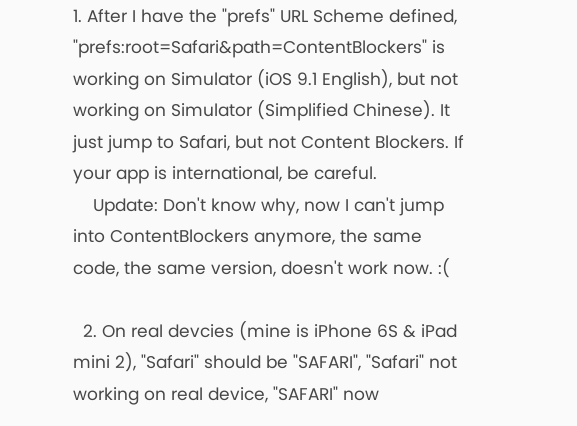1. After I have the "prefs" URL Scheme defined, "prefs:root=Safari&path=ContentBlockers" is working on Simulator (iOS 9.1 English), but not working on Simulator (Simplified Chinese). It just jump to Safari, but not Content Blockers. If your app is international, be careful.
    Update: Don't know why, now I can't jump into ContentBlockers anymore, the same code, the same version, doesn't work now. :(

  2. On real devcies (mine is iPhone 6S & iPad mini 2), "Safari" should be "SAFARI", "Safari" not working on real device, "SAFARI" now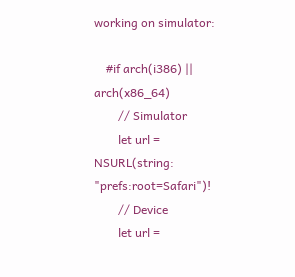working on simulator:

    #if arch(i386) || arch(x86_64)
        // Simulator
        let url = NSURL(string: "prefs:root=Safari")!
        // Device
        let url =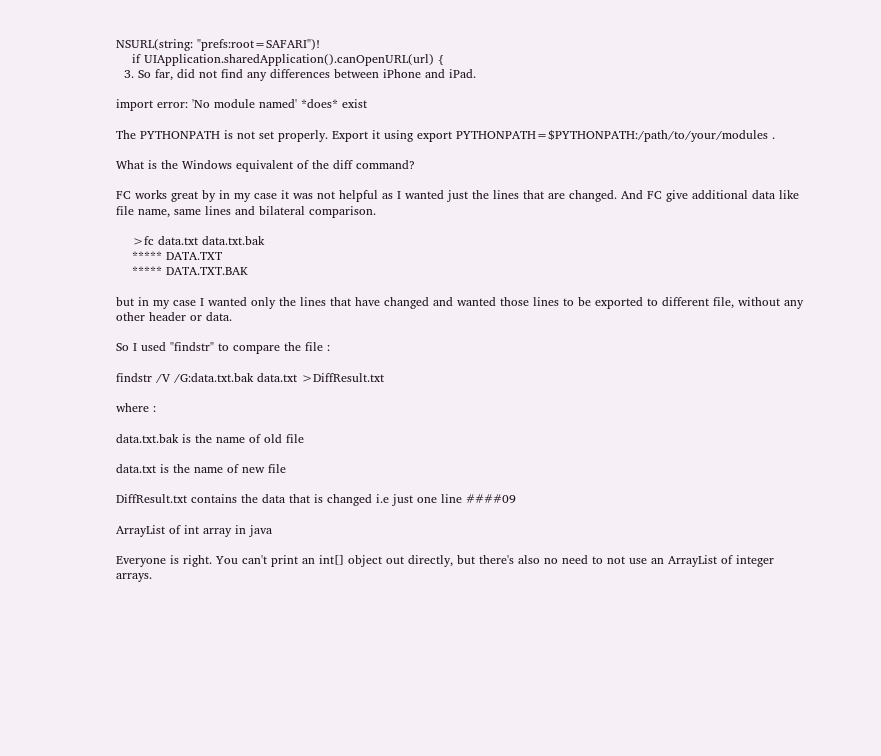NSURL(string: "prefs:root=SAFARI")!
    if UIApplication.sharedApplication().canOpenURL(url) {
  3. So far, did not find any differences between iPhone and iPad.

import error: 'No module named' *does* exist

The PYTHONPATH is not set properly. Export it using export PYTHONPATH=$PYTHONPATH:/path/to/your/modules .

What is the Windows equivalent of the diff command?

FC works great by in my case it was not helpful as I wanted just the lines that are changed. And FC give additional data like file name, same lines and bilateral comparison.

    >fc data.txt data.txt.bak
    ***** DATA.TXT
    ***** DATA.TXT.BAK

but in my case I wanted only the lines that have changed and wanted those lines to be exported to different file, without any other header or data.

So I used "findstr" to compare the file :

findstr /V /G:data.txt.bak data.txt >DiffResult.txt

where :

data.txt.bak is the name of old file

data.txt is the name of new file

DiffResult.txt contains the data that is changed i.e just one line ####09

ArrayList of int array in java

Everyone is right. You can't print an int[] object out directly, but there's also no need to not use an ArrayList of integer arrays.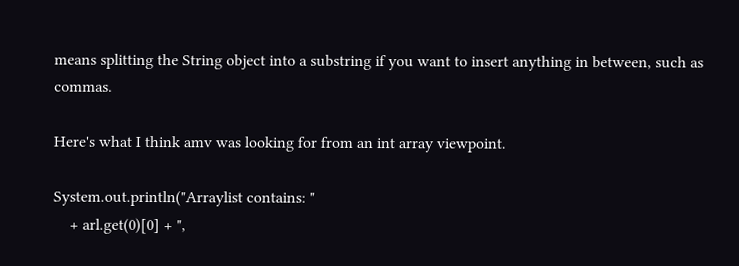means splitting the String object into a substring if you want to insert anything in between, such as commas.

Here's what I think amv was looking for from an int array viewpoint.

System.out.println("Arraylist contains: "
    + arl.get(0)[0] + ",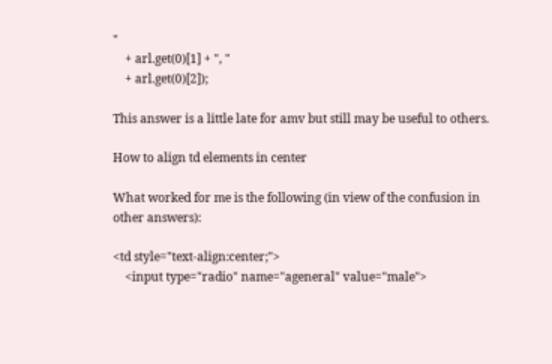"
    + arl.get(0)[1] + ", "
    + arl.get(0)[2]);

This answer is a little late for amv but still may be useful to others.

How to align td elements in center

What worked for me is the following (in view of the confusion in other answers):

<td style="text-align:center;">
    <input type="radio" name="ageneral" value="male">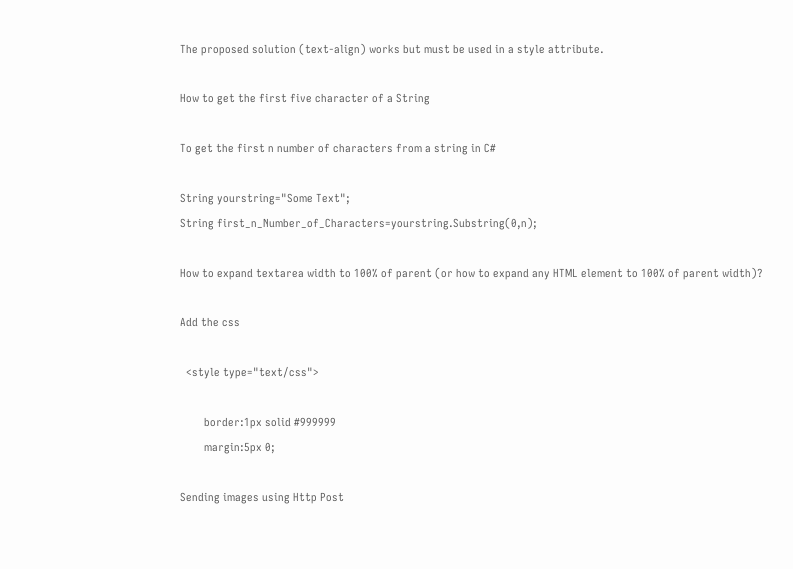The proposed solution (text-align) works but must be used in a style attribute.

How to get the first five character of a String

To get the first n number of characters from a string in C#

String yourstring="Some Text";
String first_n_Number_of_Characters=yourstring.Substring(0,n);

How to expand textarea width to 100% of parent (or how to expand any HTML element to 100% of parent width)?

Add the css

  <style type="text/css">

        border:1px solid #999999
        margin:5px 0;

Sending images using Http Post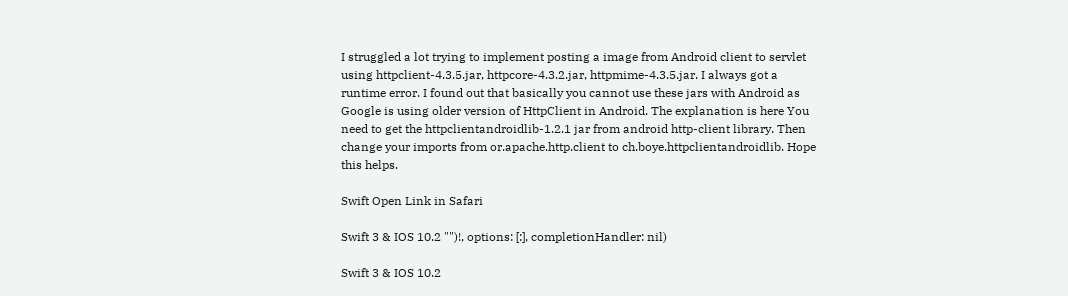I struggled a lot trying to implement posting a image from Android client to servlet using httpclient-4.3.5.jar, httpcore-4.3.2.jar, httpmime-4.3.5.jar. I always got a runtime error. I found out that basically you cannot use these jars with Android as Google is using older version of HttpClient in Android. The explanation is here You need to get the httpclientandroidlib-1.2.1 jar from android http-client library. Then change your imports from or.apache.http.client to ch.boye.httpclientandroidlib. Hope this helps.

Swift Open Link in Safari

Swift 3 & IOS 10.2 "")!, options: [:], completionHandler: nil)

Swift 3 & IOS 10.2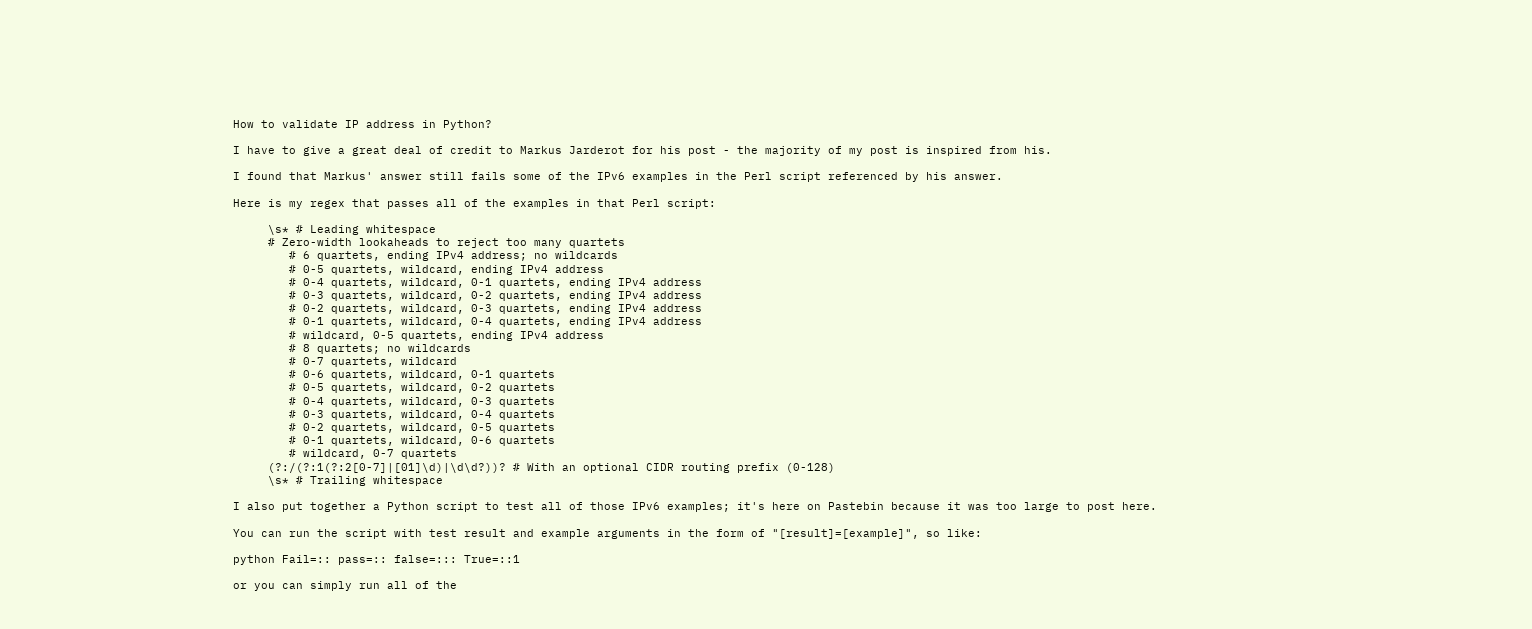How to validate IP address in Python?

I have to give a great deal of credit to Markus Jarderot for his post - the majority of my post is inspired from his.

I found that Markus' answer still fails some of the IPv6 examples in the Perl script referenced by his answer.

Here is my regex that passes all of the examples in that Perl script:

     \s* # Leading whitespace
     # Zero-width lookaheads to reject too many quartets
        # 6 quartets, ending IPv4 address; no wildcards
        # 0-5 quartets, wildcard, ending IPv4 address
        # 0-4 quartets, wildcard, 0-1 quartets, ending IPv4 address
        # 0-3 quartets, wildcard, 0-2 quartets, ending IPv4 address
        # 0-2 quartets, wildcard, 0-3 quartets, ending IPv4 address
        # 0-1 quartets, wildcard, 0-4 quartets, ending IPv4 address
        # wildcard, 0-5 quartets, ending IPv4 address
        # 8 quartets; no wildcards
        # 0-7 quartets, wildcard
        # 0-6 quartets, wildcard, 0-1 quartets
        # 0-5 quartets, wildcard, 0-2 quartets
        # 0-4 quartets, wildcard, 0-3 quartets
        # 0-3 quartets, wildcard, 0-4 quartets
        # 0-2 quartets, wildcard, 0-5 quartets
        # 0-1 quartets, wildcard, 0-6 quartets
        # wildcard, 0-7 quartets
     (?:/(?:1(?:2[0-7]|[01]\d)|\d\d?))? # With an optional CIDR routing prefix (0-128)
     \s* # Trailing whitespace

I also put together a Python script to test all of those IPv6 examples; it's here on Pastebin because it was too large to post here.

You can run the script with test result and example arguments in the form of "[result]=[example]", so like:

python Fail=:: pass=:: false=::: True=::1

or you can simply run all of the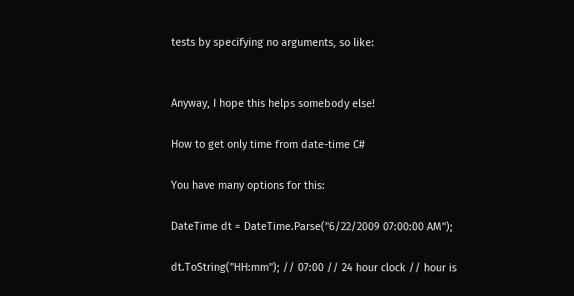tests by specifying no arguments, so like:


Anyway, I hope this helps somebody else!

How to get only time from date-time C#

You have many options for this:

DateTime dt = DateTime.Parse("6/22/2009 07:00:00 AM");

dt.ToString("HH:mm"); // 07:00 // 24 hour clock // hour is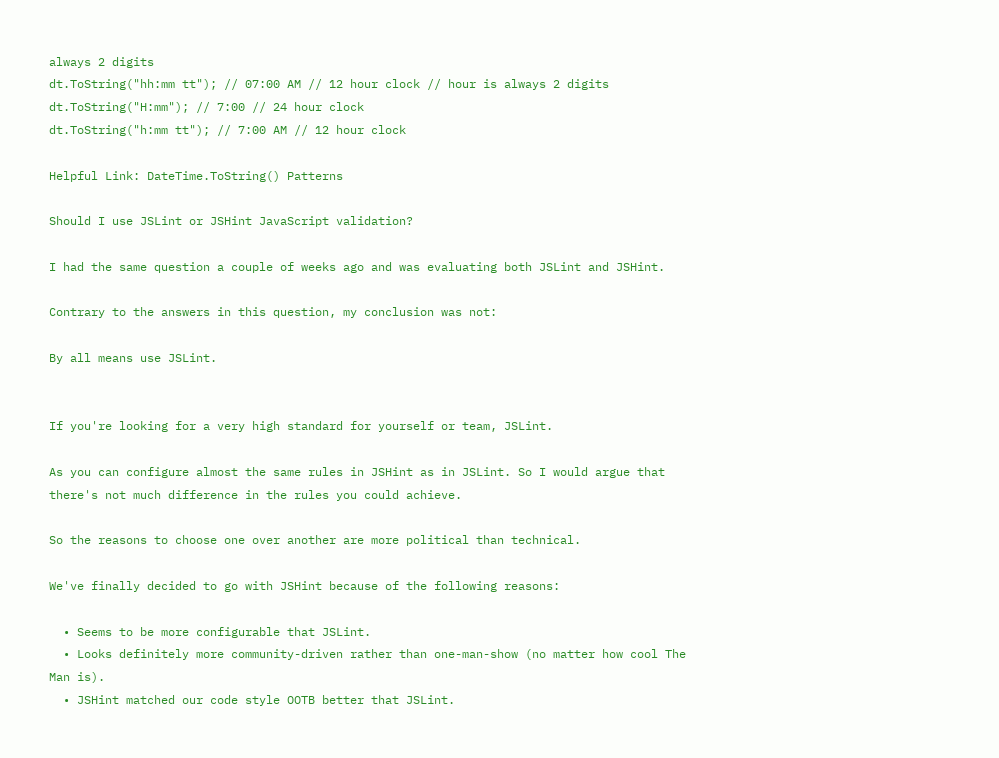always 2 digits
dt.ToString("hh:mm tt"); // 07:00 AM // 12 hour clock // hour is always 2 digits
dt.ToString("H:mm"); // 7:00 // 24 hour clock
dt.ToString("h:mm tt"); // 7:00 AM // 12 hour clock

Helpful Link: DateTime.ToString() Patterns

Should I use JSLint or JSHint JavaScript validation?

I had the same question a couple of weeks ago and was evaluating both JSLint and JSHint.

Contrary to the answers in this question, my conclusion was not:

By all means use JSLint.


If you're looking for a very high standard for yourself or team, JSLint.

As you can configure almost the same rules in JSHint as in JSLint. So I would argue that there's not much difference in the rules you could achieve.

So the reasons to choose one over another are more political than technical.

We've finally decided to go with JSHint because of the following reasons:

  • Seems to be more configurable that JSLint.
  • Looks definitely more community-driven rather than one-man-show (no matter how cool The Man is).
  • JSHint matched our code style OOTB better that JSLint.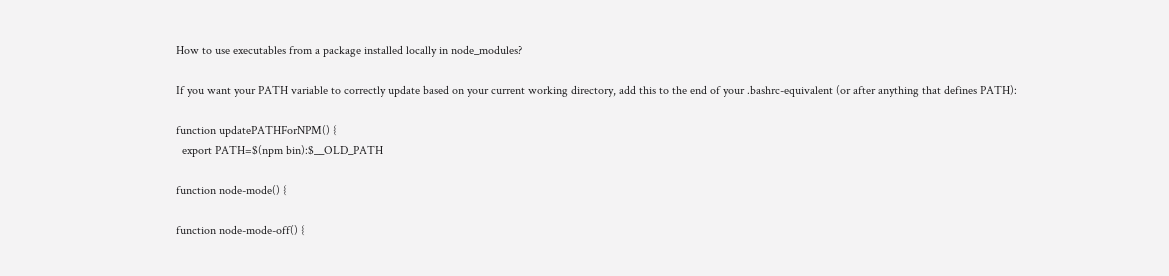How to use executables from a package installed locally in node_modules?

If you want your PATH variable to correctly update based on your current working directory, add this to the end of your .bashrc-equivalent (or after anything that defines PATH):

function updatePATHForNPM() {
  export PATH=$(npm bin):$__OLD_PATH

function node-mode() {

function node-mode-off() {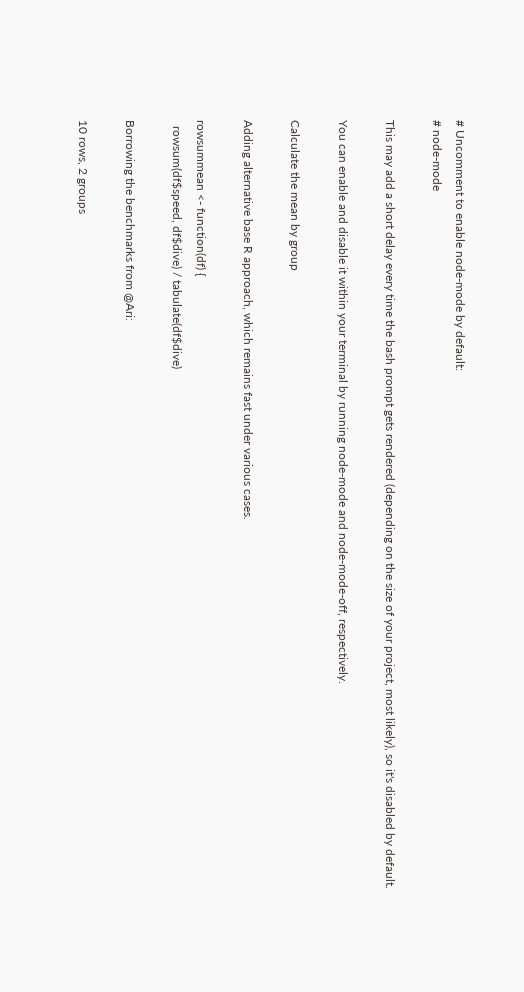# Uncomment to enable node-mode by default:
# node-mode

This may add a short delay every time the bash prompt gets rendered (depending on the size of your project, most likely), so it's disabled by default.

You can enable and disable it within your terminal by running node-mode and node-mode-off, respectively.

Calculate the mean by group

Adding alternative base R approach, which remains fast under various cases.

rowsummean <- function(df) {
  rowsum(df$speed, df$dive) / tabulate(df$dive)

Borrowing the benchmarks from @Ari:

10 rows, 2 groups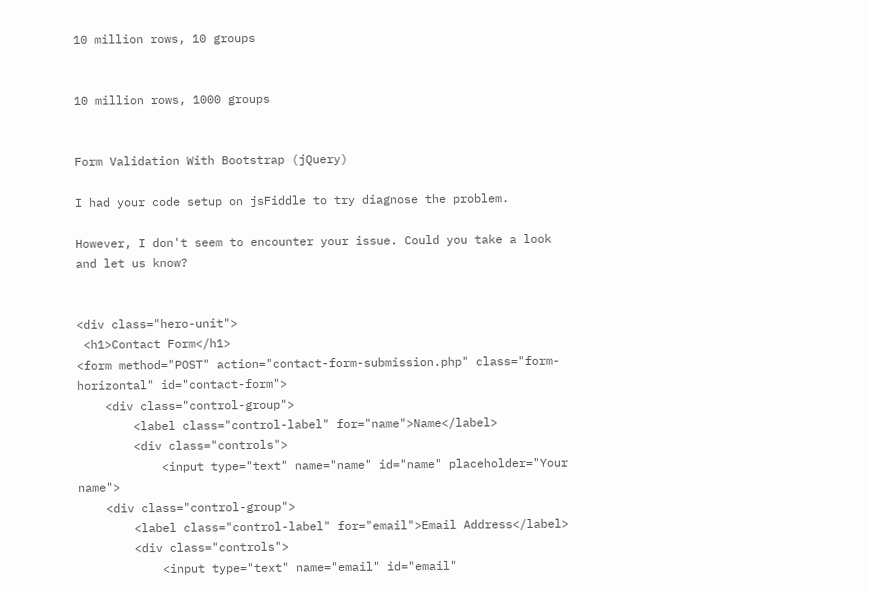10 million rows, 10 groups


10 million rows, 1000 groups


Form Validation With Bootstrap (jQuery)

I had your code setup on jsFiddle to try diagnose the problem.

However, I don't seem to encounter your issue. Could you take a look and let us know?


<div class="hero-unit">
 <h1>Contact Form</h1>
<form method="POST" action="contact-form-submission.php" class="form-horizontal" id="contact-form">
    <div class="control-group">
        <label class="control-label" for="name">Name</label>
        <div class="controls">
            <input type="text" name="name" id="name" placeholder="Your name">
    <div class="control-group">
        <label class="control-label" for="email">Email Address</label>
        <div class="controls">
            <input type="text" name="email" id="email"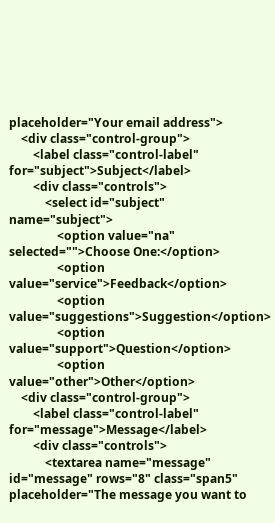placeholder="Your email address">
    <div class="control-group">
        <label class="control-label" for="subject">Subject</label>
        <div class="controls">
            <select id="subject" name="subject">
                <option value="na" selected="">Choose One:</option>
                <option value="service">Feedback</option>
                <option value="suggestions">Suggestion</option>
                <option value="support">Question</option>
                <option value="other">Other</option>
    <div class="control-group">
        <label class="control-label" for="message">Message</label>
        <div class="controls">
            <textarea name="message" id="message" rows="8" class="span5" placeholder="The message you want to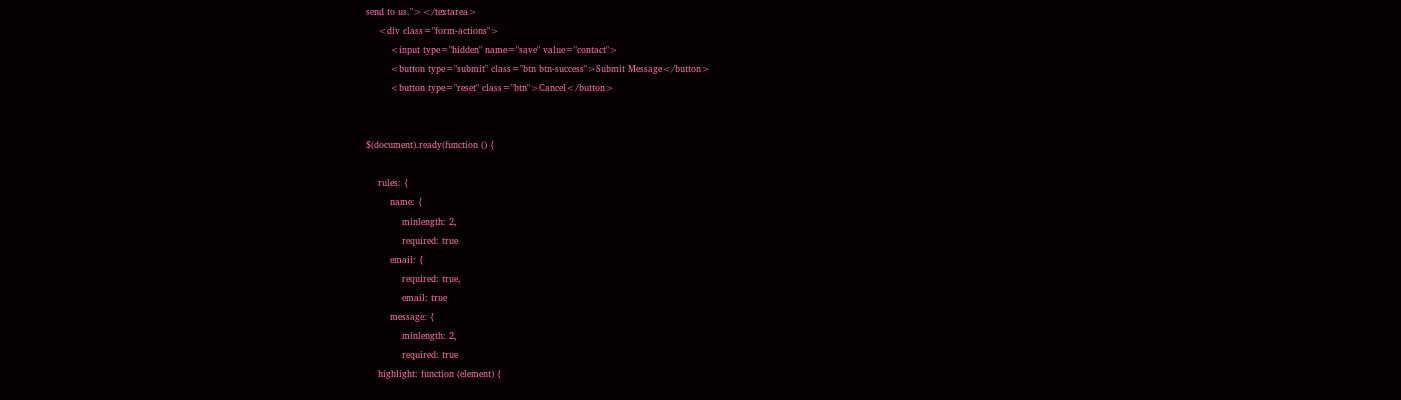send to us."></textarea>
    <div class="form-actions">
        <input type="hidden" name="save" value="contact">
        <button type="submit" class="btn btn-success">Submit Message</button>
        <button type="reset" class="btn">Cancel</button>


$(document).ready(function () {

    rules: {
        name: {
            minlength: 2,
            required: true
        email: {
            required: true,
            email: true
        message: {
            minlength: 2,
            required: true
    highlight: function (element) {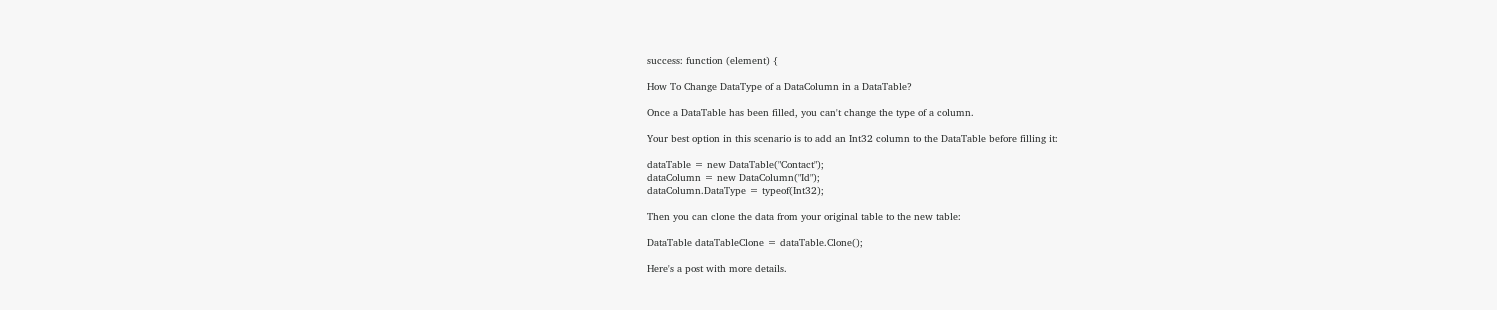success: function (element) {

How To Change DataType of a DataColumn in a DataTable?

Once a DataTable has been filled, you can't change the type of a column.

Your best option in this scenario is to add an Int32 column to the DataTable before filling it:

dataTable = new DataTable("Contact");
dataColumn = new DataColumn("Id");
dataColumn.DataType = typeof(Int32);

Then you can clone the data from your original table to the new table:

DataTable dataTableClone = dataTable.Clone();

Here's a post with more details.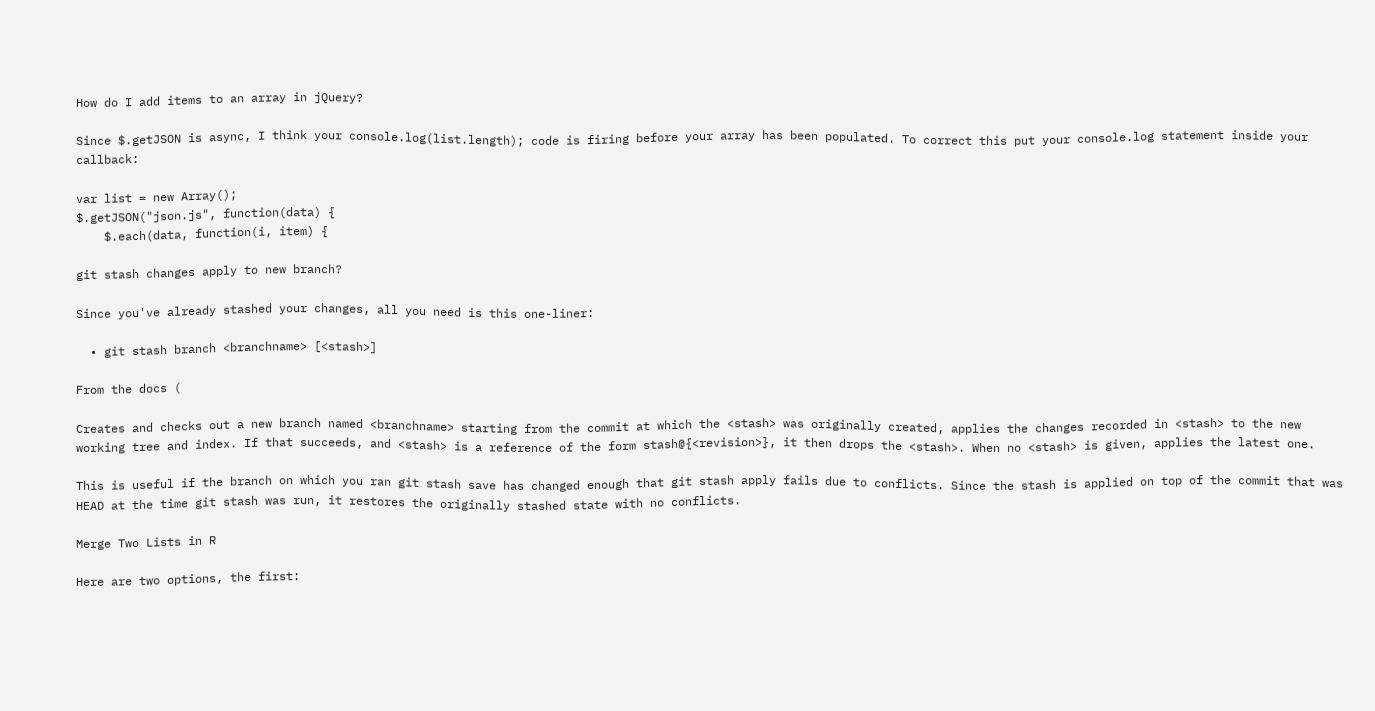How do I add items to an array in jQuery?

Since $.getJSON is async, I think your console.log(list.length); code is firing before your array has been populated. To correct this put your console.log statement inside your callback:

var list = new Array();
$.getJSON("json.js", function(data) {
    $.each(data, function(i, item) {

git stash changes apply to new branch?

Since you've already stashed your changes, all you need is this one-liner:

  • git stash branch <branchname> [<stash>]

From the docs (

Creates and checks out a new branch named <branchname> starting from the commit at which the <stash> was originally created, applies the changes recorded in <stash> to the new working tree and index. If that succeeds, and <stash> is a reference of the form stash@{<revision>}, it then drops the <stash>. When no <stash> is given, applies the latest one.

This is useful if the branch on which you ran git stash save has changed enough that git stash apply fails due to conflicts. Since the stash is applied on top of the commit that was HEAD at the time git stash was run, it restores the originally stashed state with no conflicts.

Merge Two Lists in R

Here are two options, the first: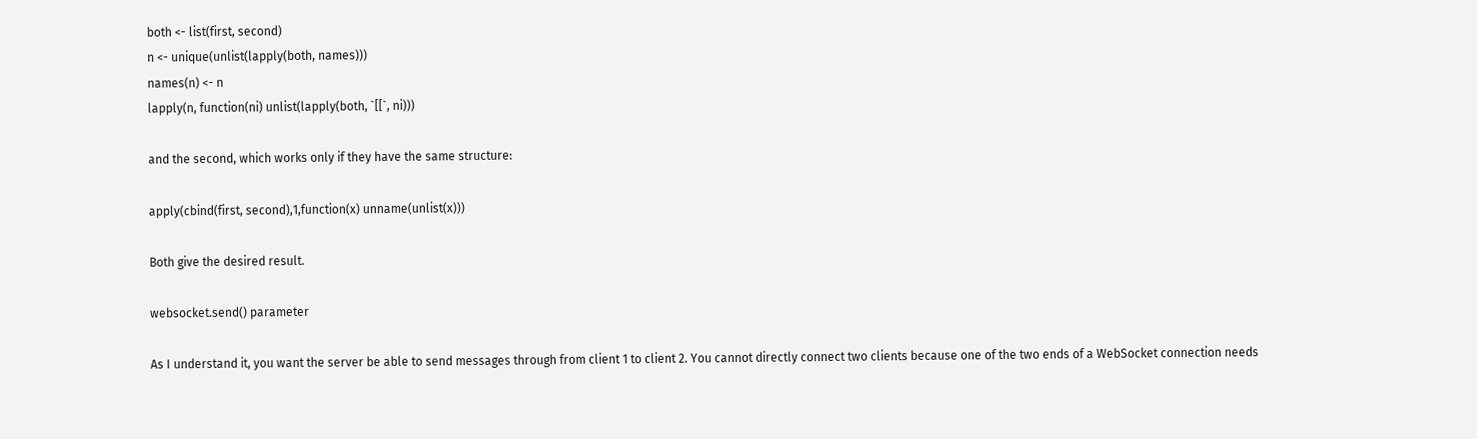both <- list(first, second)
n <- unique(unlist(lapply(both, names)))
names(n) <- n
lapply(n, function(ni) unlist(lapply(both, `[[`, ni)))

and the second, which works only if they have the same structure:

apply(cbind(first, second),1,function(x) unname(unlist(x)))

Both give the desired result.

websocket.send() parameter

As I understand it, you want the server be able to send messages through from client 1 to client 2. You cannot directly connect two clients because one of the two ends of a WebSocket connection needs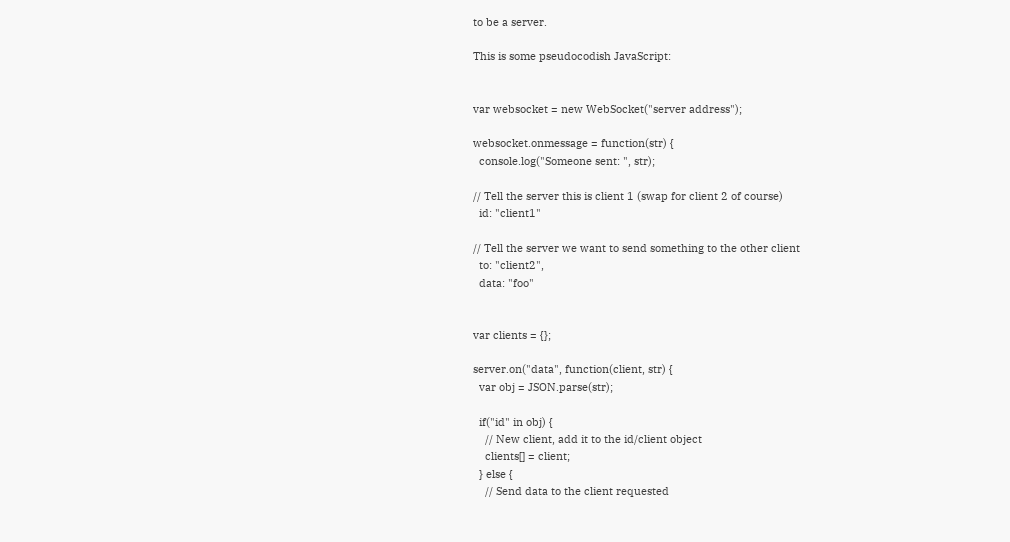to be a server.

This is some pseudocodish JavaScript:


var websocket = new WebSocket("server address");

websocket.onmessage = function(str) {
  console.log("Someone sent: ", str);

// Tell the server this is client 1 (swap for client 2 of course)
  id: "client1"

// Tell the server we want to send something to the other client
  to: "client2",
  data: "foo"


var clients = {};

server.on("data", function(client, str) {
  var obj = JSON.parse(str);

  if("id" in obj) {
    // New client, add it to the id/client object
    clients[] = client;
  } else {
    // Send data to the client requested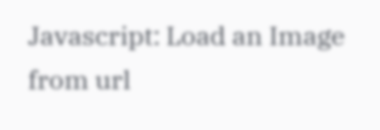Javascript: Load an Image from url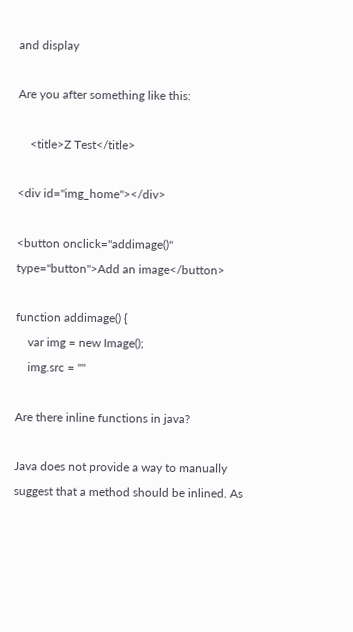and display

Are you after something like this:

    <title>Z Test</title>

<div id="img_home"></div>

<button onclick="addimage()" type="button">Add an image</button>

function addimage() {
    var img = new Image();
    img.src = ""

Are there inline functions in java?

Java does not provide a way to manually suggest that a method should be inlined. As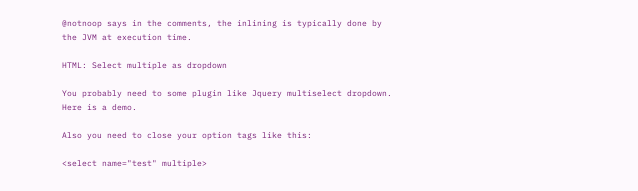@notnoop says in the comments, the inlining is typically done by the JVM at execution time.

HTML: Select multiple as dropdown

You probably need to some plugin like Jquery multiselect dropdown. Here is a demo.

Also you need to close your option tags like this:

<select name="test" multiple>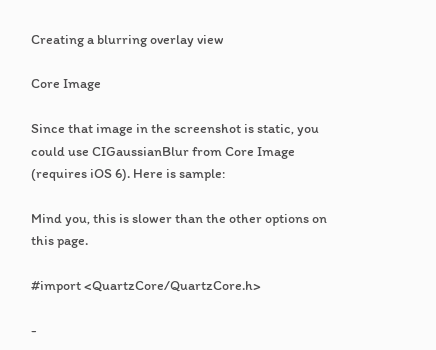Creating a blurring overlay view

Core Image

Since that image in the screenshot is static, you could use CIGaussianBlur from Core Image (requires iOS 6). Here is sample:

Mind you, this is slower than the other options on this page.

#import <QuartzCore/QuartzCore.h>

-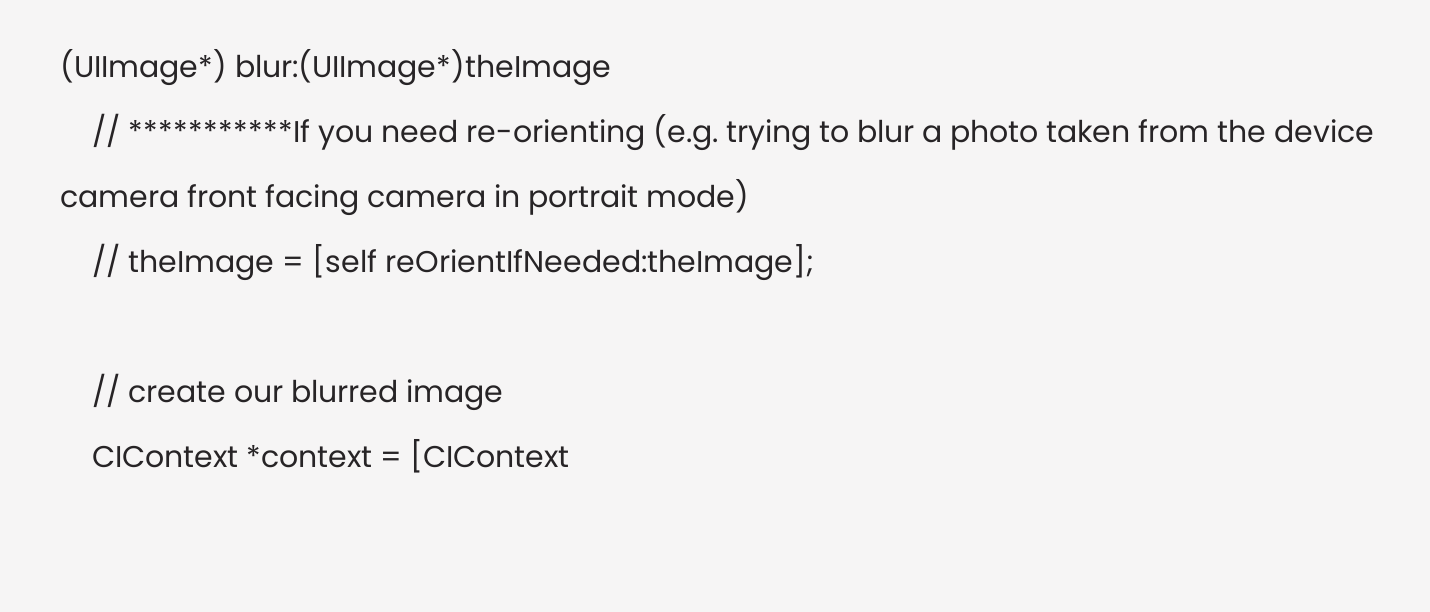(UIImage*) blur:(UIImage*)theImage
    // ***********If you need re-orienting (e.g. trying to blur a photo taken from the device camera front facing camera in portrait mode)
    // theImage = [self reOrientIfNeeded:theImage];

    // create our blurred image
    CIContext *context = [CIContext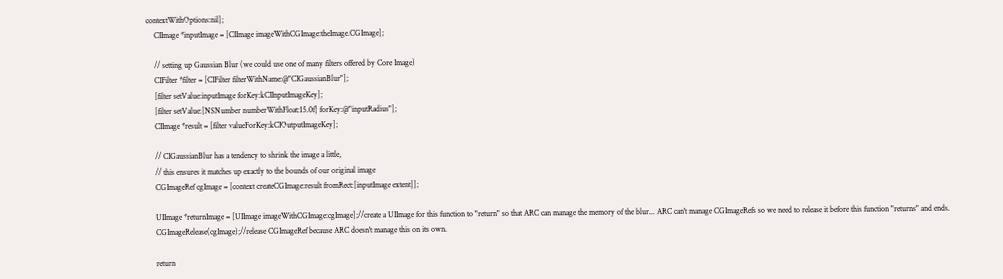contextWithOptions:nil];
    CIImage *inputImage = [CIImage imageWithCGImage:theImage.CGImage];

    // setting up Gaussian Blur (we could use one of many filters offered by Core Image)
    CIFilter *filter = [CIFilter filterWithName:@"CIGaussianBlur"];
    [filter setValue:inputImage forKey:kCIInputImageKey];
    [filter setValue:[NSNumber numberWithFloat:15.0f] forKey:@"inputRadius"];
    CIImage *result = [filter valueForKey:kCIOutputImageKey];

    // CIGaussianBlur has a tendency to shrink the image a little,
    // this ensures it matches up exactly to the bounds of our original image
    CGImageRef cgImage = [context createCGImage:result fromRect:[inputImage extent]];

    UIImage *returnImage = [UIImage imageWithCGImage:cgImage];//create a UIImage for this function to "return" so that ARC can manage the memory of the blur... ARC can't manage CGImageRefs so we need to release it before this function "returns" and ends.
    CGImageRelease(cgImage);//release CGImageRef because ARC doesn't manage this on its own.

    return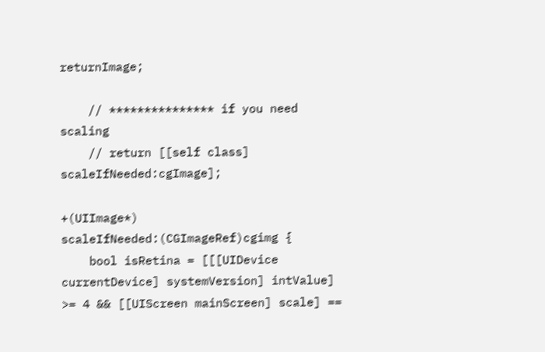returnImage;

    // *************** if you need scaling
    // return [[self class] scaleIfNeeded:cgImage];

+(UIImage*) scaleIfNeeded:(CGImageRef)cgimg {
    bool isRetina = [[[UIDevice currentDevice] systemVersion] intValue] >= 4 && [[UIScreen mainScreen] scale] ==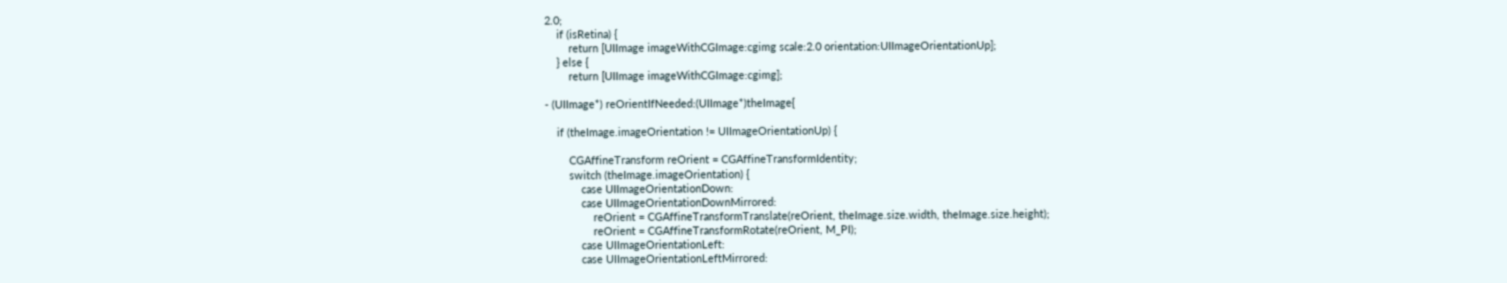2.0;
    if (isRetina) {
        return [UIImage imageWithCGImage:cgimg scale:2.0 orientation:UIImageOrientationUp];
    } else {
        return [UIImage imageWithCGImage:cgimg];

- (UIImage*) reOrientIfNeeded:(UIImage*)theImage{

    if (theImage.imageOrientation != UIImageOrientationUp) {

        CGAffineTransform reOrient = CGAffineTransformIdentity;
        switch (theImage.imageOrientation) {
            case UIImageOrientationDown:
            case UIImageOrientationDownMirrored:
                reOrient = CGAffineTransformTranslate(reOrient, theImage.size.width, theImage.size.height);
                reOrient = CGAffineTransformRotate(reOrient, M_PI);
            case UIImageOrientationLeft:
            case UIImageOrientationLeftMirrored: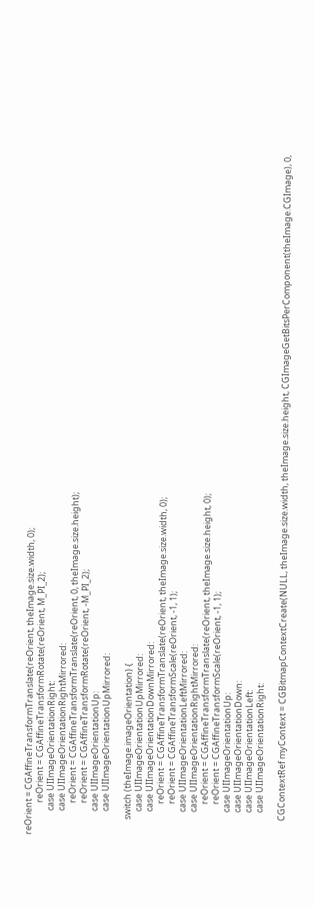reOrient = CGAffineTransformTranslate(reOrient, theImage.size.width, 0);
                reOrient = CGAffineTransformRotate(reOrient, M_PI_2);
            case UIImageOrientationRight:
            case UIImageOrientationRightMirrored:
                reOrient = CGAffineTransformTranslate(reOrient, 0, theImage.size.height);
                reOrient = CGAffineTransformRotate(reOrient, -M_PI_2);
            case UIImageOrientationUp:
            case UIImageOrientationUpMirrored:

        switch (theImage.imageOrientation) {
            case UIImageOrientationUpMirrored:
            case UIImageOrientationDownMirrored:
                reOrient = CGAffineTransformTranslate(reOrient, theImage.size.width, 0);
                reOrient = CGAffineTransformScale(reOrient, -1, 1);
            case UIImageOrientationLeftMirrored:
            case UIImageOrientationRightMirrored:
                reOrient = CGAffineTransformTranslate(reOrient, theImage.size.height, 0);
                reOrient = CGAffineTransformScale(reOrient, -1, 1);
            case UIImageOrientationUp:
            case UIImageOrientationDown:
            case UIImageOrientationLeft:
            case UIImageOrientationRight:

        CGContextRef myContext = CGBitmapContextCreate(NULL, theImage.size.width, theImage.size.height, CGImageGetBitsPerComponent(theImage.CGImage), 0,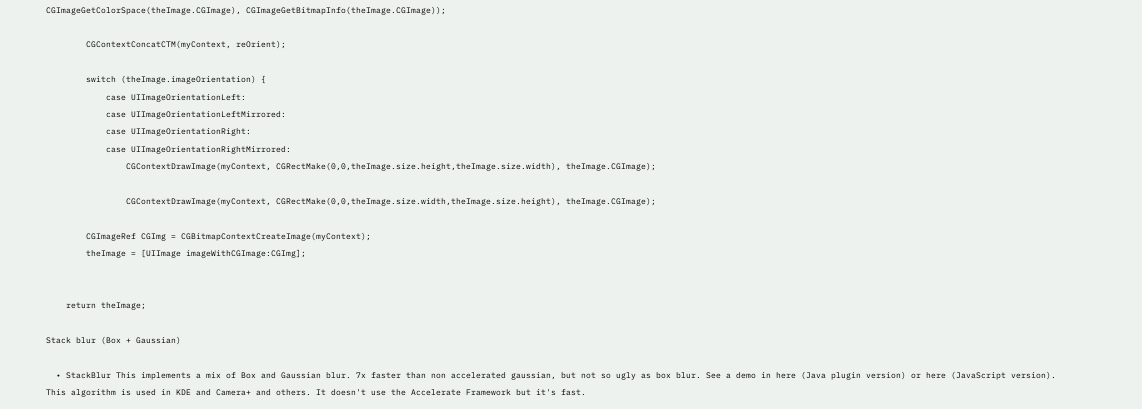CGImageGetColorSpace(theImage.CGImage), CGImageGetBitmapInfo(theImage.CGImage));

        CGContextConcatCTM(myContext, reOrient);

        switch (theImage.imageOrientation) {
            case UIImageOrientationLeft:
            case UIImageOrientationLeftMirrored:
            case UIImageOrientationRight:
            case UIImageOrientationRightMirrored:
                CGContextDrawImage(myContext, CGRectMake(0,0,theImage.size.height,theImage.size.width), theImage.CGImage);

                CGContextDrawImage(myContext, CGRectMake(0,0,theImage.size.width,theImage.size.height), theImage.CGImage);

        CGImageRef CGImg = CGBitmapContextCreateImage(myContext);
        theImage = [UIImage imageWithCGImage:CGImg];


    return theImage;

Stack blur (Box + Gaussian)

  • StackBlur This implements a mix of Box and Gaussian blur. 7x faster than non accelerated gaussian, but not so ugly as box blur. See a demo in here (Java plugin version) or here (JavaScript version). This algorithm is used in KDE and Camera+ and others. It doesn't use the Accelerate Framework but it's fast.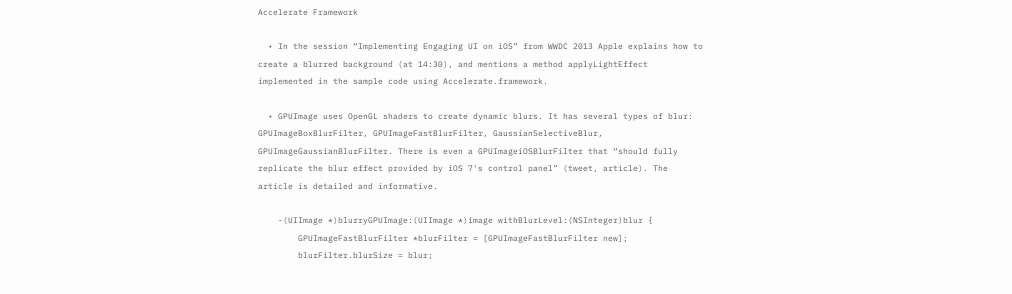Accelerate Framework

  • In the session “Implementing Engaging UI on iOS” from WWDC 2013 Apple explains how to create a blurred background (at 14:30), and mentions a method applyLightEffect implemented in the sample code using Accelerate.framework.

  • GPUImage uses OpenGL shaders to create dynamic blurs. It has several types of blur: GPUImageBoxBlurFilter, GPUImageFastBlurFilter, GaussianSelectiveBlur, GPUImageGaussianBlurFilter. There is even a GPUImageiOSBlurFilter that “should fully replicate the blur effect provided by iOS 7's control panel” (tweet, article). The article is detailed and informative.

    -(UIImage *)blurryGPUImage:(UIImage *)image withBlurLevel:(NSInteger)blur {
        GPUImageFastBlurFilter *blurFilter = [GPUImageFastBlurFilter new];
        blurFilter.blurSize = blur;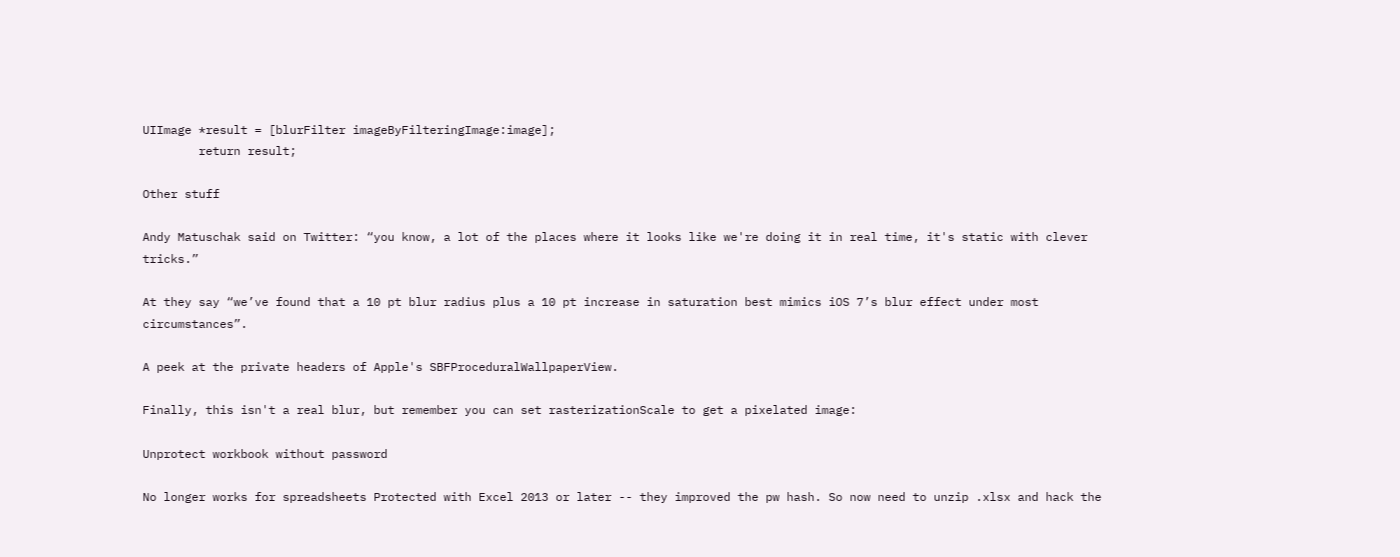UIImage *result = [blurFilter imageByFilteringImage:image];
        return result;

Other stuff

Andy Matuschak said on Twitter: “you know, a lot of the places where it looks like we're doing it in real time, it's static with clever tricks.”

At they say “we’ve found that a 10 pt blur radius plus a 10 pt increase in saturation best mimics iOS 7’s blur effect under most circumstances”.

A peek at the private headers of Apple's SBFProceduralWallpaperView.

Finally, this isn't a real blur, but remember you can set rasterizationScale to get a pixelated image:

Unprotect workbook without password

No longer works for spreadsheets Protected with Excel 2013 or later -- they improved the pw hash. So now need to unzip .xlsx and hack the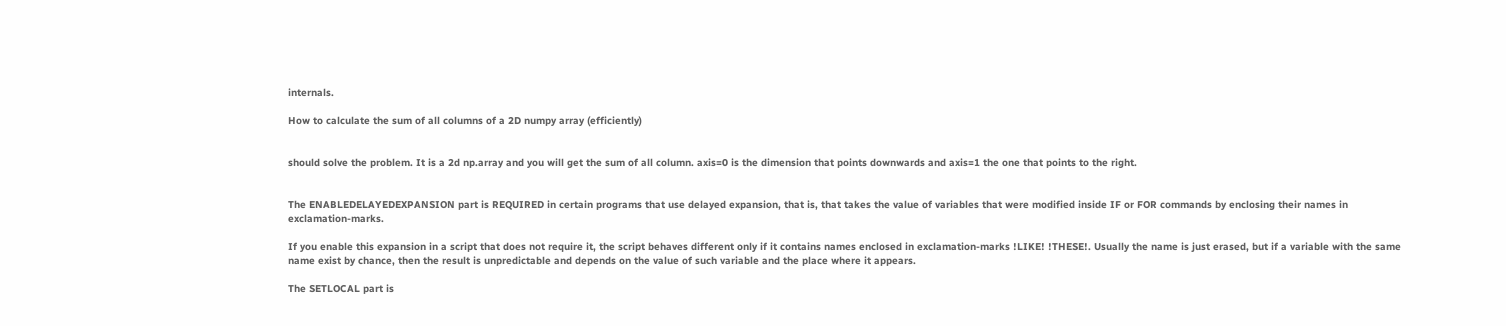internals.

How to calculate the sum of all columns of a 2D numpy array (efficiently)


should solve the problem. It is a 2d np.array and you will get the sum of all column. axis=0 is the dimension that points downwards and axis=1 the one that points to the right.


The ENABLEDELAYEDEXPANSION part is REQUIRED in certain programs that use delayed expansion, that is, that takes the value of variables that were modified inside IF or FOR commands by enclosing their names in exclamation-marks.

If you enable this expansion in a script that does not require it, the script behaves different only if it contains names enclosed in exclamation-marks !LIKE! !THESE!. Usually the name is just erased, but if a variable with the same name exist by chance, then the result is unpredictable and depends on the value of such variable and the place where it appears.

The SETLOCAL part is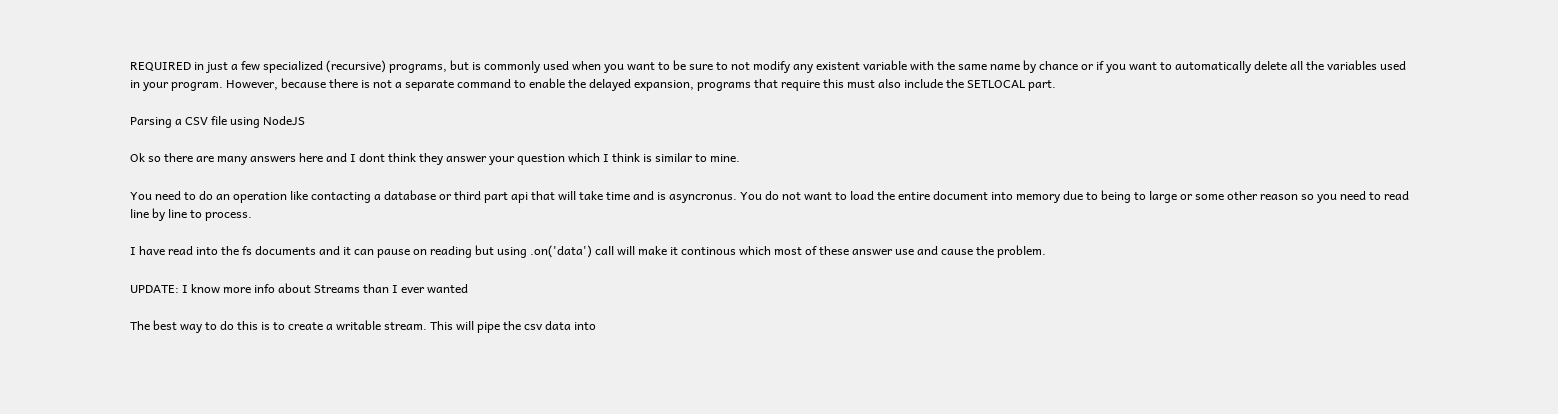REQUIRED in just a few specialized (recursive) programs, but is commonly used when you want to be sure to not modify any existent variable with the same name by chance or if you want to automatically delete all the variables used in your program. However, because there is not a separate command to enable the delayed expansion, programs that require this must also include the SETLOCAL part.

Parsing a CSV file using NodeJS

Ok so there are many answers here and I dont think they answer your question which I think is similar to mine.

You need to do an operation like contacting a database or third part api that will take time and is asyncronus. You do not want to load the entire document into memory due to being to large or some other reason so you need to read line by line to process.

I have read into the fs documents and it can pause on reading but using .on('data') call will make it continous which most of these answer use and cause the problem.

UPDATE: I know more info about Streams than I ever wanted

The best way to do this is to create a writable stream. This will pipe the csv data into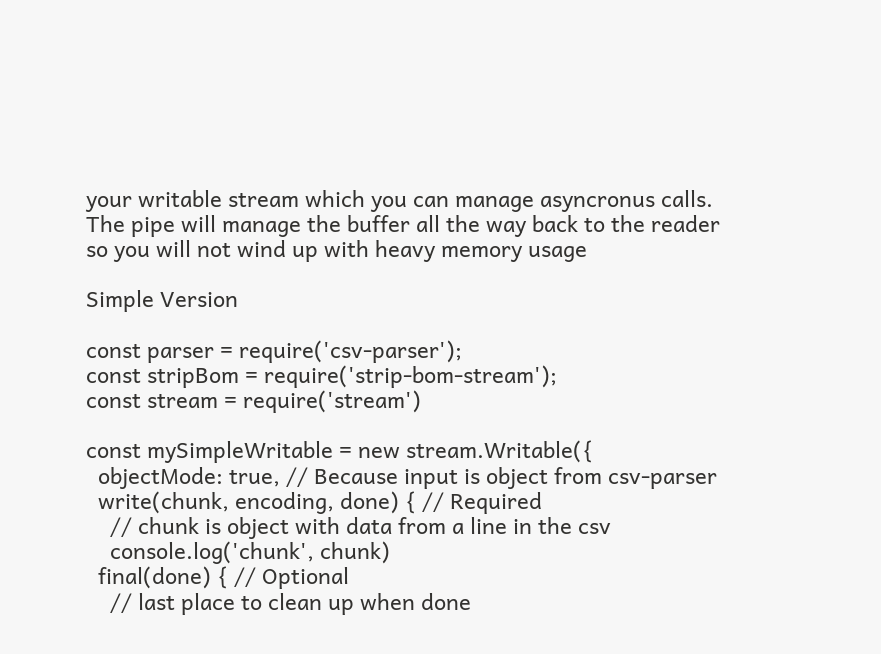your writable stream which you can manage asyncronus calls. The pipe will manage the buffer all the way back to the reader so you will not wind up with heavy memory usage

Simple Version

const parser = require('csv-parser');
const stripBom = require('strip-bom-stream');
const stream = require('stream')

const mySimpleWritable = new stream.Writable({
  objectMode: true, // Because input is object from csv-parser
  write(chunk, encoding, done) { // Required
    // chunk is object with data from a line in the csv
    console.log('chunk', chunk)
  final(done) { // Optional
    // last place to clean up when done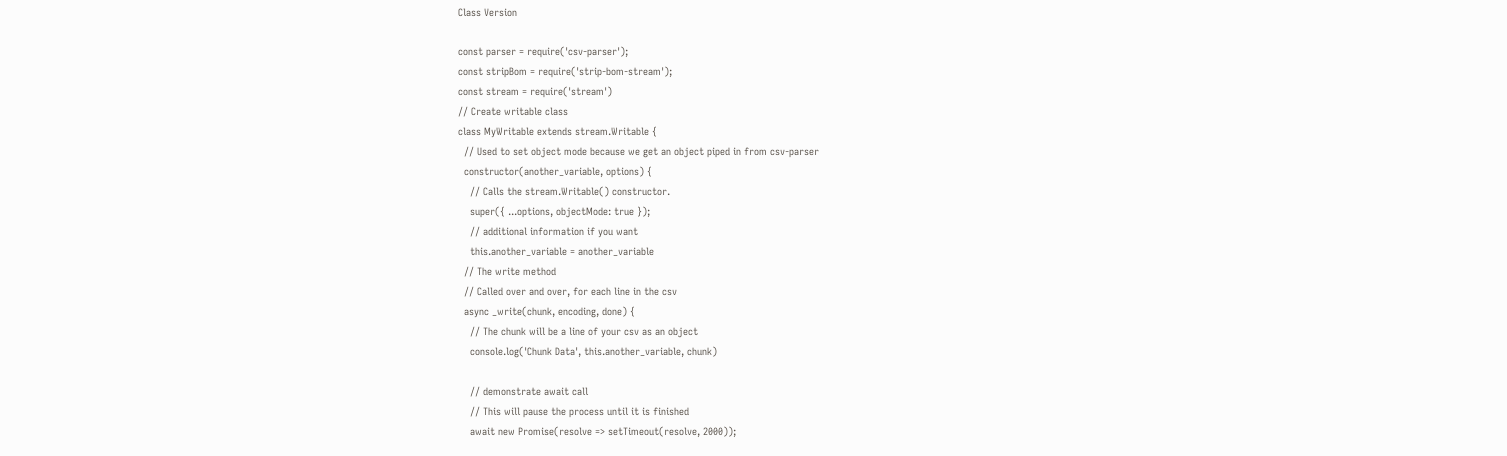Class Version

const parser = require('csv-parser');
const stripBom = require('strip-bom-stream');
const stream = require('stream')
// Create writable class
class MyWritable extends stream.Writable {
  // Used to set object mode because we get an object piped in from csv-parser
  constructor(another_variable, options) {
    // Calls the stream.Writable() constructor.
    super({ ...options, objectMode: true });
    // additional information if you want
    this.another_variable = another_variable
  // The write method
  // Called over and over, for each line in the csv
  async _write(chunk, encoding, done) {
    // The chunk will be a line of your csv as an object
    console.log('Chunk Data', this.another_variable, chunk)

    // demonstrate await call
    // This will pause the process until it is finished
    await new Promise(resolve => setTimeout(resolve, 2000));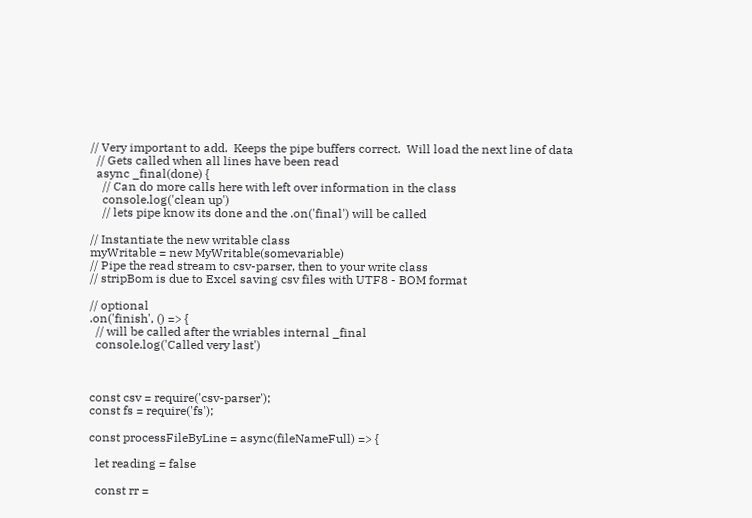// Very important to add.  Keeps the pipe buffers correct.  Will load the next line of data
  // Gets called when all lines have been read
  async _final(done) {
    // Can do more calls here with left over information in the class
    console.log('clean up')
    // lets pipe know its done and the .on('final') will be called

// Instantiate the new writable class
myWritable = new MyWritable(somevariable)
// Pipe the read stream to csv-parser, then to your write class
// stripBom is due to Excel saving csv files with UTF8 - BOM format

// optional
.on('finish', () => {
  // will be called after the wriables internal _final
  console.log('Called very last')



const csv = require('csv-parser');
const fs = require('fs');

const processFileByLine = async(fileNameFull) => {

  let reading = false

  const rr =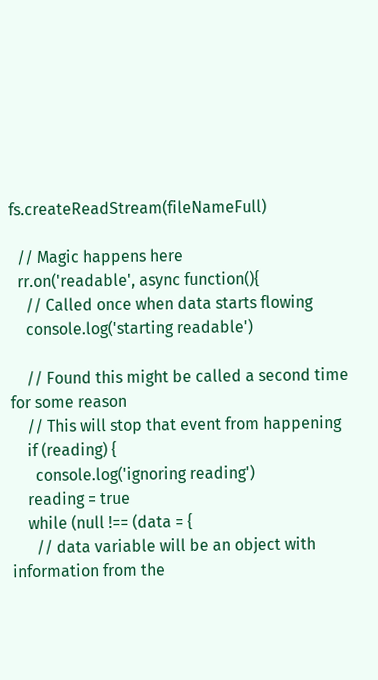fs.createReadStream(fileNameFull)

  // Magic happens here
  rr.on('readable', async function(){
    // Called once when data starts flowing
    console.log('starting readable')

    // Found this might be called a second time for some reason
    // This will stop that event from happening
    if (reading) {
      console.log('ignoring reading')
    reading = true
    while (null !== (data = {
      // data variable will be an object with information from the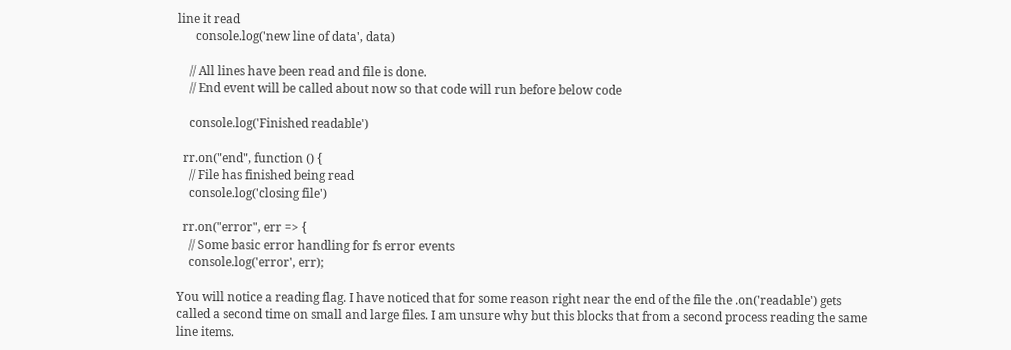line it read
      console.log('new line of data', data)

    // All lines have been read and file is done.
    // End event will be called about now so that code will run before below code

    console.log('Finished readable')

  rr.on("end", function () {
    // File has finished being read
    console.log('closing file')

  rr.on("error", err => {
    // Some basic error handling for fs error events
    console.log('error', err);

You will notice a reading flag. I have noticed that for some reason right near the end of the file the .on('readable') gets called a second time on small and large files. I am unsure why but this blocks that from a second process reading the same line items.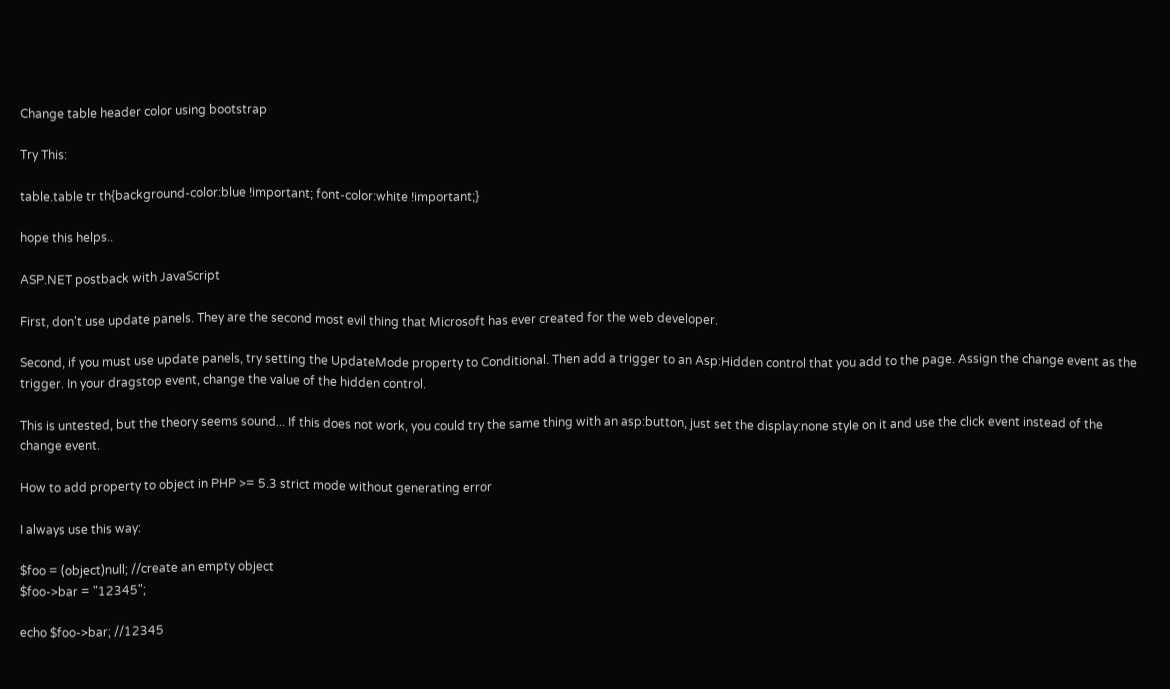Change table header color using bootstrap

Try This:

table.table tr th{background-color:blue !important; font-color:white !important;}

hope this helps..

ASP.NET postback with JavaScript

First, don't use update panels. They are the second most evil thing that Microsoft has ever created for the web developer.

Second, if you must use update panels, try setting the UpdateMode property to Conditional. Then add a trigger to an Asp:Hidden control that you add to the page. Assign the change event as the trigger. In your dragstop event, change the value of the hidden control.

This is untested, but the theory seems sound... If this does not work, you could try the same thing with an asp:button, just set the display:none style on it and use the click event instead of the change event.

How to add property to object in PHP >= 5.3 strict mode without generating error

I always use this way:

$foo = (object)null; //create an empty object
$foo->bar = "12345";

echo $foo->bar; //12345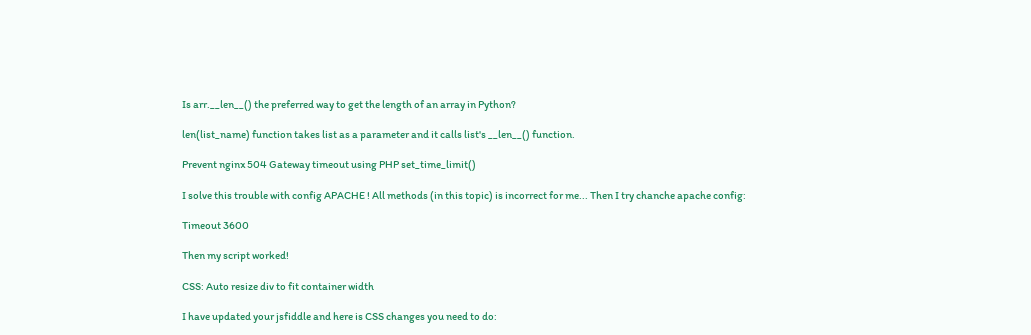Is arr.__len__() the preferred way to get the length of an array in Python?

len(list_name) function takes list as a parameter and it calls list's __len__() function.

Prevent nginx 504 Gateway timeout using PHP set_time_limit()

I solve this trouble with config APACHE ! All methods (in this topic) is incorrect for me... Then I try chanche apache config:

Timeout 3600

Then my script worked!

CSS: Auto resize div to fit container width

I have updated your jsfiddle and here is CSS changes you need to do: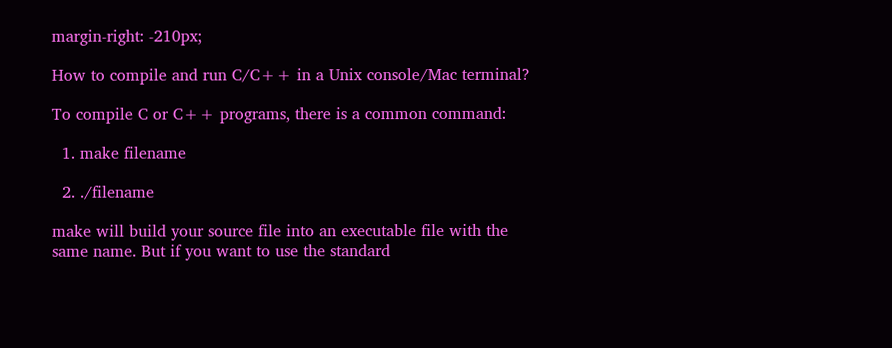margin-right: -210px;

How to compile and run C/C++ in a Unix console/Mac terminal?

To compile C or C++ programs, there is a common command:

  1. make filename

  2. ./filename

make will build your source file into an executable file with the same name. But if you want to use the standard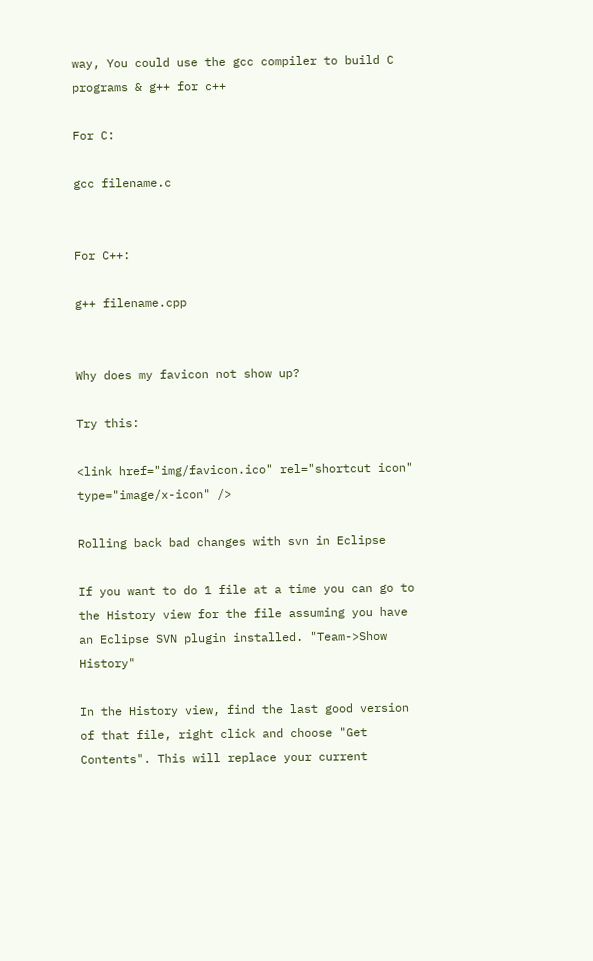way, You could use the gcc compiler to build C programs & g++ for c++

For C:

gcc filename.c


For C++:

g++ filename.cpp


Why does my favicon not show up?

Try this:

<link href="img/favicon.ico" rel="shortcut icon" type="image/x-icon" />

Rolling back bad changes with svn in Eclipse

If you want to do 1 file at a time you can go to the History view for the file assuming you have an Eclipse SVN plugin installed. "Team->Show History"

In the History view, find the last good version of that file, right click and choose "Get Contents". This will replace your current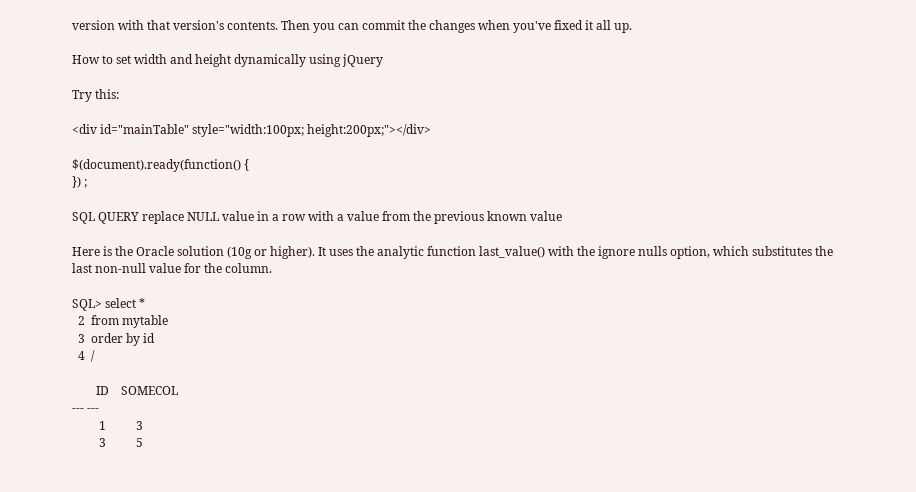version with that version's contents. Then you can commit the changes when you've fixed it all up.

How to set width and height dynamically using jQuery

Try this:

<div id="mainTable" style="width:100px; height:200px;"></div>

$(document).ready(function() {
}) ;

SQL QUERY replace NULL value in a row with a value from the previous known value

Here is the Oracle solution (10g or higher). It uses the analytic function last_value() with the ignore nulls option, which substitutes the last non-null value for the column.

SQL> select *
  2  from mytable
  3  order by id
  4  /

        ID    SOMECOL
--- ---
         1          3
         3          5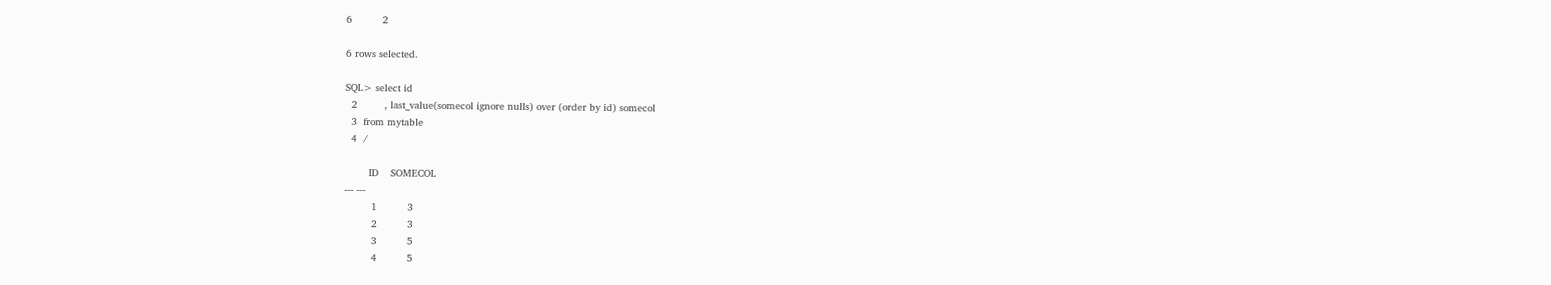6          2

6 rows selected.

SQL> select id
  2         , last_value(somecol ignore nulls) over (order by id) somecol
  3  from mytable
  4  /

        ID    SOMECOL
--- ---
         1          3
         2          3
         3          5
         4          5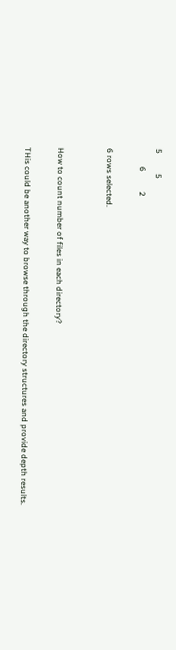5          5
         6          2

6 rows selected.


How to count number of files in each directory?

THis could be another way to browse through the directory structures and provide depth results.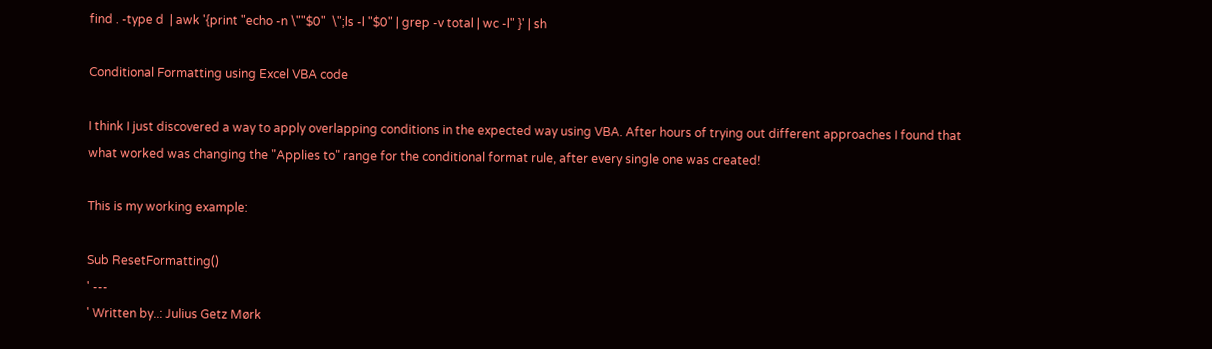find . -type d  | awk '{print "echo -n \""$0"  \";ls -l "$0" | grep -v total | wc -l" }' | sh

Conditional Formatting using Excel VBA code

I think I just discovered a way to apply overlapping conditions in the expected way using VBA. After hours of trying out different approaches I found that what worked was changing the "Applies to" range for the conditional format rule, after every single one was created!

This is my working example:

Sub ResetFormatting()
' ---
' Written by..: Julius Getz Mørk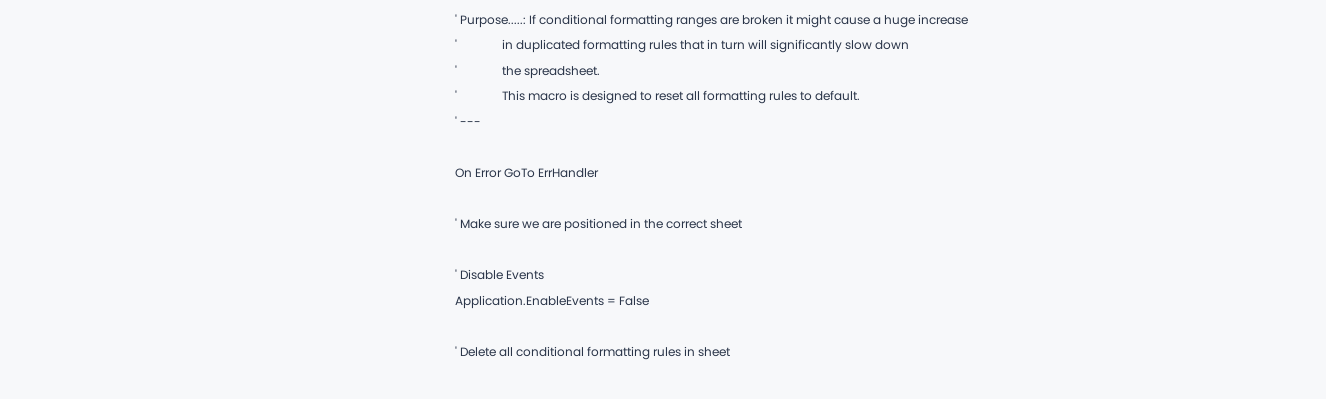' Purpose.....: If conditional formatting ranges are broken it might cause a huge increase
'               in duplicated formatting rules that in turn will significantly slow down
'               the spreadsheet.
'               This macro is designed to reset all formatting rules to default.
' ---

On Error GoTo ErrHandler

' Make sure we are positioned in the correct sheet

' Disable Events
Application.EnableEvents = False

' Delete all conditional formatting rules in sheet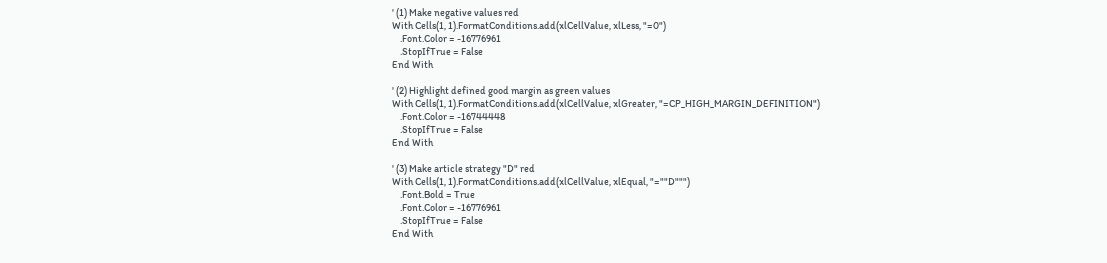' (1) Make negative values red
With Cells(1, 1).FormatConditions.add(xlCellValue, xlLess, "=0")
    .Font.Color = -16776961
    .StopIfTrue = False
End With

' (2) Highlight defined good margin as green values
With Cells(1, 1).FormatConditions.add(xlCellValue, xlGreater, "=CP_HIGH_MARGIN_DEFINITION")
    .Font.Color = -16744448
    .StopIfTrue = False
End With

' (3) Make article strategy "D" red
With Cells(1, 1).FormatConditions.add(xlCellValue, xlEqual, "=""D""")
    .Font.Bold = True
    .Font.Color = -16776961
    .StopIfTrue = False
End With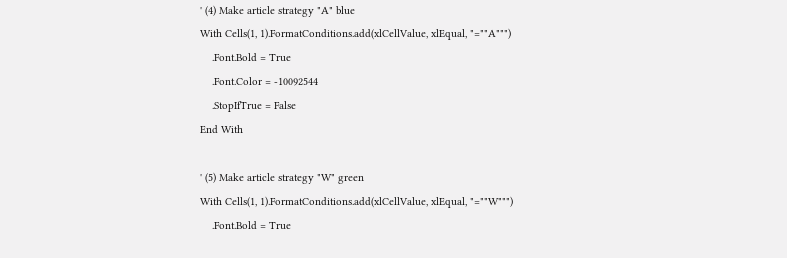' (4) Make article strategy "A" blue
With Cells(1, 1).FormatConditions.add(xlCellValue, xlEqual, "=""A""")
    .Font.Bold = True
    .Font.Color = -10092544
    .StopIfTrue = False
End With

' (5) Make article strategy "W" green
With Cells(1, 1).FormatConditions.add(xlCellValue, xlEqual, "=""W""")
    .Font.Bold = True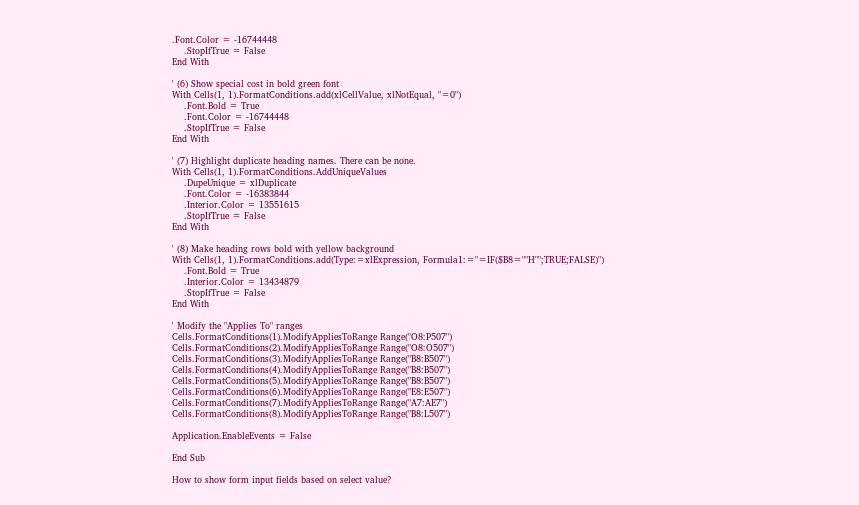.Font.Color = -16744448
    .StopIfTrue = False
End With

' (6) Show special cost in bold green font
With Cells(1, 1).FormatConditions.add(xlCellValue, xlNotEqual, "=0")
    .Font.Bold = True
    .Font.Color = -16744448
    .StopIfTrue = False
End With

' (7) Highlight duplicate heading names. There can be none.
With Cells(1, 1).FormatConditions.AddUniqueValues
    .DupeUnique = xlDuplicate
    .Font.Color = -16383844
    .Interior.Color = 13551615
    .StopIfTrue = False
End With

' (8) Make heading rows bold with yellow background
With Cells(1, 1).FormatConditions.add(Type:=xlExpression, Formula1:="=IF($B8=""H"";TRUE;FALSE)")
    .Font.Bold = True
    .Interior.Color = 13434879
    .StopIfTrue = False
End With

' Modify the "Applies To" ranges
Cells.FormatConditions(1).ModifyAppliesToRange Range("O8:P507")
Cells.FormatConditions(2).ModifyAppliesToRange Range("O8:O507")
Cells.FormatConditions(3).ModifyAppliesToRange Range("B8:B507")
Cells.FormatConditions(4).ModifyAppliesToRange Range("B8:B507")
Cells.FormatConditions(5).ModifyAppliesToRange Range("B8:B507")
Cells.FormatConditions(6).ModifyAppliesToRange Range("E8:E507")
Cells.FormatConditions(7).ModifyAppliesToRange Range("A7:AE7")
Cells.FormatConditions(8).ModifyAppliesToRange Range("B8:L507")

Application.EnableEvents = False

End Sub

How to show form input fields based on select value?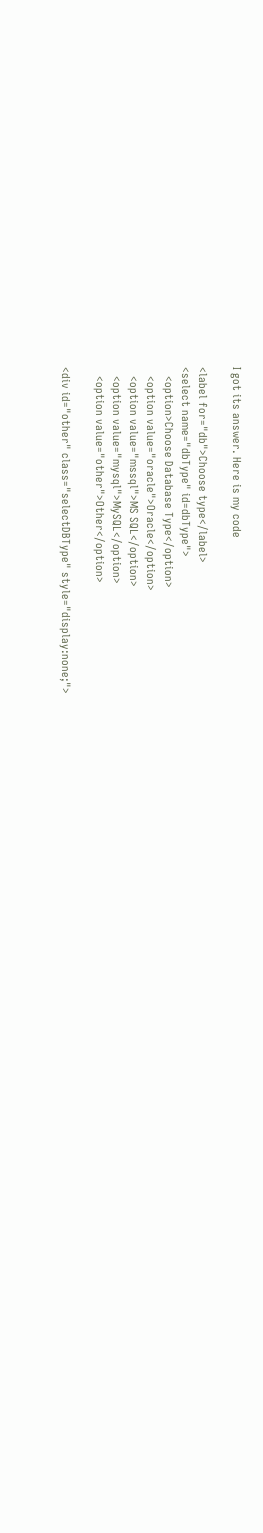I got its answer. Here is my code

<label for="db">Choose type</label>
<select name="dbType" id=dbType">
   <option>Choose Database Type</option>
   <option value="oracle">Oracle</option>
   <option value="mssql">MS SQL</option>
   <option value="mysql">MySQL</option>
   <option value="other">Other</option>

<div id="other" class="selectDBType" style="display:none;">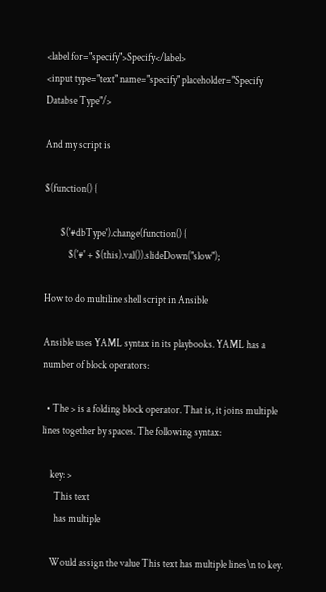<label for="specify">Specify</label>
<input type="text" name="specify" placeholder="Specify Databse Type"/>

And my script is

$(function() {

        $('#dbType').change(function() {
            $('#' + $(this).val()).slideDown("slow");

How to do multiline shell script in Ansible

Ansible uses YAML syntax in its playbooks. YAML has a number of block operators:

  • The > is a folding block operator. That is, it joins multiple lines together by spaces. The following syntax:

    key: >
      This text
      has multiple

    Would assign the value This text has multiple lines\n to key.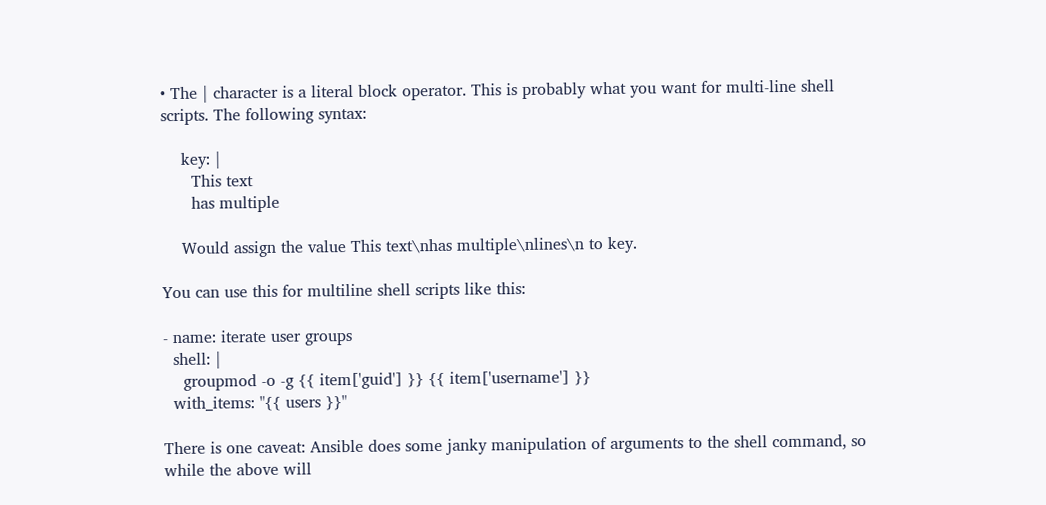• The | character is a literal block operator. This is probably what you want for multi-line shell scripts. The following syntax:

    key: |
      This text
      has multiple

    Would assign the value This text\nhas multiple\nlines\n to key.

You can use this for multiline shell scripts like this:

- name: iterate user groups
  shell: |
    groupmod -o -g {{ item['guid'] }} {{ item['username'] }}
  with_items: "{{ users }}"

There is one caveat: Ansible does some janky manipulation of arguments to the shell command, so while the above will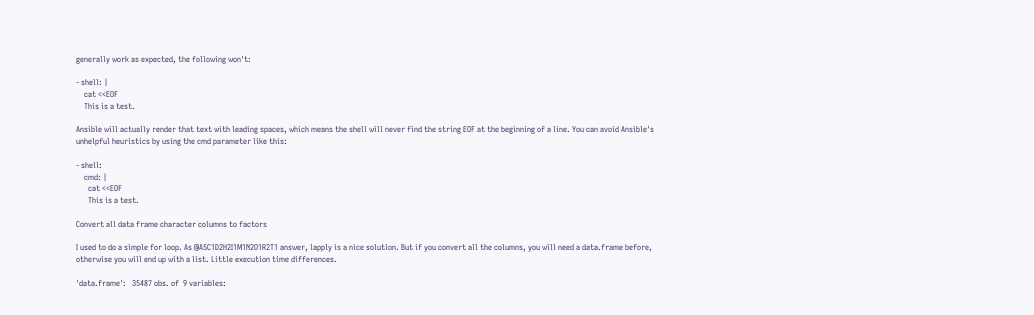generally work as expected, the following won't:

- shell: |
    cat <<EOF
    This is a test.

Ansible will actually render that text with leading spaces, which means the shell will never find the string EOF at the beginning of a line. You can avoid Ansible's unhelpful heuristics by using the cmd parameter like this:

- shell:
    cmd: |
      cat <<EOF
      This is a test.

Convert all data frame character columns to factors

I used to do a simple for loop. As @A5C1D2H2I1M1N2O1R2T1 answer, lapply is a nice solution. But if you convert all the columns, you will need a data.frame before, otherwise you will end up with a list. Little execution time differences.

'data.frame':   35487 obs. of  9 variables: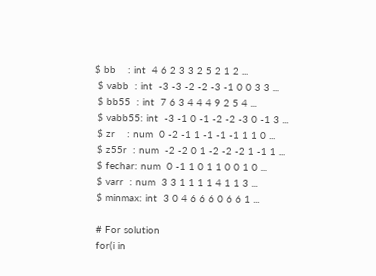$ bb    : int  4 6 2 3 3 2 5 2 1 2 ...
 $ vabb  : int  -3 -3 -2 -2 -3 -1 0 0 3 3 ...
 $ bb55  : int  7 6 3 4 4 4 9 2 5 4 ...
 $ vabb55: int  -3 -1 0 -1 -2 -2 -3 0 -1 3 ...
 $ zr    : num  0 -2 -1 1 -1 -1 -1 1 1 0 ...
 $ z55r  : num  -2 -2 0 1 -2 -2 -2 1 -1 1 ...
 $ fechar: num  0 -1 1 0 1 1 0 0 1 0 ...
 $ varr  : num  3 3 1 1 1 1 4 1 1 3 ...
 $ minmax: int  3 0 4 6 6 6 0 6 6 1 ...

 # For solution
 for(i in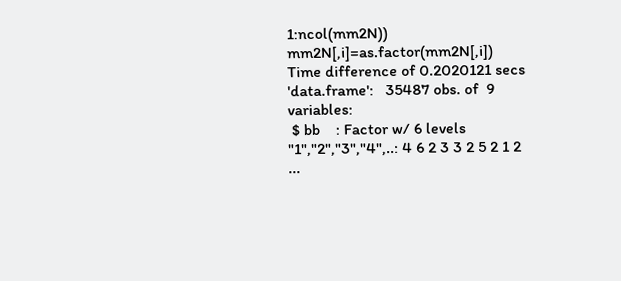1:ncol(mm2N)) mm2N[,i]=as.factor(mm2N[,i])
Time difference of 0.2020121 secs
'data.frame':   35487 obs. of  9 variables:
 $ bb    : Factor w/ 6 levels "1","2","3","4",..: 4 6 2 3 3 2 5 2 1 2 ...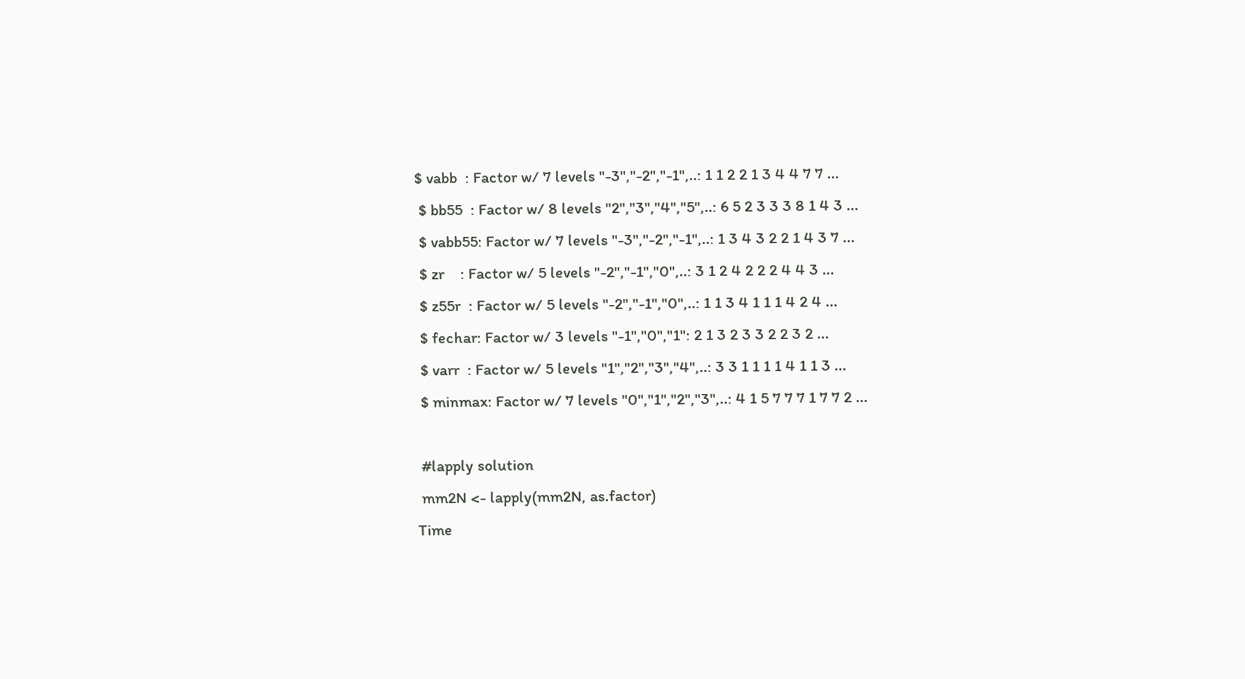$ vabb  : Factor w/ 7 levels "-3","-2","-1",..: 1 1 2 2 1 3 4 4 7 7 ...
 $ bb55  : Factor w/ 8 levels "2","3","4","5",..: 6 5 2 3 3 3 8 1 4 3 ...
 $ vabb55: Factor w/ 7 levels "-3","-2","-1",..: 1 3 4 3 2 2 1 4 3 7 ...
 $ zr    : Factor w/ 5 levels "-2","-1","0",..: 3 1 2 4 2 2 2 4 4 3 ...
 $ z55r  : Factor w/ 5 levels "-2","-1","0",..: 1 1 3 4 1 1 1 4 2 4 ...
 $ fechar: Factor w/ 3 levels "-1","0","1": 2 1 3 2 3 3 2 2 3 2 ...
 $ varr  : Factor w/ 5 levels "1","2","3","4",..: 3 3 1 1 1 1 4 1 1 3 ...
 $ minmax: Factor w/ 7 levels "0","1","2","3",..: 4 1 5 7 7 7 1 7 7 2 ...

 #lapply solution
 mm2N <- lapply(mm2N, as.factor)
Time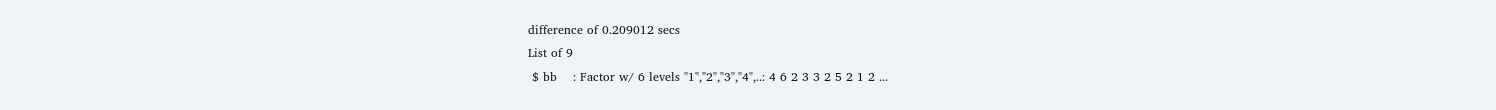difference of 0.209012 secs
List of 9
 $ bb    : Factor w/ 6 levels "1","2","3","4",..: 4 6 2 3 3 2 5 2 1 2 ...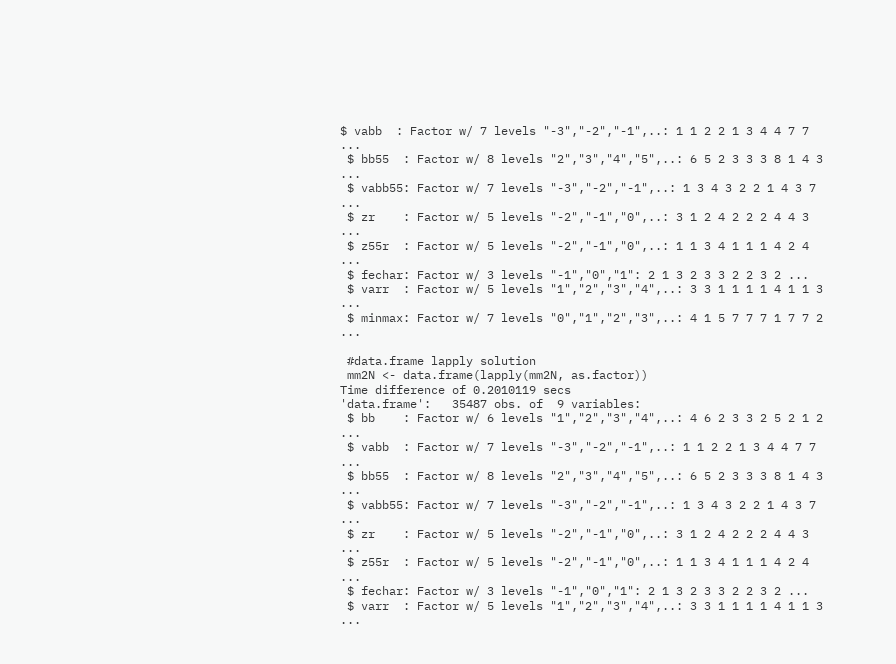$ vabb  : Factor w/ 7 levels "-3","-2","-1",..: 1 1 2 2 1 3 4 4 7 7 ...
 $ bb55  : Factor w/ 8 levels "2","3","4","5",..: 6 5 2 3 3 3 8 1 4 3 ...
 $ vabb55: Factor w/ 7 levels "-3","-2","-1",..: 1 3 4 3 2 2 1 4 3 7 ...
 $ zr    : Factor w/ 5 levels "-2","-1","0",..: 3 1 2 4 2 2 2 4 4 3 ...
 $ z55r  : Factor w/ 5 levels "-2","-1","0",..: 1 1 3 4 1 1 1 4 2 4 ...
 $ fechar: Factor w/ 3 levels "-1","0","1": 2 1 3 2 3 3 2 2 3 2 ...
 $ varr  : Factor w/ 5 levels "1","2","3","4",..: 3 3 1 1 1 1 4 1 1 3 ...
 $ minmax: Factor w/ 7 levels "0","1","2","3",..: 4 1 5 7 7 7 1 7 7 2 ...

 #data.frame lapply solution
 mm2N <- data.frame(lapply(mm2N, as.factor))
Time difference of 0.2010119 secs
'data.frame':   35487 obs. of  9 variables:
 $ bb    : Factor w/ 6 levels "1","2","3","4",..: 4 6 2 3 3 2 5 2 1 2 ...
 $ vabb  : Factor w/ 7 levels "-3","-2","-1",..: 1 1 2 2 1 3 4 4 7 7 ...
 $ bb55  : Factor w/ 8 levels "2","3","4","5",..: 6 5 2 3 3 3 8 1 4 3 ...
 $ vabb55: Factor w/ 7 levels "-3","-2","-1",..: 1 3 4 3 2 2 1 4 3 7 ...
 $ zr    : Factor w/ 5 levels "-2","-1","0",..: 3 1 2 4 2 2 2 4 4 3 ...
 $ z55r  : Factor w/ 5 levels "-2","-1","0",..: 1 1 3 4 1 1 1 4 2 4 ...
 $ fechar: Factor w/ 3 levels "-1","0","1": 2 1 3 2 3 3 2 2 3 2 ...
 $ varr  : Factor w/ 5 levels "1","2","3","4",..: 3 3 1 1 1 1 4 1 1 3 ...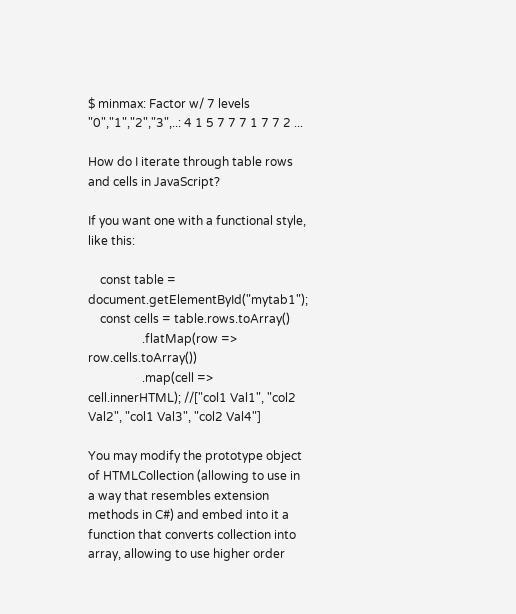$ minmax: Factor w/ 7 levels "0","1","2","3",..: 4 1 5 7 7 7 1 7 7 2 ...

How do I iterate through table rows and cells in JavaScript?

If you want one with a functional style, like this:

    const table = document.getElementById("mytab1");
    const cells = table.rows.toArray()
                  .flatMap(row => row.cells.toArray())
                  .map(cell => cell.innerHTML); //["col1 Val1", "col2 Val2", "col1 Val3", "col2 Val4"]

You may modify the prototype object of HTMLCollection (allowing to use in a way that resembles extension methods in C#) and embed into it a function that converts collection into array, allowing to use higher order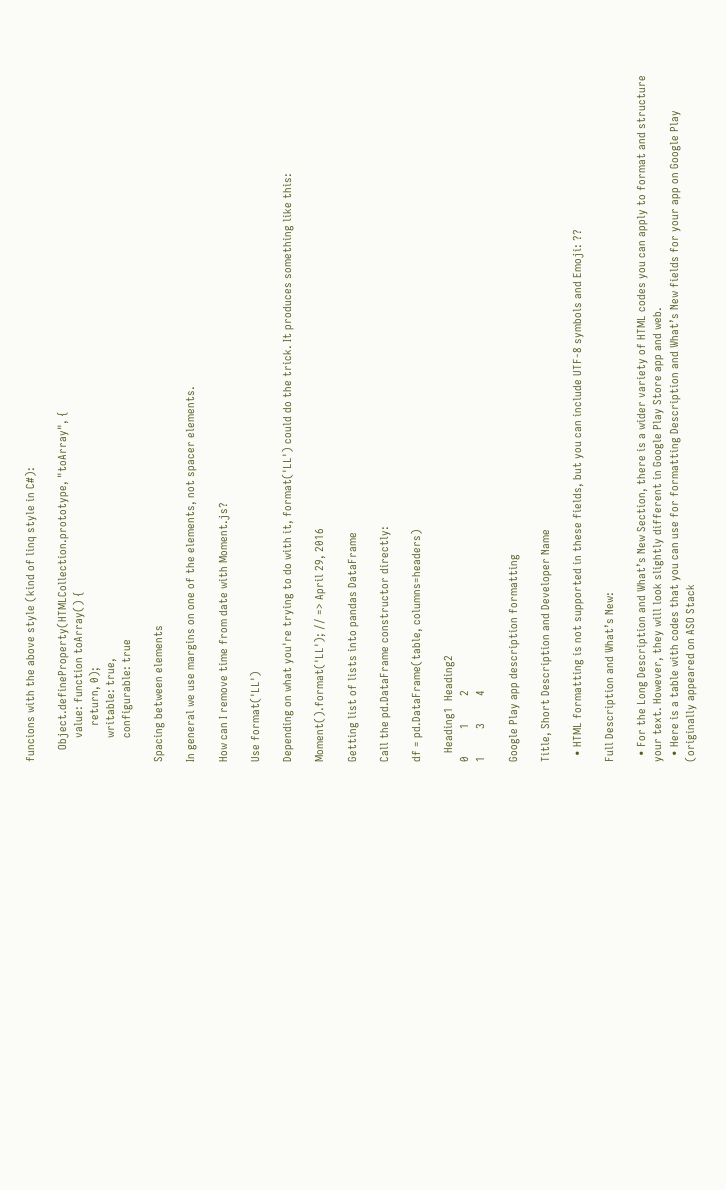funcions with the above style (kind of linq style in C#):

    Object.defineProperty(HTMLCollection.prototype, "toArray", {
        value: function toArray() {
            return, 0);
        writable: true,
        configurable: true

Spacing between elements

In general we use margins on one of the elements, not spacer elements.

How can I remove time from date with Moment.js?

Use format('LL')

Depending on what you're trying to do with it, format('LL') could do the trick. It produces something like this:

Moment().format('LL'); // => April 29, 2016

Getting list of lists into pandas DataFrame

Call the pd.DataFrame constructor directly:

df = pd.DataFrame(table, columns=headers)

   Heading1  Heading2
0         1         2
1         3         4

Google Play app description formatting

Title, Short Description and Developer Name

  • HTML formatting is not supported in these fields, but you can include UTF-8 symbols and Emoji: ??

Full Description and What’s New:

  • For the Long Description and What’s New Section, there is a wider variety of HTML codes you can apply to format and structure your text. However, they will look slightly different in Google Play Store app and web.
  • Here is a table with codes that you can use for formatting Description and What’s New fields for your app on Google Play (originally appeared on ASO Stack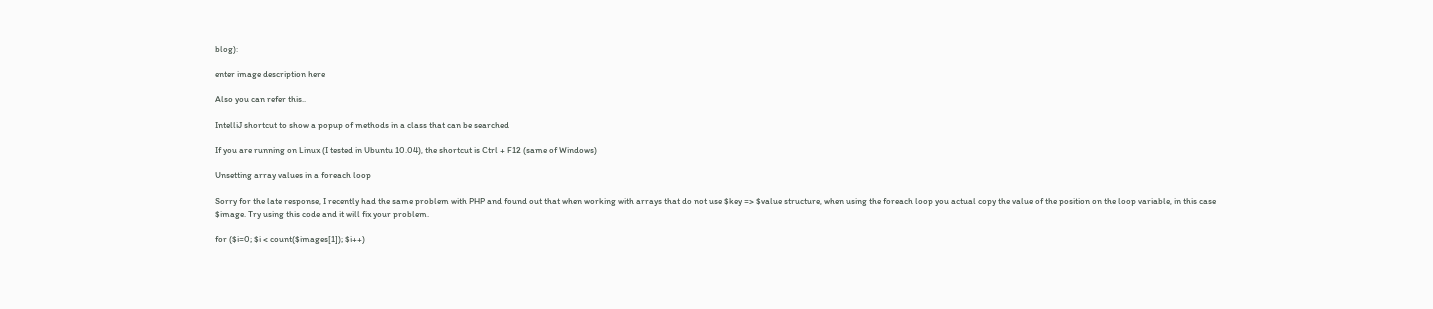blog):

enter image description here

Also you can refer this..

IntelliJ shortcut to show a popup of methods in a class that can be searched

If you are running on Linux (I tested in Ubuntu 10.04), the shortcut is Ctrl + F12 (same of Windows)

Unsetting array values in a foreach loop

Sorry for the late response, I recently had the same problem with PHP and found out that when working with arrays that do not use $key => $value structure, when using the foreach loop you actual copy the value of the position on the loop variable, in this case $image. Try using this code and it will fix your problem.

for ($i=0; $i < count($images[1]); $i++)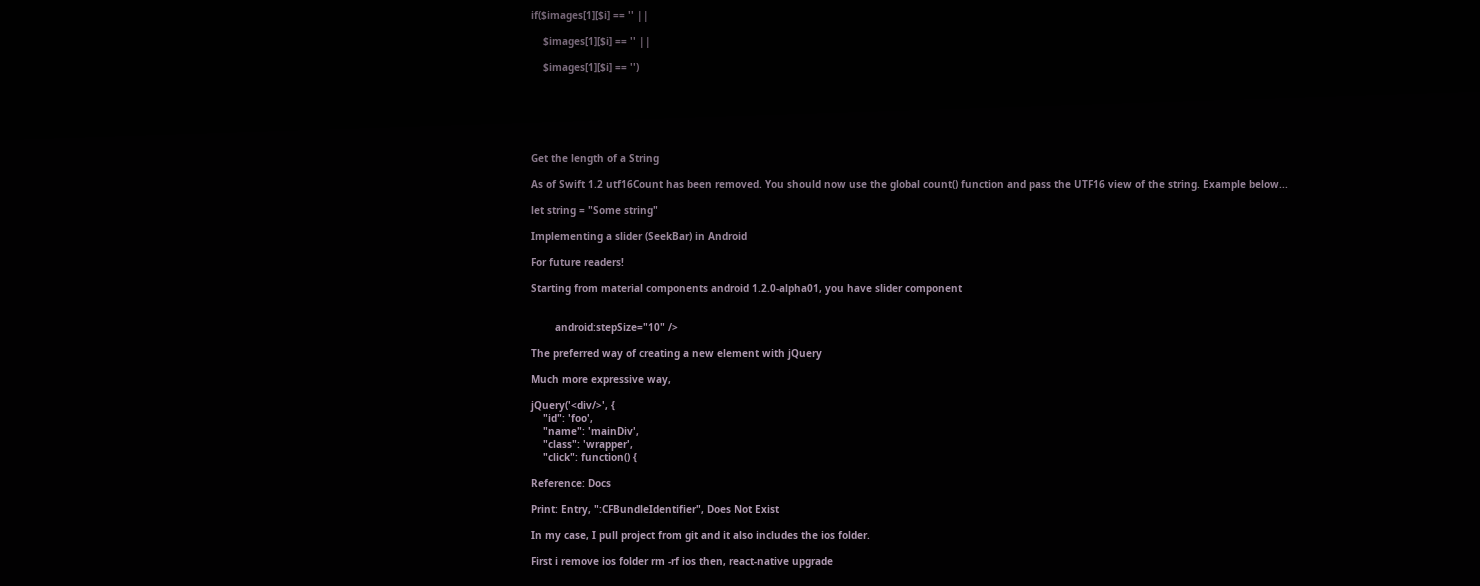if($images[1][$i] == '' ||

    $images[1][$i] == '' ||

    $images[1][$i] == '')






Get the length of a String

As of Swift 1.2 utf16Count has been removed. You should now use the global count() function and pass the UTF16 view of the string. Example below...

let string = "Some string"

Implementing a slider (SeekBar) in Android

For future readers!

Starting from material components android 1.2.0-alpha01, you have slider component


        android:stepSize="10" />

The preferred way of creating a new element with jQuery

Much more expressive way,

jQuery('<div/>', {
    "id": 'foo',
    "name": 'mainDiv',
    "class": 'wrapper',
    "click": function() {

Reference: Docs

Print: Entry, ":CFBundleIdentifier", Does Not Exist

In my case, I pull project from git and it also includes the ios folder.

First i remove ios folder rm -rf ios then, react-native upgrade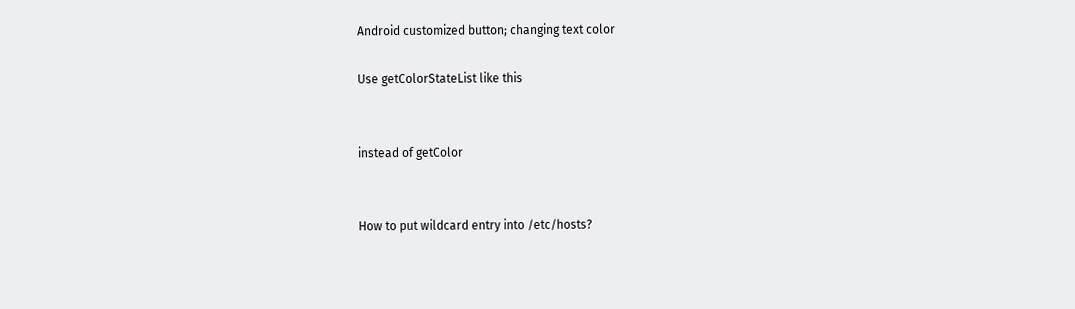Android customized button; changing text color

Use getColorStateList like this


instead of getColor


How to put wildcard entry into /etc/hosts?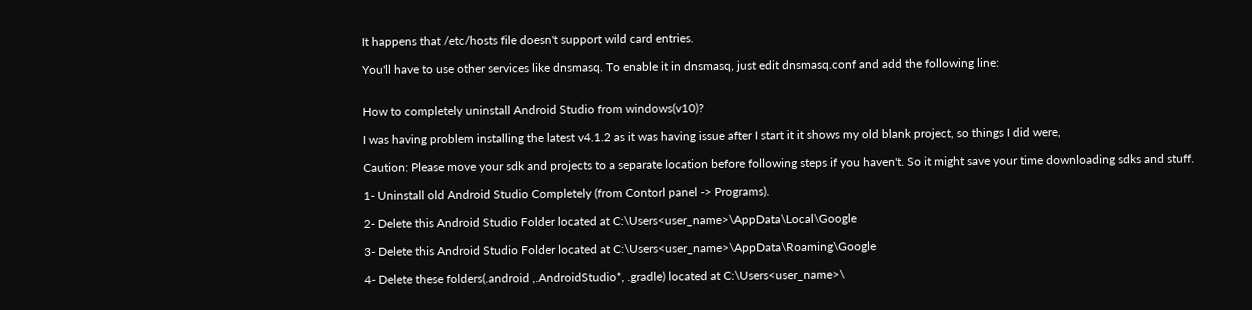It happens that /etc/hosts file doesn't support wild card entries.

You'll have to use other services like dnsmasq. To enable it in dnsmasq, just edit dnsmasq.conf and add the following line:


How to completely uninstall Android Studio from windows(v10)?

I was having problem installing the latest v4.1.2 as it was having issue after I start it it shows my old blank project, so things I did were,

Caution: Please move your sdk and projects to a separate location before following steps if you haven't. So it might save your time downloading sdks and stuff.

1- Uninstall old Android Studio Completely (from Contorl panel -> Programs).

2- Delete this Android Studio Folder located at C:\Users<user_name>\AppData\Local\Google

3- Delete this Android Studio Folder located at C:\Users<user_name>\AppData\Roaming\Google

4- Delete these folders(.android ,.AndroidStudio*, .gradle) located at C:\Users<user_name>\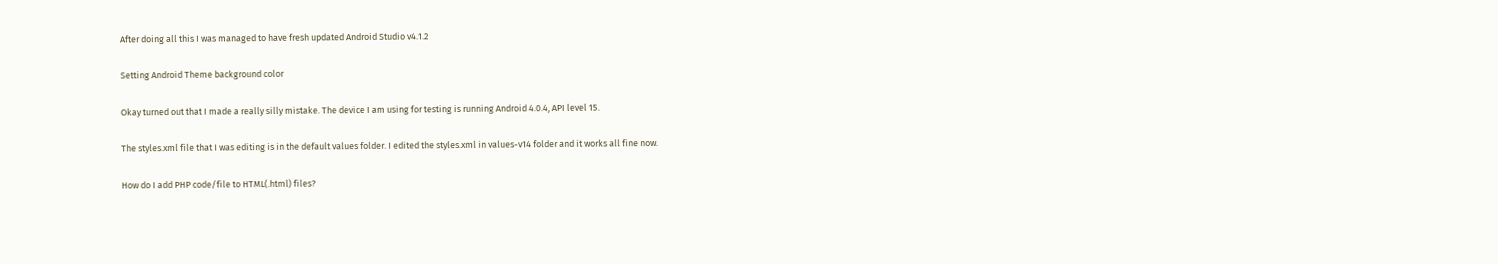After doing all this I was managed to have fresh updated Android Studio v4.1.2

Setting Android Theme background color

Okay turned out that I made a really silly mistake. The device I am using for testing is running Android 4.0.4, API level 15.

The styles.xml file that I was editing is in the default values folder. I edited the styles.xml in values-v14 folder and it works all fine now.

How do I add PHP code/file to HTML(.html) files?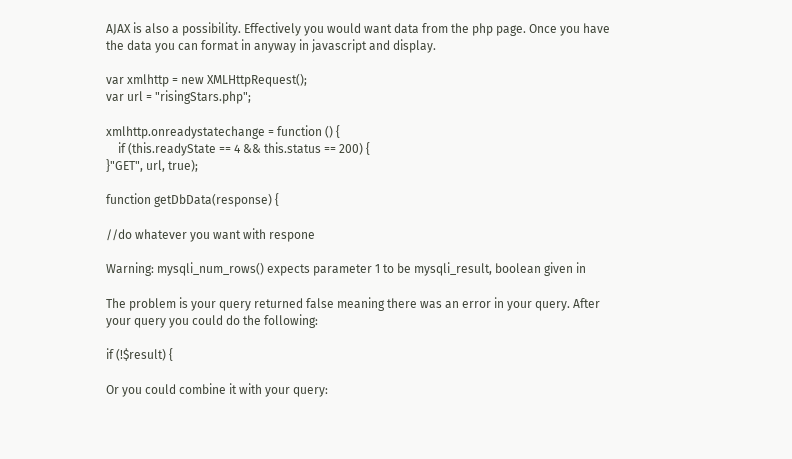AJAX is also a possibility. Effectively you would want data from the php page. Once you have the data you can format in anyway in javascript and display.

var xmlhttp = new XMLHttpRequest();
var url = "risingStars.php";

xmlhttp.onreadystatechange = function () {
    if (this.readyState == 4 && this.status == 200) {
}"GET", url, true);

function getDbData(response) {

//do whatever you want with respone

Warning: mysqli_num_rows() expects parameter 1 to be mysqli_result, boolean given in

The problem is your query returned false meaning there was an error in your query. After your query you could do the following:

if (!$result) {

Or you could combine it with your query: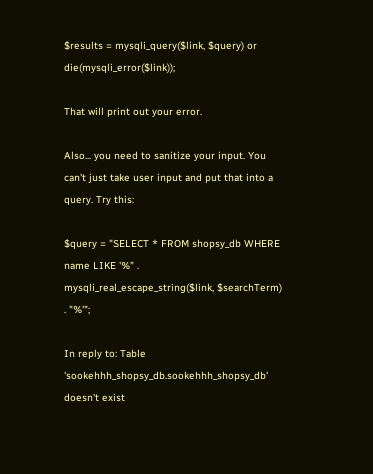$results = mysqli_query($link, $query) or die(mysqli_error($link));

That will print out your error.

Also... you need to sanitize your input. You can't just take user input and put that into a query. Try this:

$query = "SELECT * FROM shopsy_db WHERE name LIKE '%" . mysqli_real_escape_string($link, $searchTerm) . "%'";

In reply to: Table 'sookehhh_shopsy_db.sookehhh_shopsy_db' doesn't exist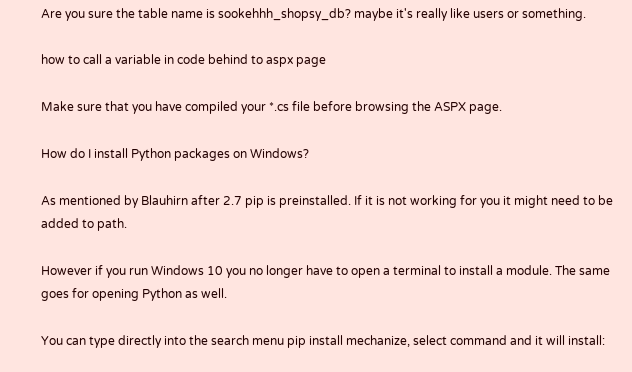Are you sure the table name is sookehhh_shopsy_db? maybe it's really like users or something.

how to call a variable in code behind to aspx page

Make sure that you have compiled your *.cs file before browsing the ASPX page.

How do I install Python packages on Windows?

As mentioned by Blauhirn after 2.7 pip is preinstalled. If it is not working for you it might need to be added to path.

However if you run Windows 10 you no longer have to open a terminal to install a module. The same goes for opening Python as well.

You can type directly into the search menu pip install mechanize, select command and it will install: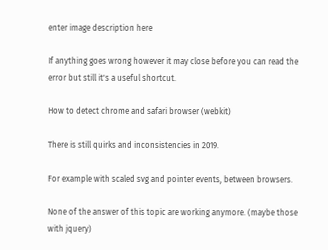enter image description here

If anything goes wrong however it may close before you can read the error but still it's a useful shortcut.

How to detect chrome and safari browser (webkit)

There is still quirks and inconsistencies in 2019.

For example with scaled svg and pointer events, between browsers.

None of the answer of this topic are working anymore. (maybe those with jquery)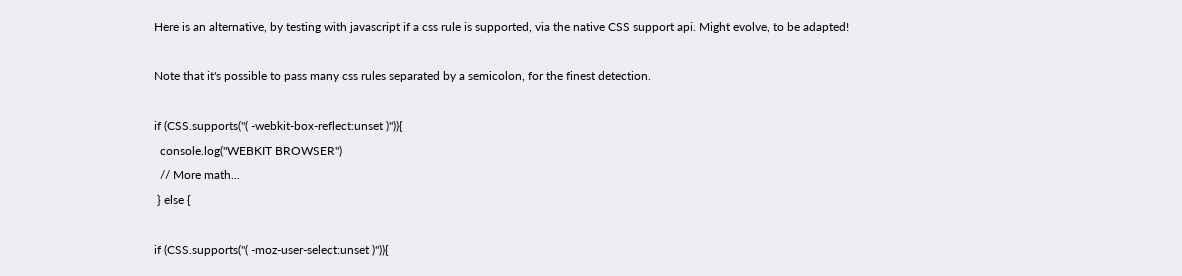Here is an alternative, by testing with javascript if a css rule is supported, via the native CSS support api. Might evolve, to be adapted!

Note that it's possible to pass many css rules separated by a semicolon, for the finest detection.

if (CSS.supports("( -webkit-box-reflect:unset )")){
  console.log("WEBKIT BROWSER")
  // More math...
 } else {

if (CSS.supports("( -moz-user-select:unset )")){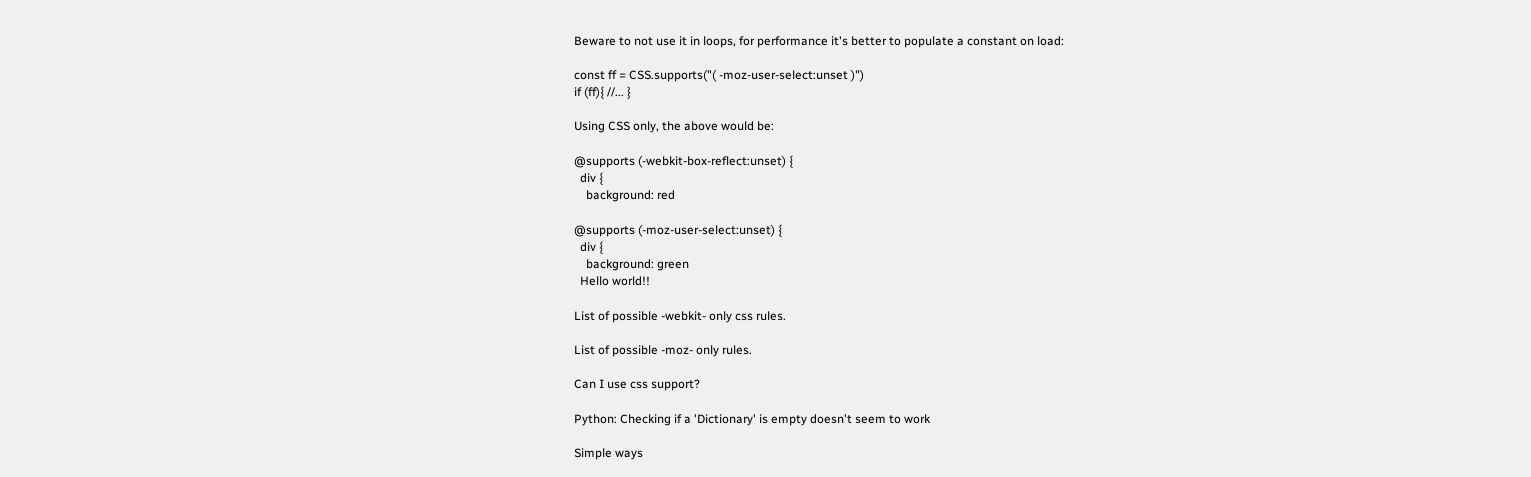Beware to not use it in loops, for performance it's better to populate a constant on load:

const ff = CSS.supports("( -moz-user-select:unset )")
if (ff){ //... }

Using CSS only, the above would be:

@supports (-webkit-box-reflect:unset) {
  div {
    background: red

@supports (-moz-user-select:unset) {
  div {
    background: green
  Hello world!!

List of possible -webkit- only css rules.

List of possible -moz- only rules.

Can I use css support?

Python: Checking if a 'Dictionary' is empty doesn't seem to work

Simple ways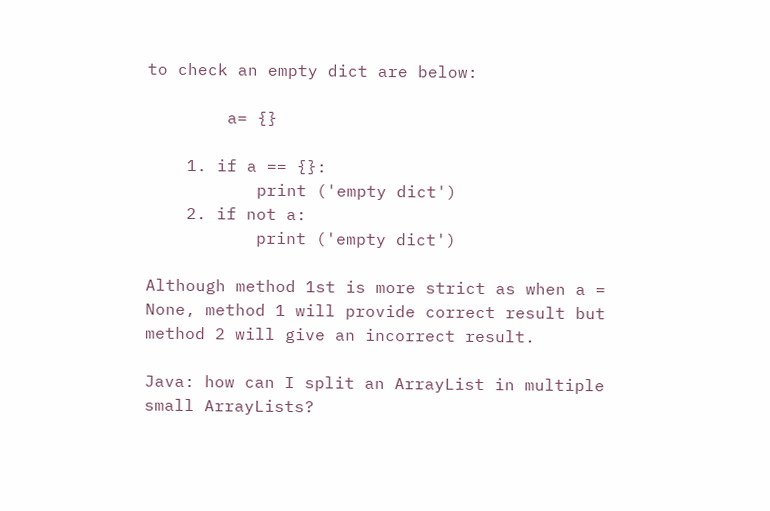to check an empty dict are below:

        a= {}

    1. if a == {}:
           print ('empty dict')
    2. if not a:
           print ('empty dict')

Although method 1st is more strict as when a = None, method 1 will provide correct result but method 2 will give an incorrect result.

Java: how can I split an ArrayList in multiple small ArrayLists?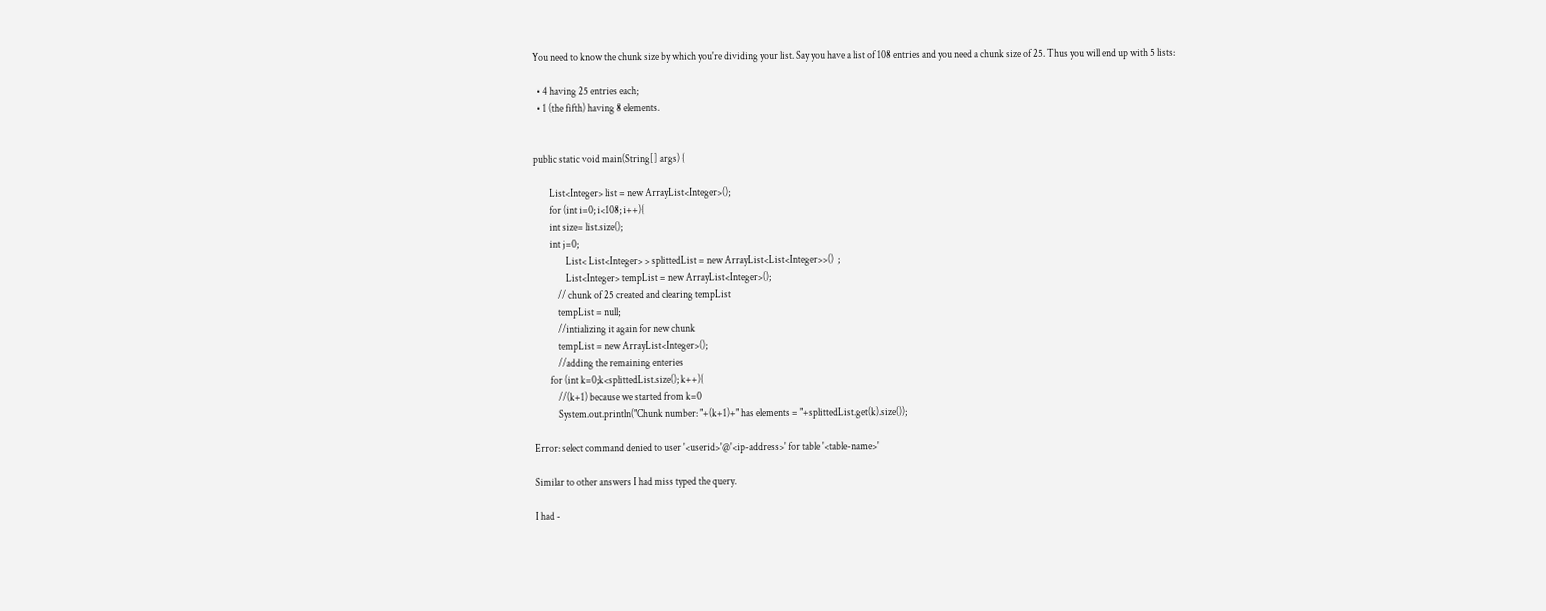You need to know the chunk size by which you're dividing your list. Say you have a list of 108 entries and you need a chunk size of 25. Thus you will end up with 5 lists:

  • 4 having 25 entries each;
  • 1 (the fifth) having 8 elements.


public static void main(String[] args) {

        List<Integer> list = new ArrayList<Integer>();
        for (int i=0; i<108; i++){
        int size= list.size();
        int j=0;
                List< List<Integer> > splittedList = new ArrayList<List<Integer>>()  ;
                List<Integer> tempList = new ArrayList<Integer>();
            // chunk of 25 created and clearing tempList
            tempList = null;
            //intializing it again for new chunk
            tempList = new ArrayList<Integer>();
            //adding the remaining enteries
        for (int k=0;k<splittedList.size(); k++){
            //(k+1) because we started from k=0
            System.out.println("Chunk number: "+(k+1)+" has elements = "+splittedList.get(k).size());

Error: select command denied to user '<userid>'@'<ip-address>' for table '<table-name>'

Similar to other answers I had miss typed the query.

I had -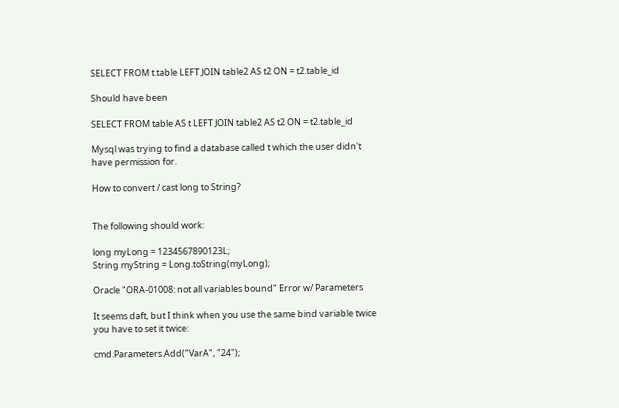SELECT FROM t.table LEFT JOIN table2 AS t2 ON = t2.table_id

Should have been

SELECT FROM table AS t LEFT JOIN table2 AS t2 ON = t2.table_id

Mysql was trying to find a database called t which the user didn't have permission for.

How to convert / cast long to String?


The following should work:

long myLong = 1234567890123L;
String myString = Long.toString(myLong);

Oracle "ORA-01008: not all variables bound" Error w/ Parameters

It seems daft, but I think when you use the same bind variable twice you have to set it twice:

cmd.Parameters.Add("VarA", "24");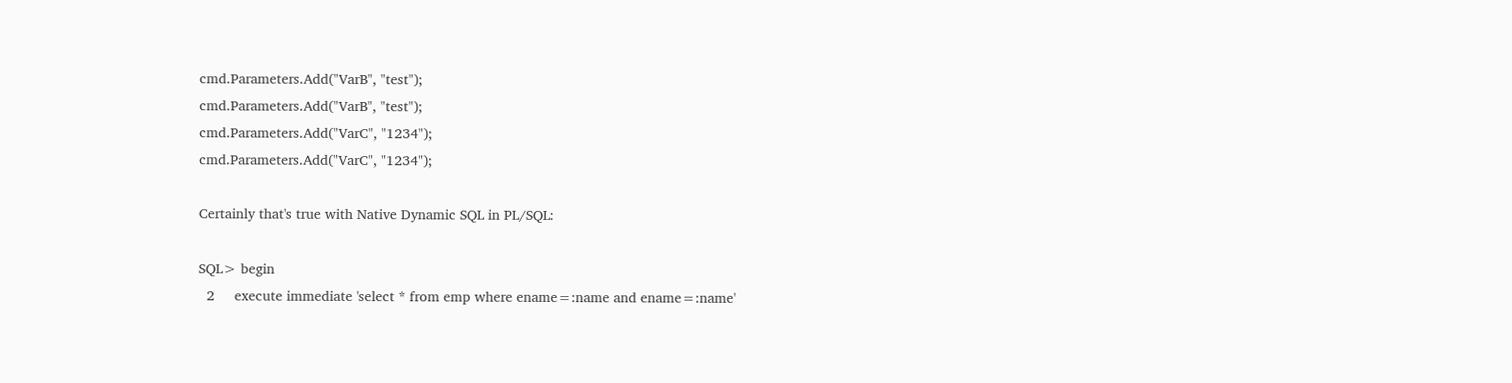cmd.Parameters.Add("VarB", "test");
cmd.Parameters.Add("VarB", "test");
cmd.Parameters.Add("VarC", "1234");
cmd.Parameters.Add("VarC", "1234");

Certainly that's true with Native Dynamic SQL in PL/SQL:

SQL> begin
  2     execute immediate 'select * from emp where ename=:name and ename=:name'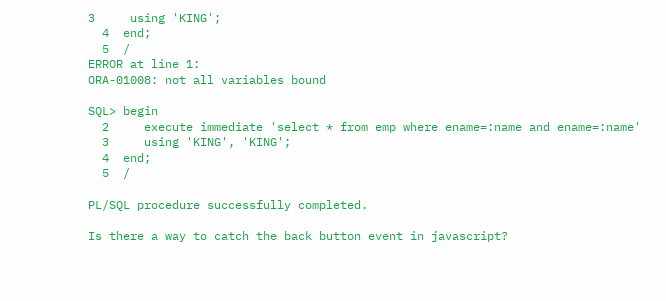3     using 'KING';
  4  end;
  5  /
ERROR at line 1:
ORA-01008: not all variables bound

SQL> begin
  2     execute immediate 'select * from emp where ename=:name and ename=:name'
  3     using 'KING', 'KING';
  4  end;
  5  /

PL/SQL procedure successfully completed.

Is there a way to catch the back button event in javascript?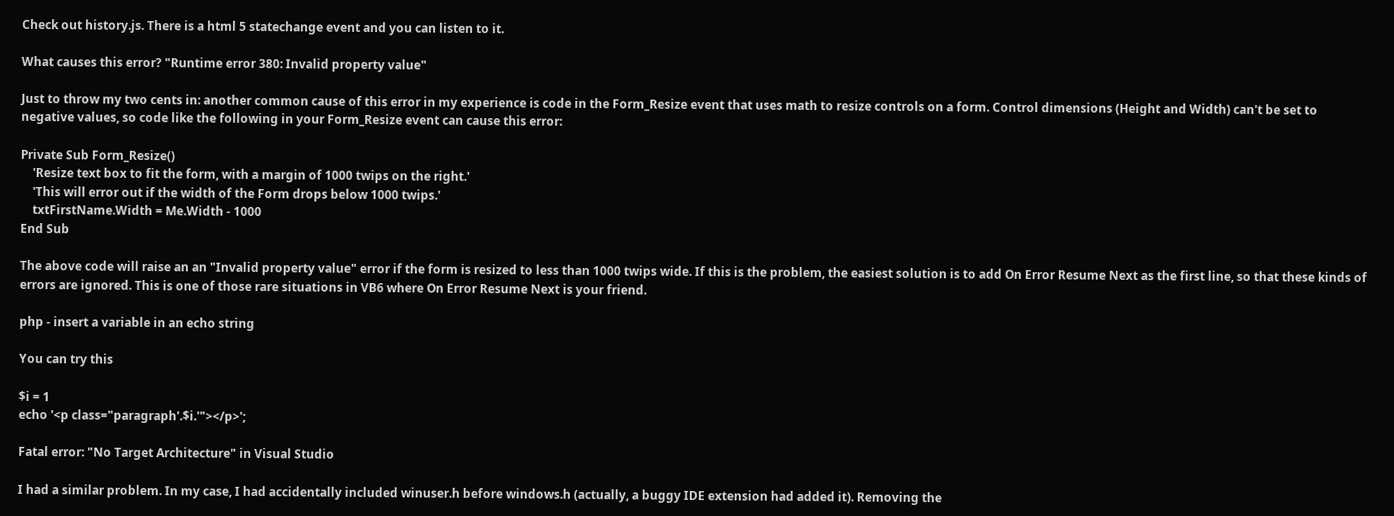Check out history.js. There is a html 5 statechange event and you can listen to it.

What causes this error? "Runtime error 380: Invalid property value"

Just to throw my two cents in: another common cause of this error in my experience is code in the Form_Resize event that uses math to resize controls on a form. Control dimensions (Height and Width) can't be set to negative values, so code like the following in your Form_Resize event can cause this error:

Private Sub Form_Resize()
    'Resize text box to fit the form, with a margin of 1000 twips on the right.'
    'This will error out if the width of the Form drops below 1000 twips.'
    txtFirstName.Width = Me.Width - 1000
End Sub

The above code will raise an an "Invalid property value" error if the form is resized to less than 1000 twips wide. If this is the problem, the easiest solution is to add On Error Resume Next as the first line, so that these kinds of errors are ignored. This is one of those rare situations in VB6 where On Error Resume Next is your friend.

php - insert a variable in an echo string

You can try this

$i = 1
echo '<p class="paragraph'.$i.'"></p>';

Fatal error: "No Target Architecture" in Visual Studio

I had a similar problem. In my case, I had accidentally included winuser.h before windows.h (actually, a buggy IDE extension had added it). Removing the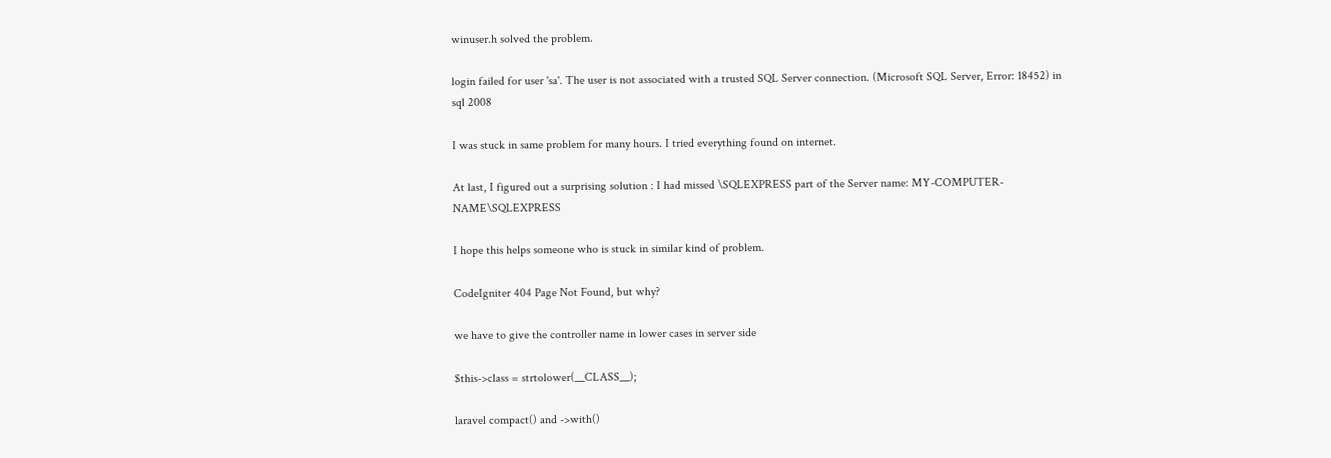winuser.h solved the problem.

login failed for user 'sa'. The user is not associated with a trusted SQL Server connection. (Microsoft SQL Server, Error: 18452) in sql 2008

I was stuck in same problem for many hours. I tried everything found on internet.

At last, I figured out a surprising solution : I had missed \SQLEXPRESS part of the Server name: MY-COMPUTER-NAME\SQLEXPRESS

I hope this helps someone who is stuck in similar kind of problem.

CodeIgniter 404 Page Not Found, but why?

we have to give the controller name in lower cases in server side

$this->class = strtolower(__CLASS__);

laravel compact() and ->with()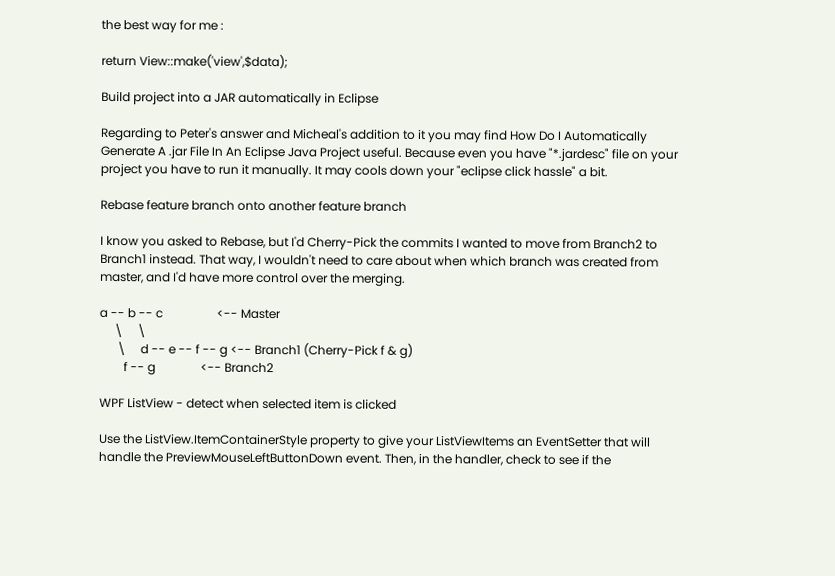the best way for me :

return View::make('view',$data);

Build project into a JAR automatically in Eclipse

Regarding to Peter's answer and Micheal's addition to it you may find How Do I Automatically Generate A .jar File In An Eclipse Java Project useful. Because even you have "*.jardesc" file on your project you have to run it manually. It may cools down your "eclipse click hassle" a bit.

Rebase feature branch onto another feature branch

I know you asked to Rebase, but I'd Cherry-Pick the commits I wanted to move from Branch2 to Branch1 instead. That way, I wouldn't need to care about when which branch was created from master, and I'd have more control over the merging.

a -- b -- c                  <-- Master
     \     \
      \     d -- e -- f -- g <-- Branch1 (Cherry-Pick f & g)
        f -- g               <-- Branch2

WPF ListView - detect when selected item is clicked

Use the ListView.ItemContainerStyle property to give your ListViewItems an EventSetter that will handle the PreviewMouseLeftButtonDown event. Then, in the handler, check to see if the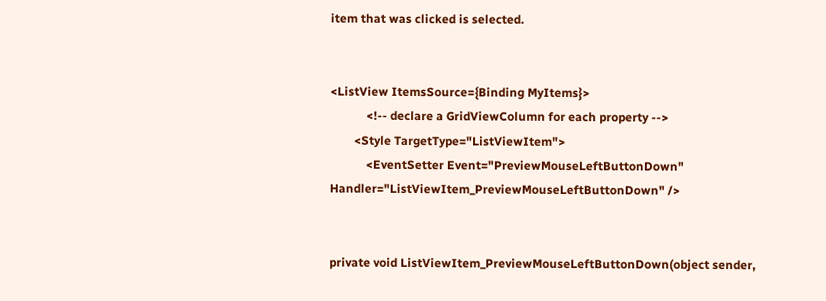item that was clicked is selected.


<ListView ItemsSource={Binding MyItems}>
            <!-- declare a GridViewColumn for each property -->
        <Style TargetType="ListViewItem">
            <EventSetter Event="PreviewMouseLeftButtonDown" Handler="ListViewItem_PreviewMouseLeftButtonDown" />


private void ListViewItem_PreviewMouseLeftButtonDown(object sender,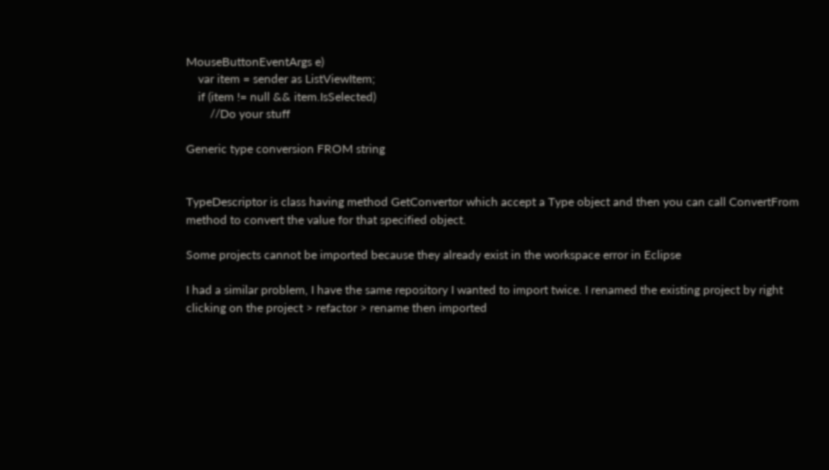MouseButtonEventArgs e)
    var item = sender as ListViewItem;
    if (item != null && item.IsSelected)
        //Do your stuff

Generic type conversion FROM string


TypeDescriptor is class having method GetConvertor which accept a Type object and then you can call ConvertFrom method to convert the value for that specified object.

Some projects cannot be imported because they already exist in the workspace error in Eclipse

I had a similar problem, I have the same repository I wanted to import twice. I renamed the existing project by right clicking on the project > refactor > rename then imported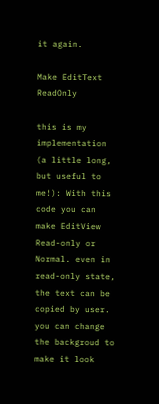it again.

Make EditText ReadOnly

this is my implementation (a little long, but useful to me!): With this code you can make EditView Read-only or Normal. even in read-only state, the text can be copied by user. you can change the backgroud to make it look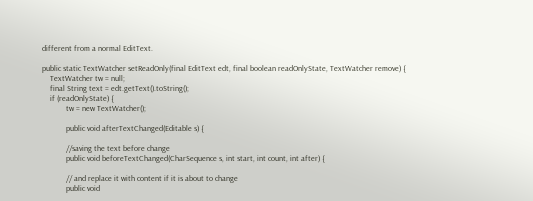different from a normal EditText.

public static TextWatcher setReadOnly(final EditText edt, final boolean readOnlyState, TextWatcher remove) {
    TextWatcher tw = null;
    final String text = edt.getText().toString();
    if (readOnlyState) {
            tw = new TextWatcher();

            public void afterTextChanged(Editable s) {

            //saving the text before change
            public void beforeTextChanged(CharSequence s, int start, int count, int after) {

            // and replace it with content if it is about to change
            public void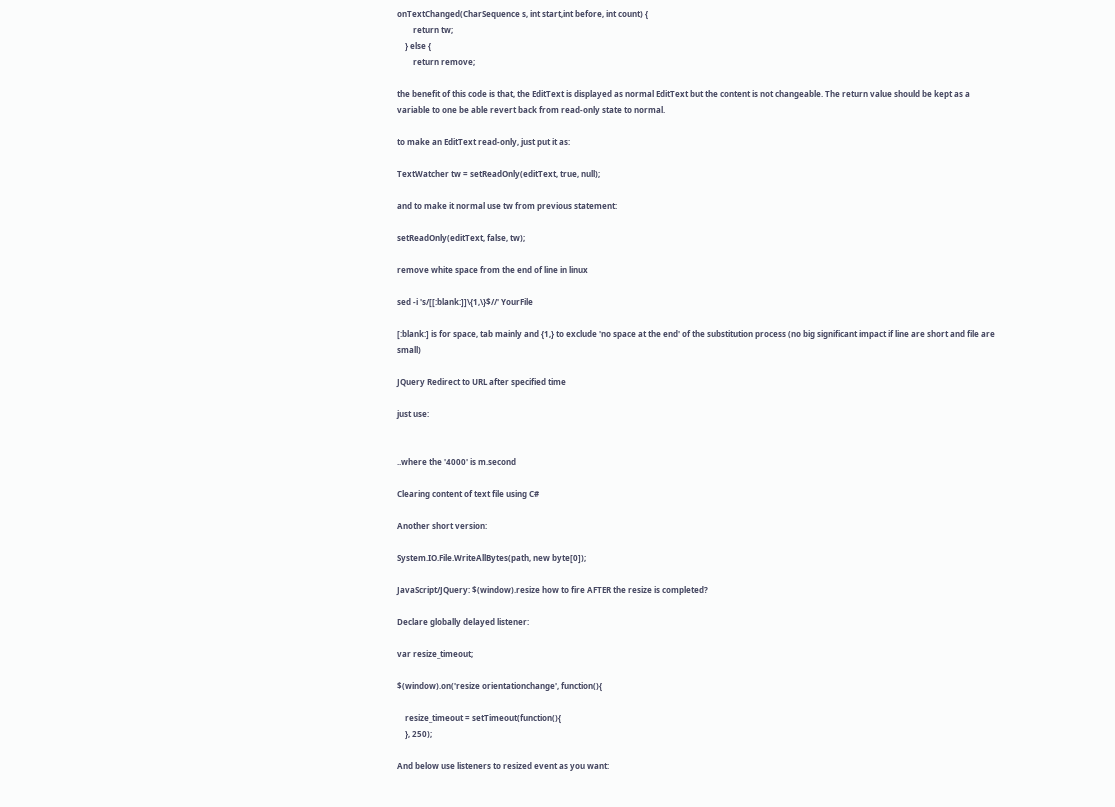onTextChanged(CharSequence s, int start,int before, int count) {
        return tw;
    } else {
        return remove;

the benefit of this code is that, the EditText is displayed as normal EditText but the content is not changeable. The return value should be kept as a variable to one be able revert back from read-only state to normal.

to make an EditText read-only, just put it as:

TextWatcher tw = setReadOnly(editText, true, null);

and to make it normal use tw from previous statement:

setReadOnly(editText, false, tw);

remove white space from the end of line in linux

sed -i 's/[[:blank:]]\{1,\}$//' YourFile

[:blank:] is for space, tab mainly and {1,} to exclude 'no space at the end' of the substitution process (no big significant impact if line are short and file are small)

JQuery Redirect to URL after specified time

just use:


..where the '4000' is m.second

Clearing content of text file using C#

Another short version:

System.IO.File.WriteAllBytes(path, new byte[0]);

JavaScript/JQuery: $(window).resize how to fire AFTER the resize is completed?

Declare globally delayed listener:

var resize_timeout;

$(window).on('resize orientationchange', function(){

    resize_timeout = setTimeout(function(){
    }, 250);

And below use listeners to resized event as you want: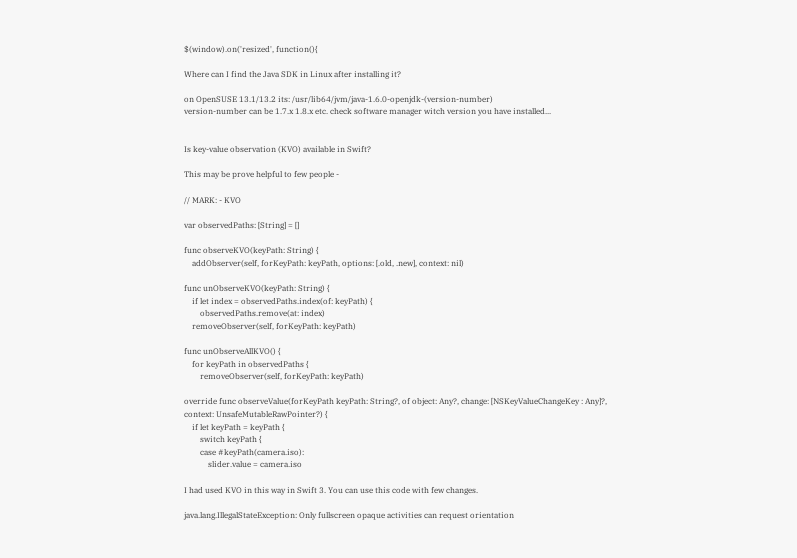$(window).on('resized', function(){

Where can I find the Java SDK in Linux after installing it?

on OpenSUSE 13.1/13.2 its: /usr/lib64/jvm/java-1.6.0-openjdk-(version-number)
version-number can be 1.7.x 1.8.x etc. check software manager witch version you have installed...


Is key-value observation (KVO) available in Swift?

This may be prove helpful to few people -

// MARK: - KVO

var observedPaths: [String] = []

func observeKVO(keyPath: String) {
    addObserver(self, forKeyPath: keyPath, options: [.old, .new], context: nil)

func unObserveKVO(keyPath: String) {
    if let index = observedPaths.index(of: keyPath) {
        observedPaths.remove(at: index)
    removeObserver(self, forKeyPath: keyPath)

func unObserveAllKVO() {
    for keyPath in observedPaths {
        removeObserver(self, forKeyPath: keyPath)

override func observeValue(forKeyPath keyPath: String?, of object: Any?, change: [NSKeyValueChangeKey : Any]?, context: UnsafeMutableRawPointer?) {
    if let keyPath = keyPath {
        switch keyPath {
        case #keyPath(camera.iso):
            slider.value = camera.iso

I had used KVO in this way in Swift 3. You can use this code with few changes.

java.lang.IllegalStateException: Only fullscreen opaque activities can request orientation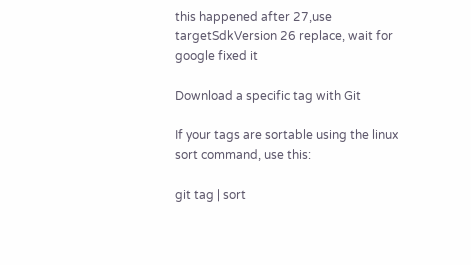this happened after 27,use targetSdkVersion 26 replace, wait for google fixed it

Download a specific tag with Git

If your tags are sortable using the linux sort command, use this:

git tag | sort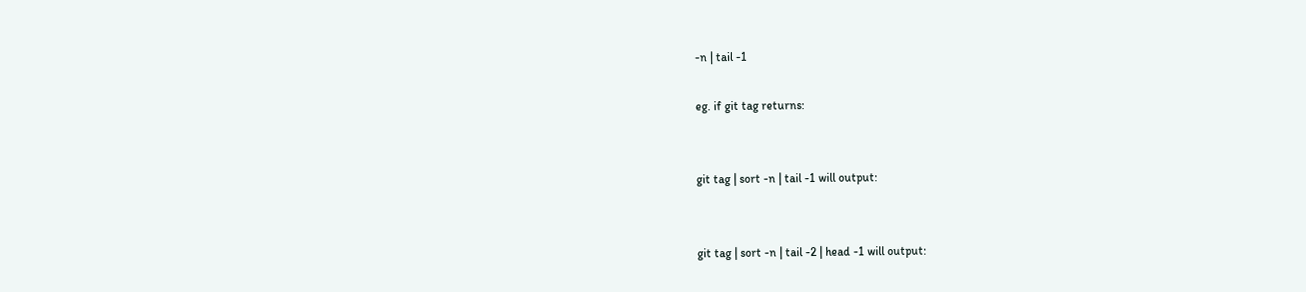-n | tail -1

eg. if git tag returns:


git tag | sort -n | tail -1 will output:


git tag | sort -n | tail -2 | head -1 will output: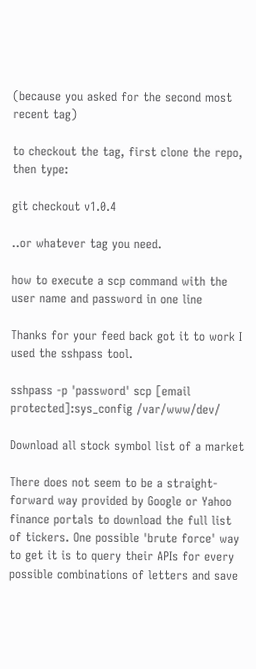(because you asked for the second most recent tag)

to checkout the tag, first clone the repo, then type:

git checkout v1.0.4

..or whatever tag you need.

how to execute a scp command with the user name and password in one line

Thanks for your feed back got it to work I used the sshpass tool.

sshpass -p 'password' scp [email protected]:sys_config /var/www/dev/

Download all stock symbol list of a market

There does not seem to be a straight-forward way provided by Google or Yahoo finance portals to download the full list of tickers. One possible 'brute force' way to get it is to query their APIs for every possible combinations of letters and save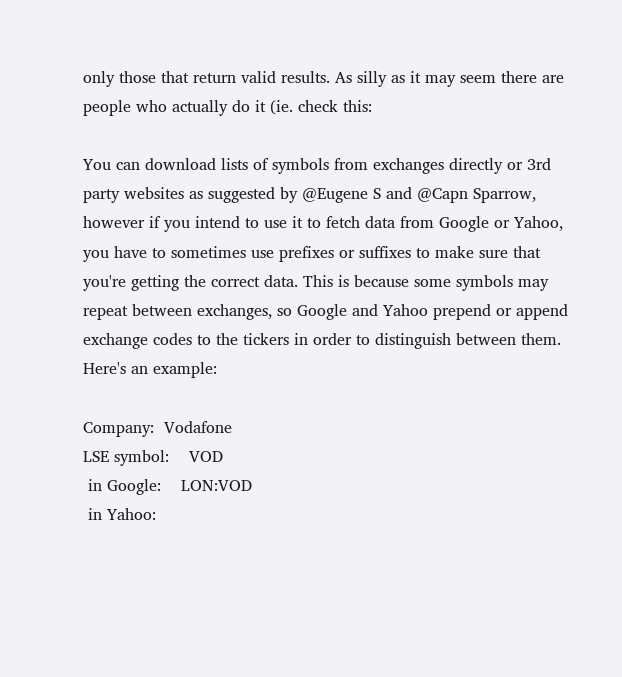only those that return valid results. As silly as it may seem there are people who actually do it (ie. check this:

You can download lists of symbols from exchanges directly or 3rd party websites as suggested by @Eugene S and @Capn Sparrow, however if you intend to use it to fetch data from Google or Yahoo, you have to sometimes use prefixes or suffixes to make sure that you're getting the correct data. This is because some symbols may repeat between exchanges, so Google and Yahoo prepend or append exchange codes to the tickers in order to distinguish between them. Here's an example:

Company:  Vodafone
LSE symbol:    VOD
 in Google:    LON:VOD
 in Yahoo: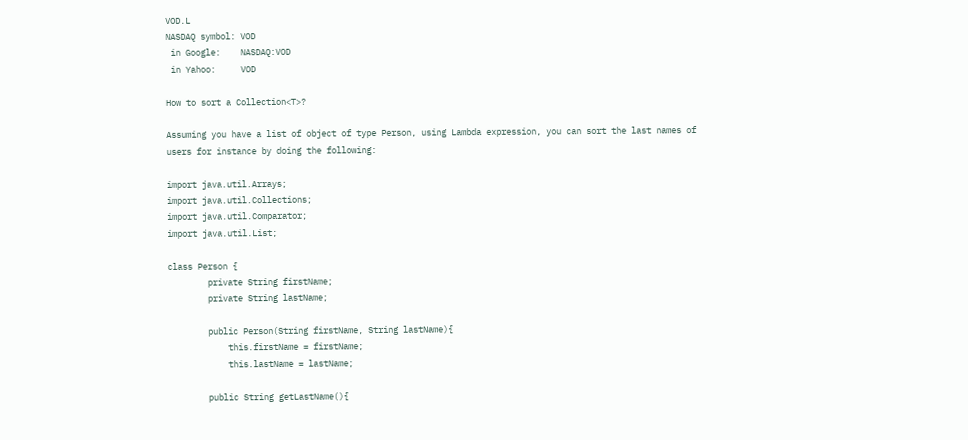VOD.L
NASDAQ symbol: VOD
 in Google:    NASDAQ:VOD
 in Yahoo:     VOD

How to sort a Collection<T>?

Assuming you have a list of object of type Person, using Lambda expression, you can sort the last names of users for instance by doing the following:

import java.util.Arrays;
import java.util.Collections;
import java.util.Comparator;
import java.util.List;

class Person {
        private String firstName;
        private String lastName;

        public Person(String firstName, String lastName){
            this.firstName = firstName;
            this.lastName = lastName;

        public String getLastName(){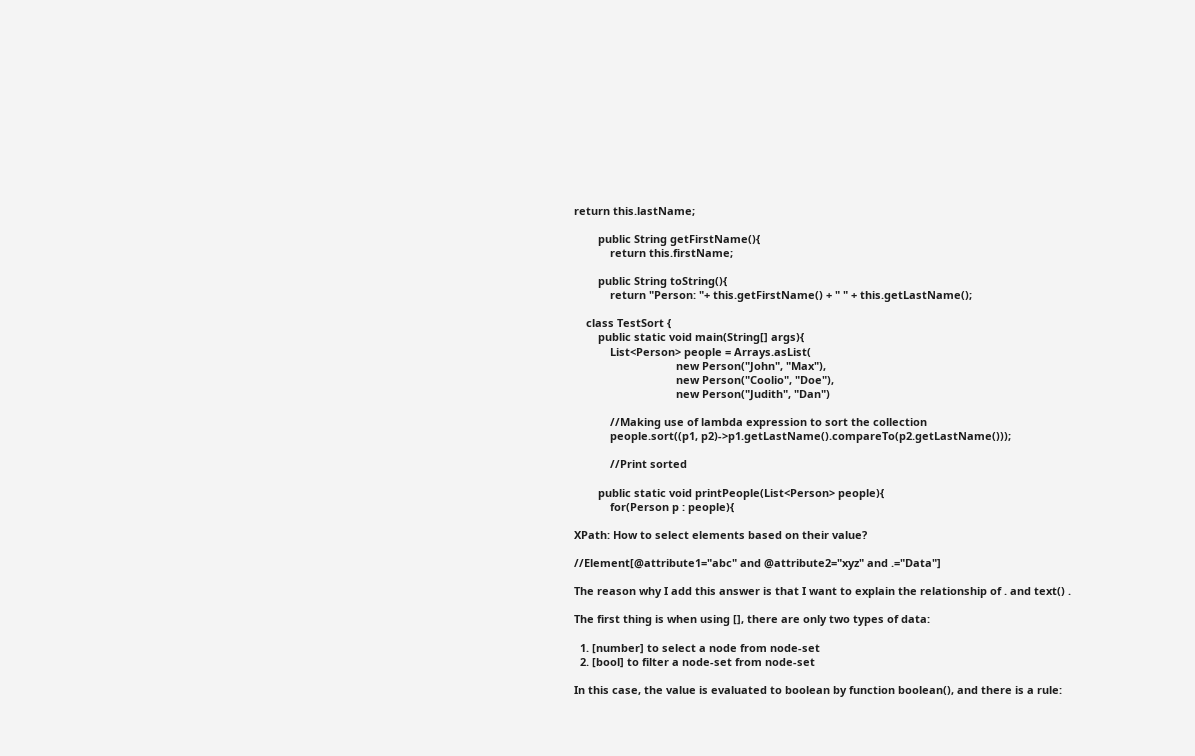return this.lastName;

        public String getFirstName(){
            return this.firstName;

        public String toString(){
            return "Person: "+ this.getFirstName() + " " + this.getLastName();

    class TestSort {
        public static void main(String[] args){
            List<Person> people = Arrays.asList(
                                  new Person("John", "Max"),
                                  new Person("Coolio", "Doe"),
                                  new Person("Judith", "Dan")

            //Making use of lambda expression to sort the collection
            people.sort((p1, p2)->p1.getLastName().compareTo(p2.getLastName()));

            //Print sorted

        public static void printPeople(List<Person> people){
            for(Person p : people){

XPath: How to select elements based on their value?

//Element[@attribute1="abc" and @attribute2="xyz" and .="Data"]

The reason why I add this answer is that I want to explain the relationship of . and text() .

The first thing is when using [], there are only two types of data:

  1. [number] to select a node from node-set
  2. [bool] to filter a node-set from node-set

In this case, the value is evaluated to boolean by function boolean(), and there is a rule: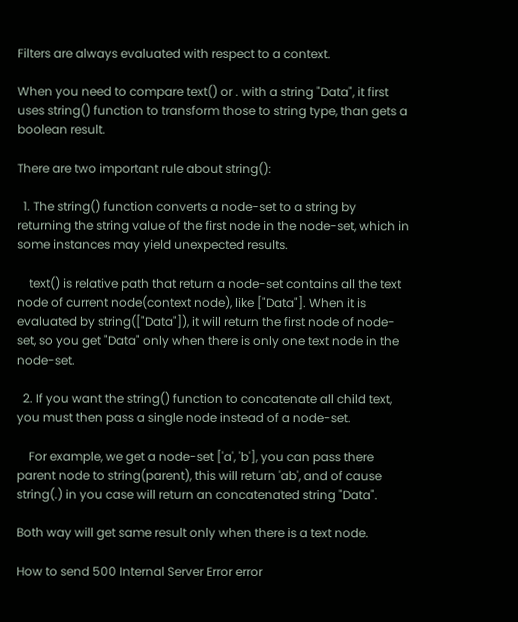Filters are always evaluated with respect to a context.

When you need to compare text() or . with a string "Data", it first uses string() function to transform those to string type, than gets a boolean result.

There are two important rule about string():

  1. The string() function converts a node-set to a string by returning the string value of the first node in the node-set, which in some instances may yield unexpected results.

    text() is relative path that return a node-set contains all the text node of current node(context node), like ["Data"]. When it is evaluated by string(["Data"]), it will return the first node of node-set, so you get "Data" only when there is only one text node in the node-set.

  2. If you want the string() function to concatenate all child text, you must then pass a single node instead of a node-set.

    For example, we get a node-set ['a', 'b'], you can pass there parent node to string(parent), this will return 'ab', and of cause string(.) in you case will return an concatenated string "Data".

Both way will get same result only when there is a text node.

How to send 500 Internal Server Error error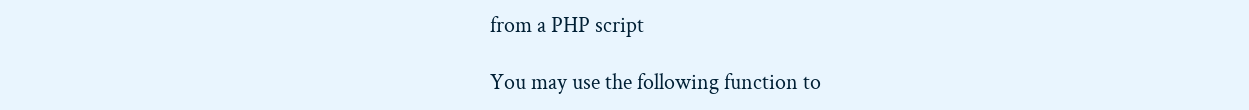from a PHP script

You may use the following function to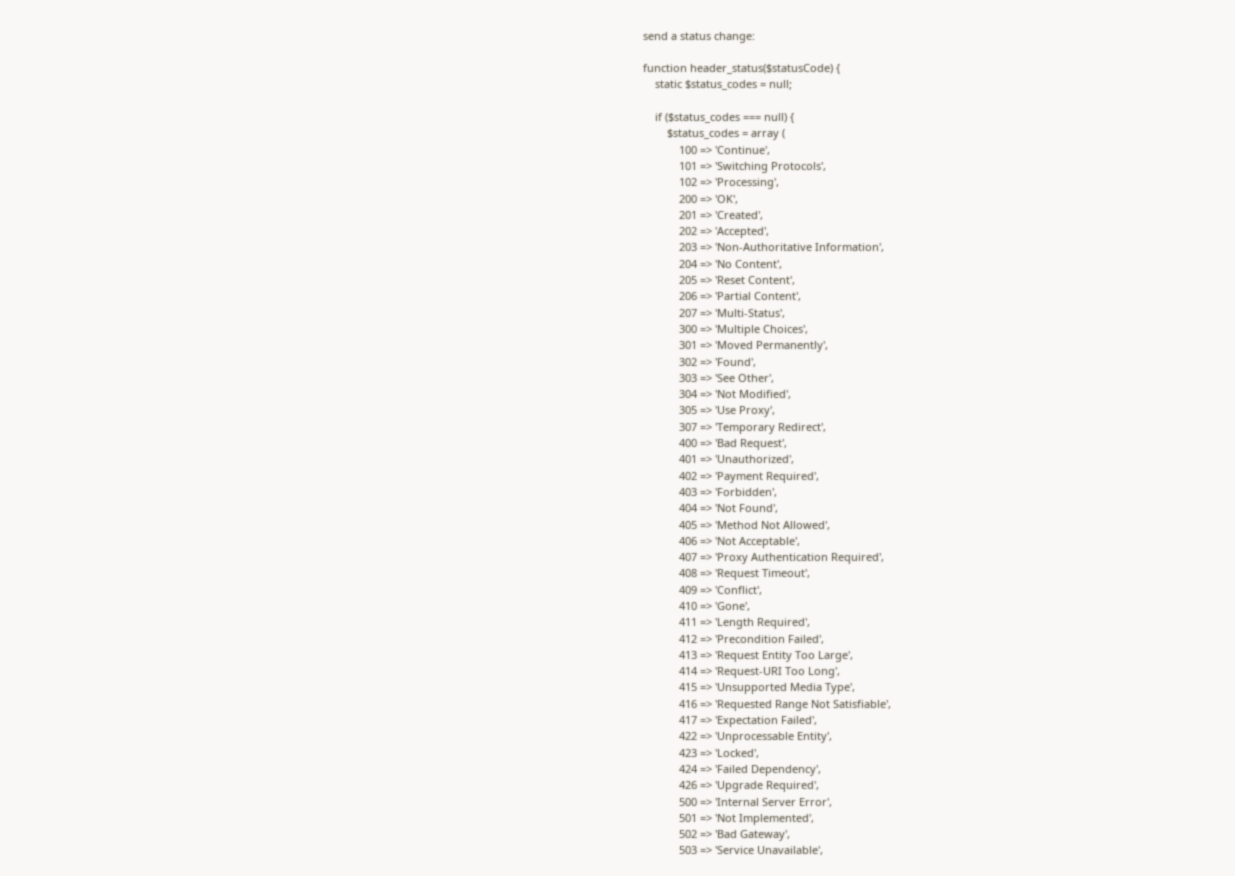send a status change:

function header_status($statusCode) {
    static $status_codes = null;

    if ($status_codes === null) {
        $status_codes = array (
            100 => 'Continue',
            101 => 'Switching Protocols',
            102 => 'Processing',
            200 => 'OK',
            201 => 'Created',
            202 => 'Accepted',
            203 => 'Non-Authoritative Information',
            204 => 'No Content',
            205 => 'Reset Content',
            206 => 'Partial Content',
            207 => 'Multi-Status',
            300 => 'Multiple Choices',
            301 => 'Moved Permanently',
            302 => 'Found',
            303 => 'See Other',
            304 => 'Not Modified',
            305 => 'Use Proxy',
            307 => 'Temporary Redirect',
            400 => 'Bad Request',
            401 => 'Unauthorized',
            402 => 'Payment Required',
            403 => 'Forbidden',
            404 => 'Not Found',
            405 => 'Method Not Allowed',
            406 => 'Not Acceptable',
            407 => 'Proxy Authentication Required',
            408 => 'Request Timeout',
            409 => 'Conflict',
            410 => 'Gone',
            411 => 'Length Required',
            412 => 'Precondition Failed',
            413 => 'Request Entity Too Large',
            414 => 'Request-URI Too Long',
            415 => 'Unsupported Media Type',
            416 => 'Requested Range Not Satisfiable',
            417 => 'Expectation Failed',
            422 => 'Unprocessable Entity',
            423 => 'Locked',
            424 => 'Failed Dependency',
            426 => 'Upgrade Required',
            500 => 'Internal Server Error',
            501 => 'Not Implemented',
            502 => 'Bad Gateway',
            503 => 'Service Unavailable',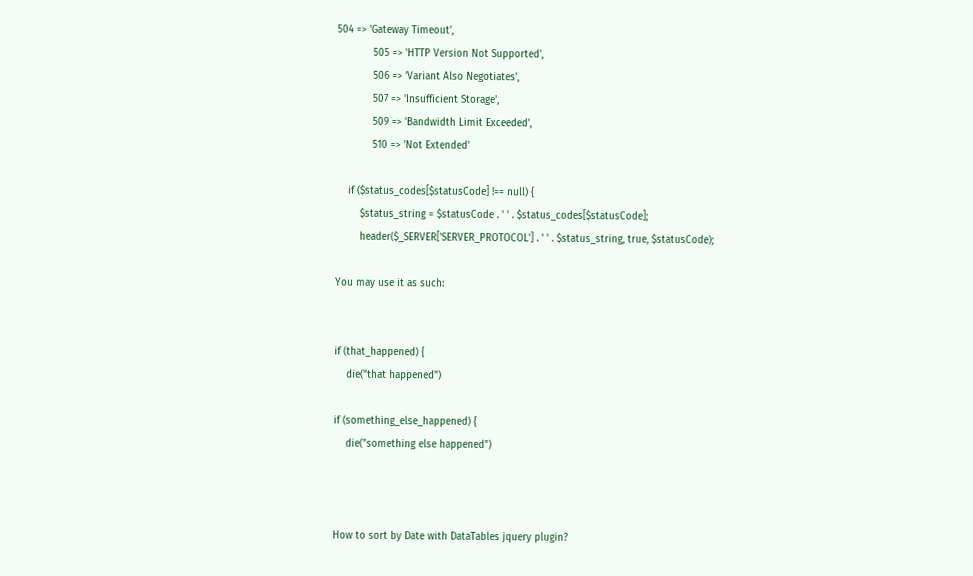504 => 'Gateway Timeout',
            505 => 'HTTP Version Not Supported',
            506 => 'Variant Also Negotiates',
            507 => 'Insufficient Storage',
            509 => 'Bandwidth Limit Exceeded',
            510 => 'Not Extended'

    if ($status_codes[$statusCode] !== null) {
        $status_string = $statusCode . ' ' . $status_codes[$statusCode];
        header($_SERVER['SERVER_PROTOCOL'] . ' ' . $status_string, true, $statusCode);

You may use it as such:


if (that_happened) {
    die("that happened")

if (something_else_happened) {
    die("something else happened")



How to sort by Date with DataTables jquery plugin?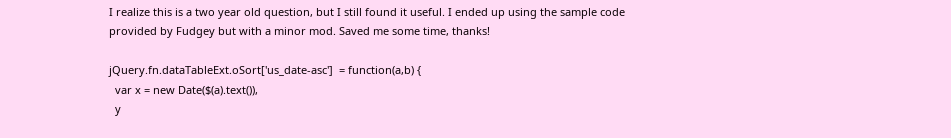I realize this is a two year old question, but I still found it useful. I ended up using the sample code provided by Fudgey but with a minor mod. Saved me some time, thanks!

jQuery.fn.dataTableExt.oSort['us_date-asc']  = function(a,b) {
  var x = new Date($(a).text()),
  y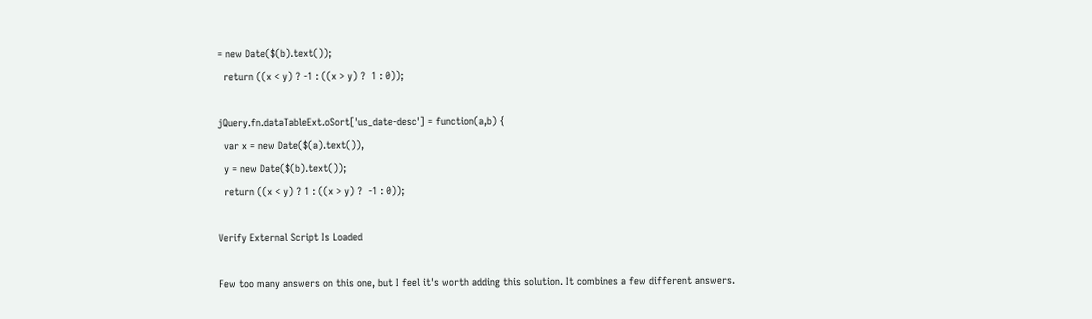= new Date($(b).text());
  return ((x < y) ? -1 : ((x > y) ?  1 : 0));

jQuery.fn.dataTableExt.oSort['us_date-desc'] = function(a,b) {
  var x = new Date($(a).text()),
  y = new Date($(b).text());
  return ((x < y) ? 1 : ((x > y) ?  -1 : 0));

Verify External Script Is Loaded

Few too many answers on this one, but I feel it's worth adding this solution. It combines a few different answers.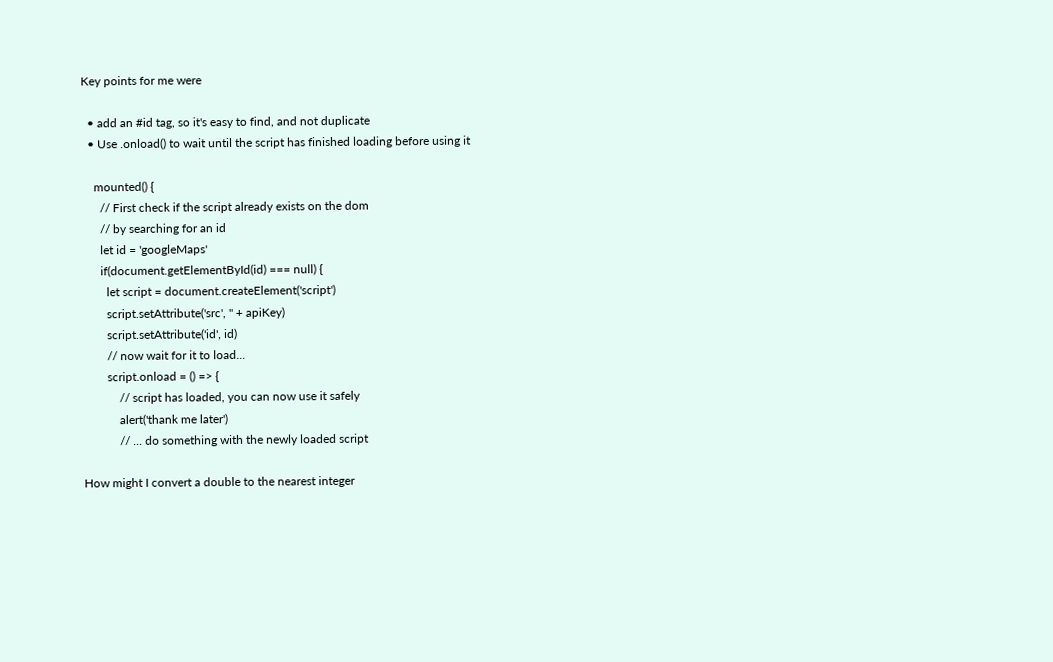Key points for me were

  • add an #id tag, so it's easy to find, and not duplicate
  • Use .onload() to wait until the script has finished loading before using it

    mounted() {
      // First check if the script already exists on the dom
      // by searching for an id
      let id = 'googleMaps'
      if(document.getElementById(id) === null) {
        let script = document.createElement('script')
        script.setAttribute('src', '' + apiKey)
        script.setAttribute('id', id)
        // now wait for it to load...
        script.onload = () => {
            // script has loaded, you can now use it safely
            alert('thank me later')
            // ... do something with the newly loaded script

How might I convert a double to the nearest integer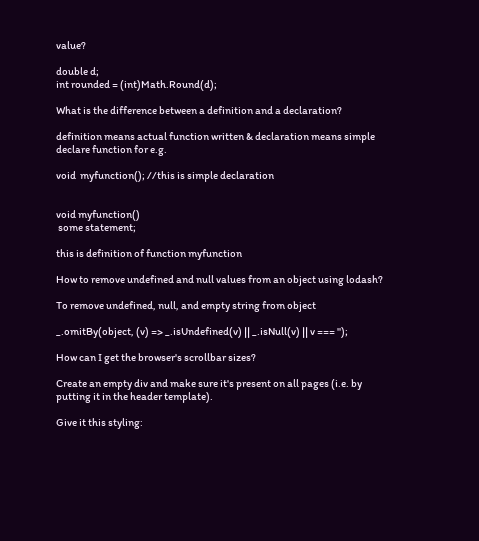value?

double d;
int rounded = (int)Math.Round(d);

What is the difference between a definition and a declaration?

definition means actual function written & declaration means simple declare function for e.g.

void  myfunction(); //this is simple declaration


void myfunction()
 some statement;

this is definition of function myfunction

How to remove undefined and null values from an object using lodash?

To remove undefined, null, and empty string from object

_.omitBy(object, (v) => _.isUndefined(v) || _.isNull(v) || v === '');

How can I get the browser's scrollbar sizes?

Create an empty div and make sure it's present on all pages (i.e. by putting it in the header template).

Give it this styling: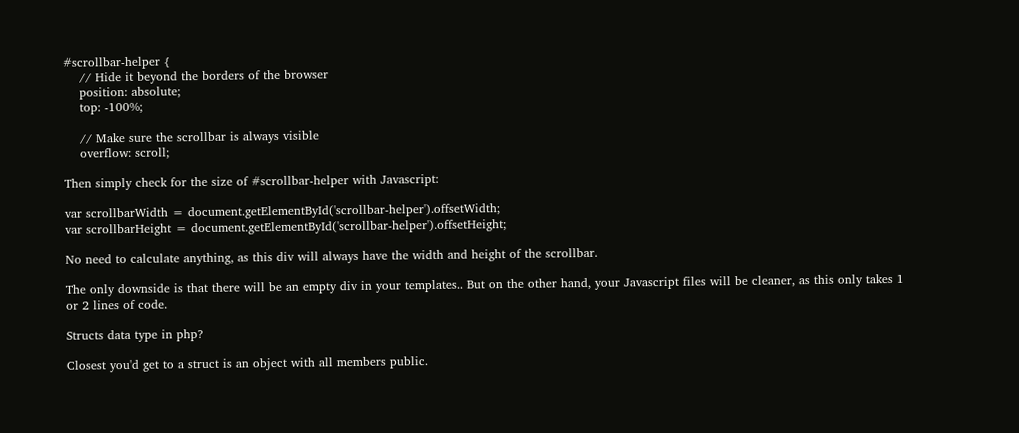#scrollbar-helper {
    // Hide it beyond the borders of the browser
    position: absolute;
    top: -100%;

    // Make sure the scrollbar is always visible
    overflow: scroll;

Then simply check for the size of #scrollbar-helper with Javascript:

var scrollbarWidth = document.getElementById('scrollbar-helper').offsetWidth;
var scrollbarHeight = document.getElementById('scrollbar-helper').offsetHeight;

No need to calculate anything, as this div will always have the width and height of the scrollbar.

The only downside is that there will be an empty div in your templates.. But on the other hand, your Javascript files will be cleaner, as this only takes 1 or 2 lines of code.

Structs data type in php?

Closest you'd get to a struct is an object with all members public.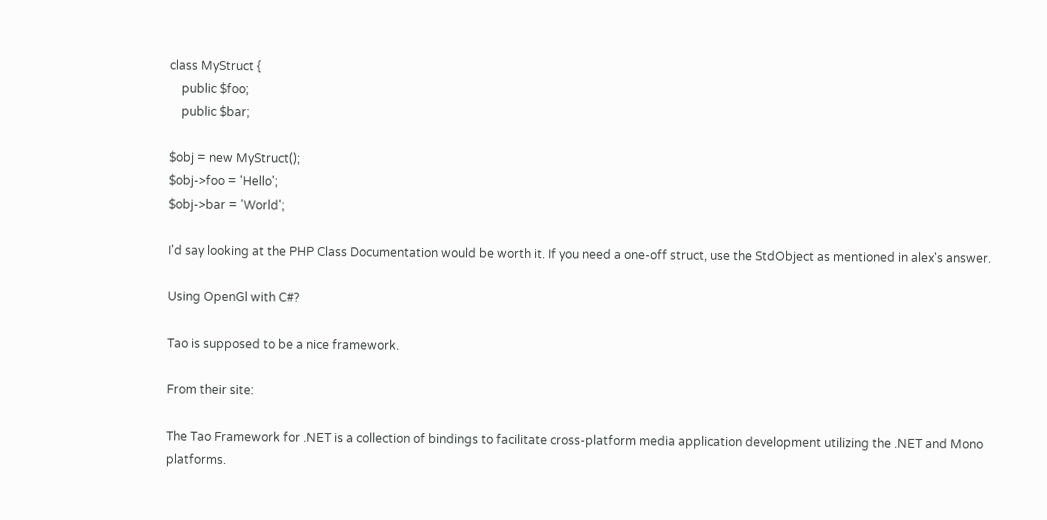class MyStruct {
    public $foo;
    public $bar;

$obj = new MyStruct();
$obj->foo = 'Hello';
$obj->bar = 'World';

I'd say looking at the PHP Class Documentation would be worth it. If you need a one-off struct, use the StdObject as mentioned in alex's answer.

Using OpenGl with C#?

Tao is supposed to be a nice framework.

From their site:

The Tao Framework for .NET is a collection of bindings to facilitate cross-platform media application development utilizing the .NET and Mono platforms.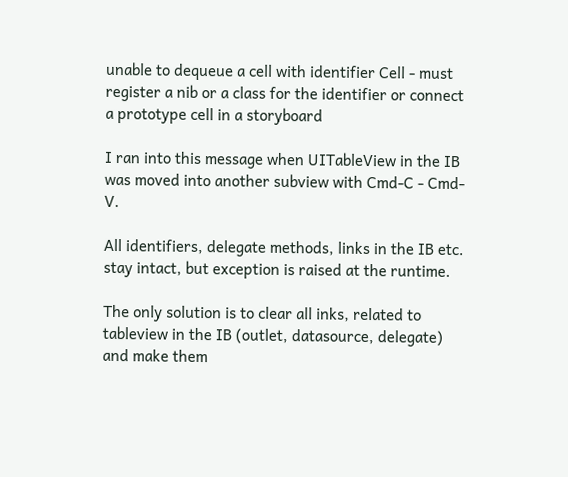unable to dequeue a cell with identifier Cell - must register a nib or a class for the identifier or connect a prototype cell in a storyboard

I ran into this message when UITableView in the IB was moved into another subview with Cmd-C - Cmd-V.

All identifiers, delegate methods, links in the IB etc. stay intact, but exception is raised at the runtime.

The only solution is to clear all inks, related to tableview in the IB (outlet, datasource, delegate) and make them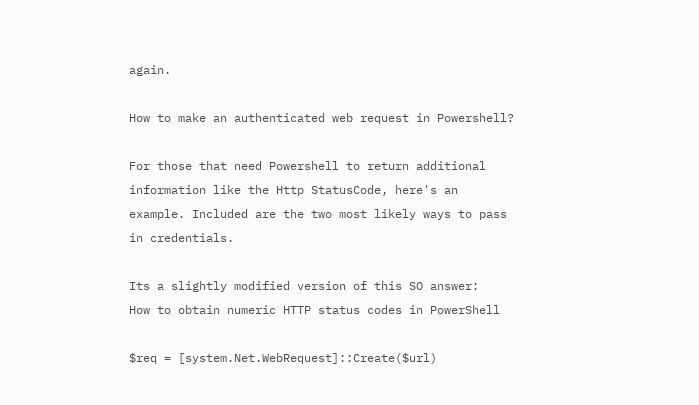again.

How to make an authenticated web request in Powershell?

For those that need Powershell to return additional information like the Http StatusCode, here's an example. Included are the two most likely ways to pass in credentials.

Its a slightly modified version of this SO answer:
How to obtain numeric HTTP status codes in PowerShell

$req = [system.Net.WebRequest]::Create($url)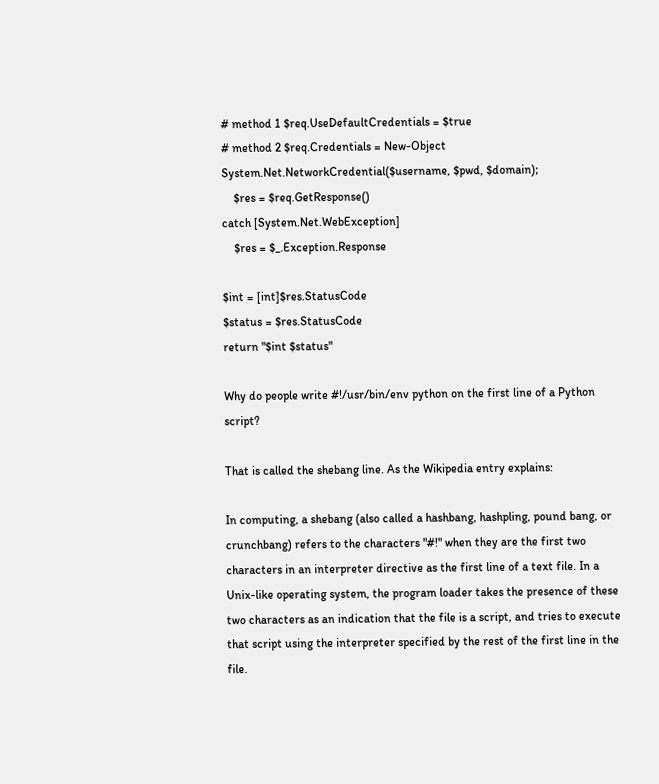# method 1 $req.UseDefaultCredentials = $true
# method 2 $req.Credentials = New-Object System.Net.NetworkCredential($username, $pwd, $domain);
    $res = $req.GetResponse()
catch [System.Net.WebException]
    $res = $_.Exception.Response

$int = [int]$res.StatusCode
$status = $res.StatusCode
return "$int $status"

Why do people write #!/usr/bin/env python on the first line of a Python script?

That is called the shebang line. As the Wikipedia entry explains:

In computing, a shebang (also called a hashbang, hashpling, pound bang, or crunchbang) refers to the characters "#!" when they are the first two characters in an interpreter directive as the first line of a text file. In a Unix-like operating system, the program loader takes the presence of these two characters as an indication that the file is a script, and tries to execute that script using the interpreter specified by the rest of the first line in the file.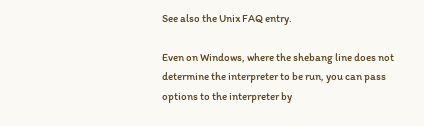See also the Unix FAQ entry.

Even on Windows, where the shebang line does not determine the interpreter to be run, you can pass options to the interpreter by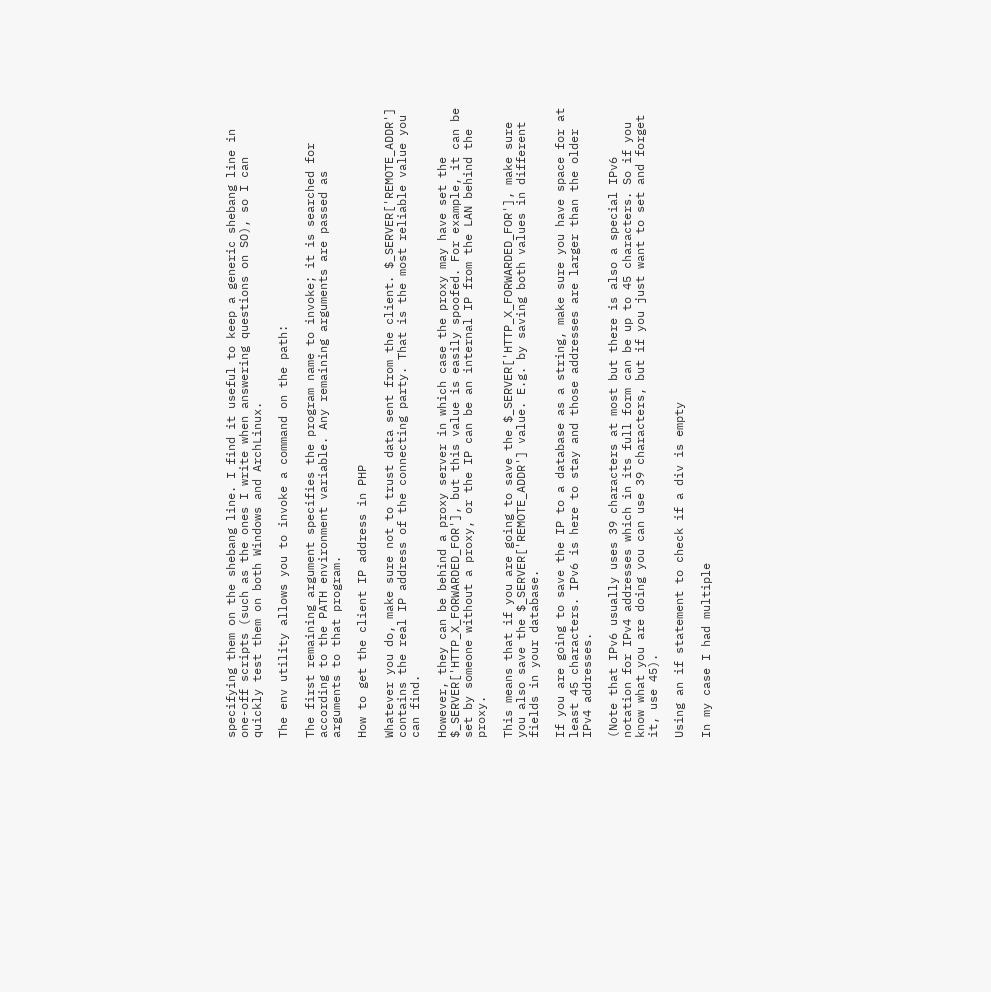specifying them on the shebang line. I find it useful to keep a generic shebang line in one-off scripts (such as the ones I write when answering questions on SO), so I can quickly test them on both Windows and ArchLinux.

The env utility allows you to invoke a command on the path:

The first remaining argument specifies the program name to invoke; it is searched for according to the PATH environment variable. Any remaining arguments are passed as arguments to that program.

How to get the client IP address in PHP

Whatever you do, make sure not to trust data sent from the client. $_SERVER['REMOTE_ADDR'] contains the real IP address of the connecting party. That is the most reliable value you can find.

However, they can be behind a proxy server in which case the proxy may have set the $_SERVER['HTTP_X_FORWARDED_FOR'], but this value is easily spoofed. For example, it can be set by someone without a proxy, or the IP can be an internal IP from the LAN behind the proxy.

This means that if you are going to save the $_SERVER['HTTP_X_FORWARDED_FOR'], make sure you also save the $_SERVER['REMOTE_ADDR'] value. E.g. by saving both values in different fields in your database.

If you are going to save the IP to a database as a string, make sure you have space for at least 45 characters. IPv6 is here to stay and those addresses are larger than the older IPv4 addresses.

(Note that IPv6 usually uses 39 characters at most but there is also a special IPv6 notation for IPv4 addresses which in its full form can be up to 45 characters. So if you know what you are doing you can use 39 characters, but if you just want to set and forget it, use 45).

Using an if statement to check if a div is empty

In my case I had multiple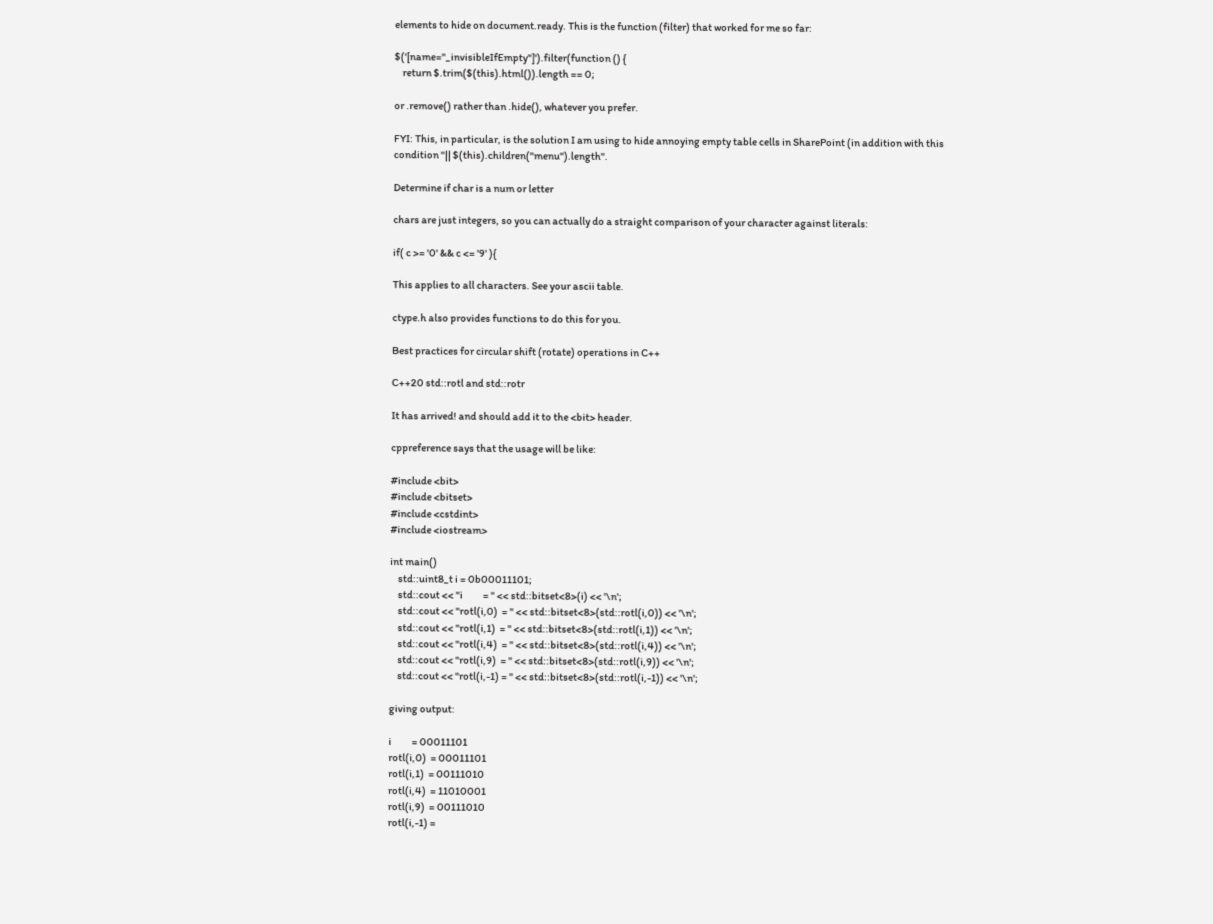elements to hide on document.ready. This is the function (filter) that worked for me so far:

$('[name="_invisibleIfEmpty"]').filter(function () {
    return $.trim($(this).html()).length == 0;

or .remove() rather than .hide(), whatever you prefer.

FYI: This, in particular, is the solution I am using to hide annoying empty table cells in SharePoint (in addition with this condition "|| $(this).children("menu").length".

Determine if char is a num or letter

chars are just integers, so you can actually do a straight comparison of your character against literals:

if( c >= '0' && c <= '9' ){

This applies to all characters. See your ascii table.

ctype.h also provides functions to do this for you.

Best practices for circular shift (rotate) operations in C++

C++20 std::rotl and std::rotr

It has arrived! and should add it to the <bit> header.

cppreference says that the usage will be like:

#include <bit>
#include <bitset>
#include <cstdint>
#include <iostream>

int main()
    std::uint8_t i = 0b00011101;
    std::cout << "i          = " << std::bitset<8>(i) << '\n';
    std::cout << "rotl(i,0)  = " << std::bitset<8>(std::rotl(i,0)) << '\n';
    std::cout << "rotl(i,1)  = " << std::bitset<8>(std::rotl(i,1)) << '\n';
    std::cout << "rotl(i,4)  = " << std::bitset<8>(std::rotl(i,4)) << '\n';
    std::cout << "rotl(i,9)  = " << std::bitset<8>(std::rotl(i,9)) << '\n';
    std::cout << "rotl(i,-1) = " << std::bitset<8>(std::rotl(i,-1)) << '\n';

giving output:

i          = 00011101
rotl(i,0)  = 00011101
rotl(i,1)  = 00111010
rotl(i,4)  = 11010001
rotl(i,9)  = 00111010
rotl(i,-1) =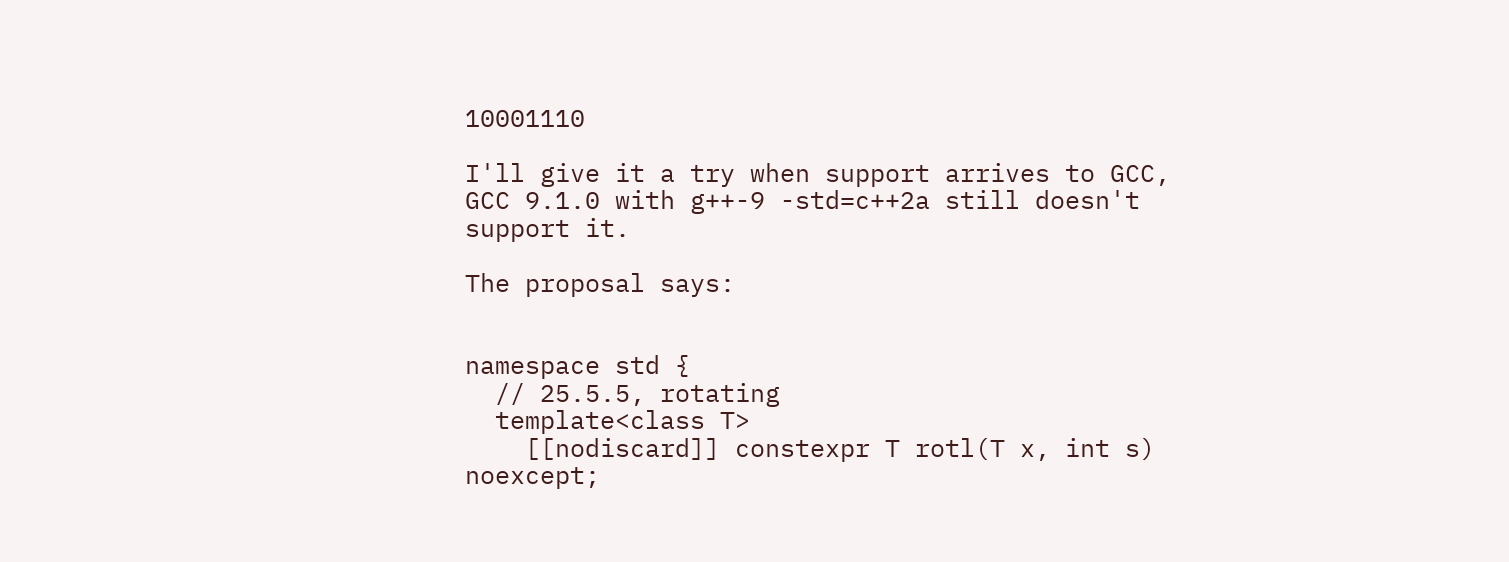10001110

I'll give it a try when support arrives to GCC, GCC 9.1.0 with g++-9 -std=c++2a still doesn't support it.

The proposal says:


namespace std {
  // 25.5.5, rotating
  template<class T>
    [[nodiscard]] constexpr T rotl(T x, int s) noexcept;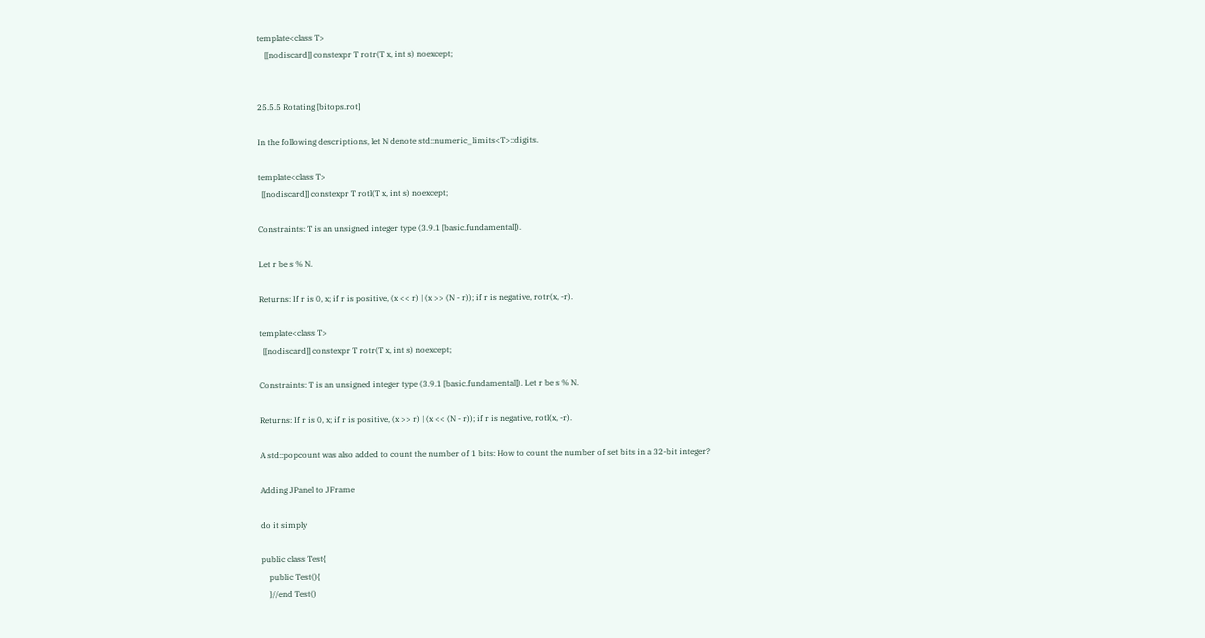template<class T>
    [[nodiscard]] constexpr T rotr(T x, int s) noexcept;


25.5.5 Rotating [bitops.rot]

In the following descriptions, let N denote std::numeric_limits<T>::digits.

template<class T>
  [[nodiscard]] constexpr T rotl(T x, int s) noexcept;

Constraints: T is an unsigned integer type (3.9.1 [basic.fundamental]).

Let r be s % N.

Returns: If r is 0, x; if r is positive, (x << r) | (x >> (N - r)); if r is negative, rotr(x, -r).

template<class T>
  [[nodiscard]] constexpr T rotr(T x, int s) noexcept;

Constraints: T is an unsigned integer type (3.9.1 [basic.fundamental]). Let r be s % N.

Returns: If r is 0, x; if r is positive, (x >> r) | (x << (N - r)); if r is negative, rotl(x, -r).

A std::popcount was also added to count the number of 1 bits: How to count the number of set bits in a 32-bit integer?

Adding JPanel to JFrame

do it simply

public class Test{
    public Test(){
    }//end Test()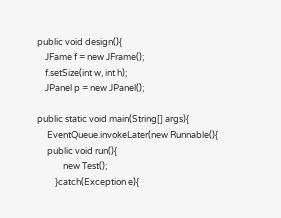public void design(){
    JFame f = new JFrame();
    f.setSize(int w, int h);
    JPanel p = new JPanel();

public static void main(String[] args){
     EventQueue.invokeLater(new Runnable(){
     public void run(){
             new Test();
         }catch(Exception e){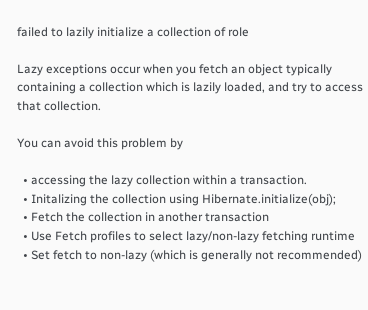failed to lazily initialize a collection of role

Lazy exceptions occur when you fetch an object typically containing a collection which is lazily loaded, and try to access that collection.

You can avoid this problem by

  • accessing the lazy collection within a transaction.
  • Initalizing the collection using Hibernate.initialize(obj);
  • Fetch the collection in another transaction
  • Use Fetch profiles to select lazy/non-lazy fetching runtime
  • Set fetch to non-lazy (which is generally not recommended)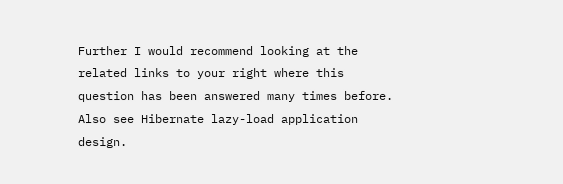Further I would recommend looking at the related links to your right where this question has been answered many times before. Also see Hibernate lazy-load application design.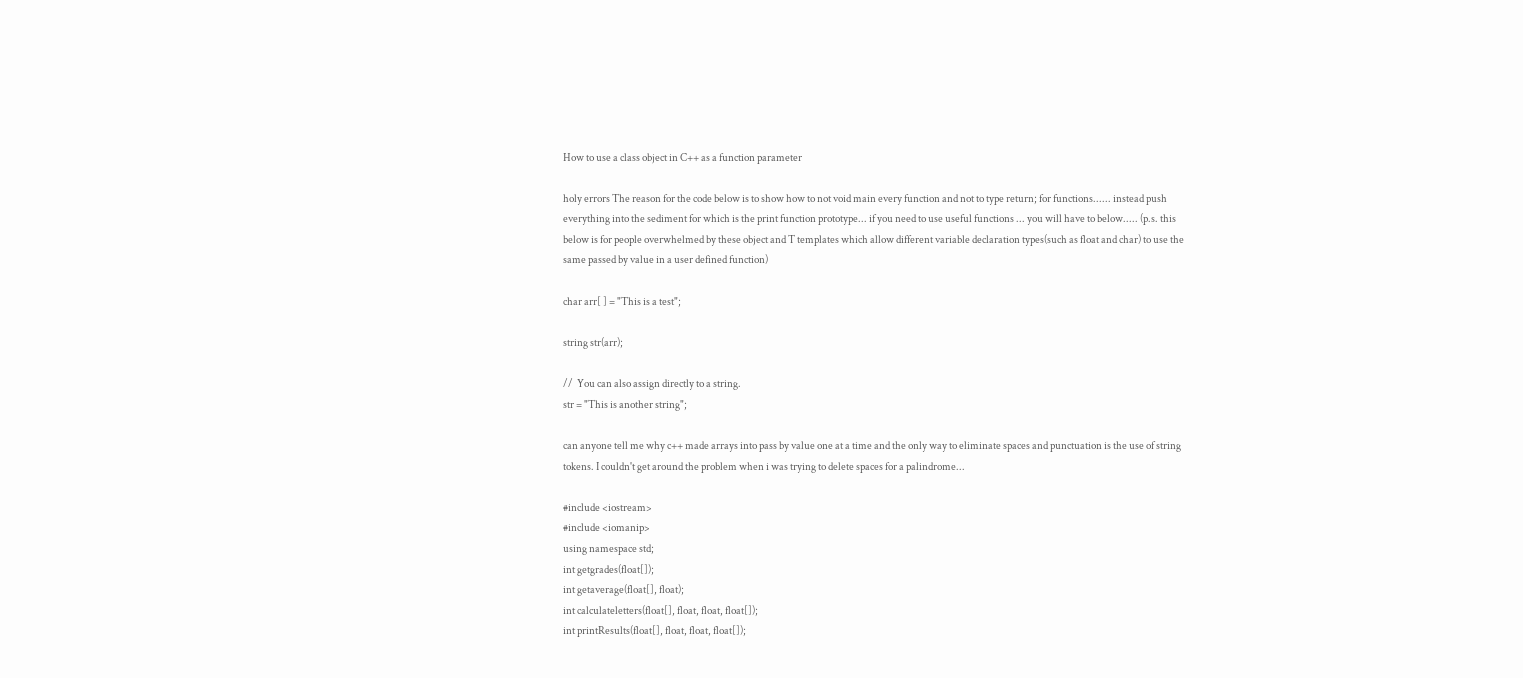How to use a class object in C++ as a function parameter

holy errors The reason for the code below is to show how to not void main every function and not to type return; for functions...... instead push everything into the sediment for which is the print function prototype... if you need to use useful functions ... you will have to below..... (p.s. this below is for people overwhelmed by these object and T templates which allow different variable declaration types(such as float and char) to use the same passed by value in a user defined function)

char arr[ ] = "This is a test";

string str(arr);

//  You can also assign directly to a string.
str = "This is another string";

can anyone tell me why c++ made arrays into pass by value one at a time and the only way to eliminate spaces and punctuation is the use of string tokens. I couldn't get around the problem when i was trying to delete spaces for a palindrome...

#include <iostream>
#include <iomanip>
using namespace std;
int getgrades(float[]);
int getaverage(float[], float);
int calculateletters(float[], float, float, float[]);
int printResults(float[], float, float, float[]);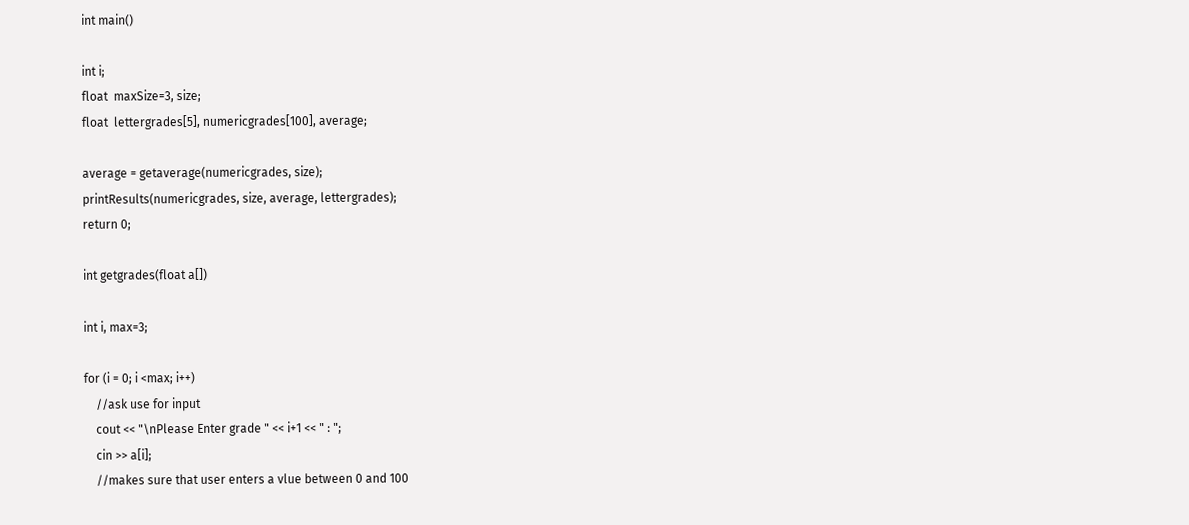int main()

int i;
float  maxSize=3, size;
float  lettergrades[5], numericgrades[100], average;

average = getaverage(numericgrades, size);
printResults(numericgrades, size, average, lettergrades);
return 0;

int getgrades(float a[])

int i, max=3;

for (i = 0; i <max; i++)
    //ask use for input
    cout << "\nPlease Enter grade " << i+1 << " : ";
    cin >> a[i];
    //makes sure that user enters a vlue between 0 and 100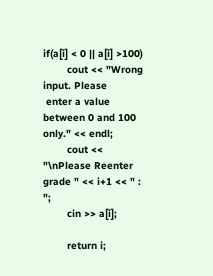if(a[i] < 0 || a[i] >100)
        cout << "Wrong input. Please
 enter a value between 0 and 100 only." << endl;
        cout << "\nPlease Reenter grade " << i+1 << " : ";
        cin >> a[i];

        return i;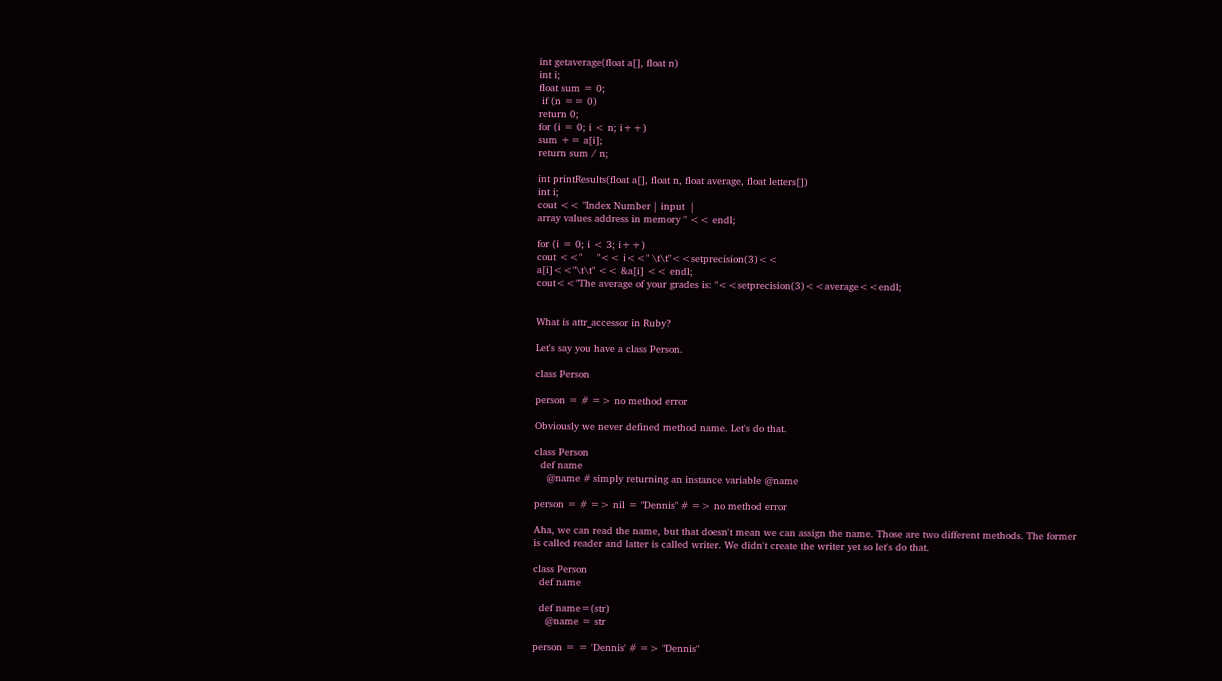int getaverage(float a[], float n)
int i;
float sum = 0;
 if (n == 0)
return 0;
for (i = 0; i < n; i++)
sum += a[i];
return sum / n;

int printResults(float a[], float n, float average, float letters[])
int i;
cout << "Index Number | input  |
array values address in memory " << endl;

for (i = 0; i < 3; i++)
cout <<"     "<< i<<" \t\t"<<setprecision(3)<<
a[i]<<"\t\t" << &a[i] << endl;
cout<<"The average of your grades is: "<<setprecision(3)<<average<<endl;


What is attr_accessor in Ruby?

Let's say you have a class Person.

class Person

person = # => no method error

Obviously we never defined method name. Let's do that.

class Person
  def name
    @name # simply returning an instance variable @name

person = # => nil = "Dennis" # => no method error

Aha, we can read the name, but that doesn't mean we can assign the name. Those are two different methods. The former is called reader and latter is called writer. We didn't create the writer yet so let's do that.

class Person
  def name

  def name=(str)
    @name = str

person = = 'Dennis' # => "Dennis"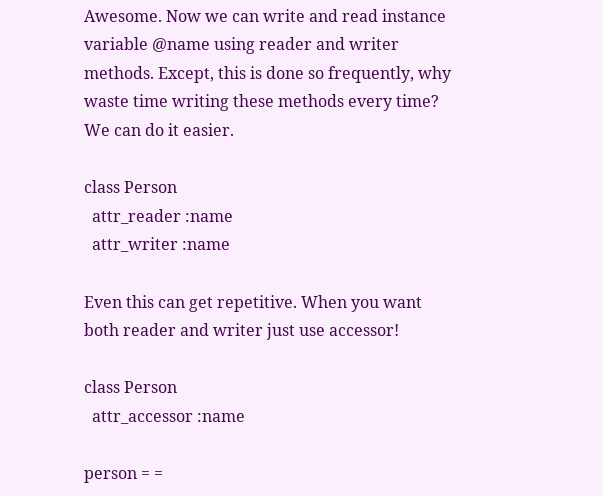Awesome. Now we can write and read instance variable @name using reader and writer methods. Except, this is done so frequently, why waste time writing these methods every time? We can do it easier.

class Person
  attr_reader :name
  attr_writer :name

Even this can get repetitive. When you want both reader and writer just use accessor!

class Person
  attr_accessor :name

person = =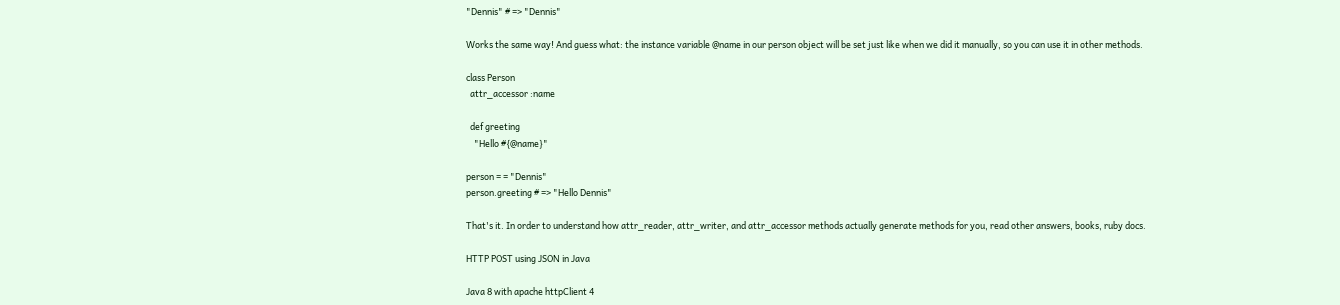"Dennis" # => "Dennis"

Works the same way! And guess what: the instance variable @name in our person object will be set just like when we did it manually, so you can use it in other methods.

class Person
  attr_accessor :name

  def greeting
    "Hello #{@name}"

person = = "Dennis"
person.greeting # => "Hello Dennis"

That's it. In order to understand how attr_reader, attr_writer, and attr_accessor methods actually generate methods for you, read other answers, books, ruby docs.

HTTP POST using JSON in Java

Java 8 with apache httpClient 4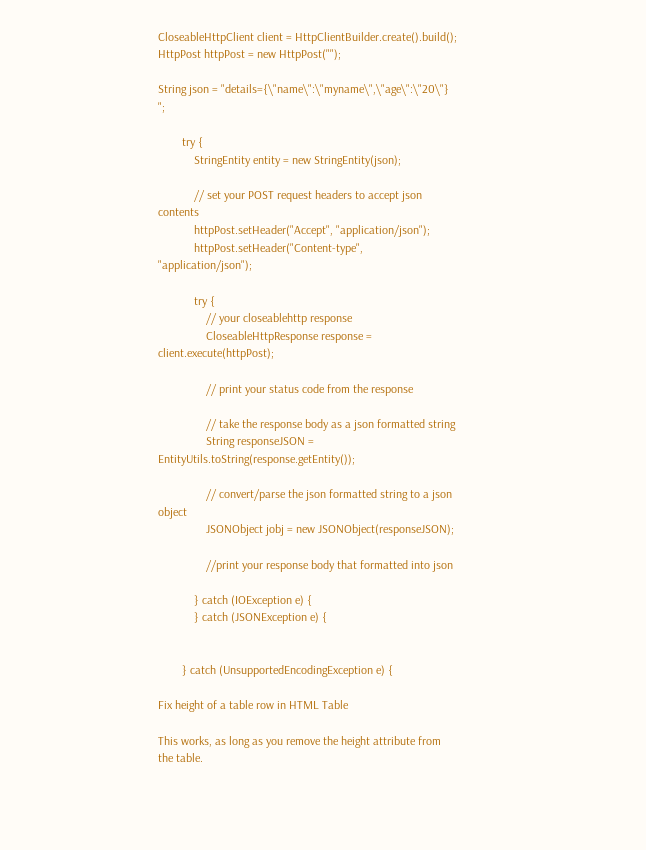CloseableHttpClient client = HttpClientBuilder.create().build();
HttpPost httpPost = new HttpPost("");

String json = "details={\"name\":\"myname\",\"age\":\"20\"} ";

        try {
            StringEntity entity = new StringEntity(json);

            // set your POST request headers to accept json contents
            httpPost.setHeader("Accept", "application/json");
            httpPost.setHeader("Content-type", "application/json");

            try {
                // your closeablehttp response
                CloseableHttpResponse response = client.execute(httpPost);

                // print your status code from the response

                // take the response body as a json formatted string
                String responseJSON = EntityUtils.toString(response.getEntity());

                // convert/parse the json formatted string to a json object
                JSONObject jobj = new JSONObject(responseJSON);

                //print your response body that formatted into json

            } catch (IOException e) {
            } catch (JSONException e) {


        } catch (UnsupportedEncodingException e) {

Fix height of a table row in HTML Table

This works, as long as you remove the height attribute from the table.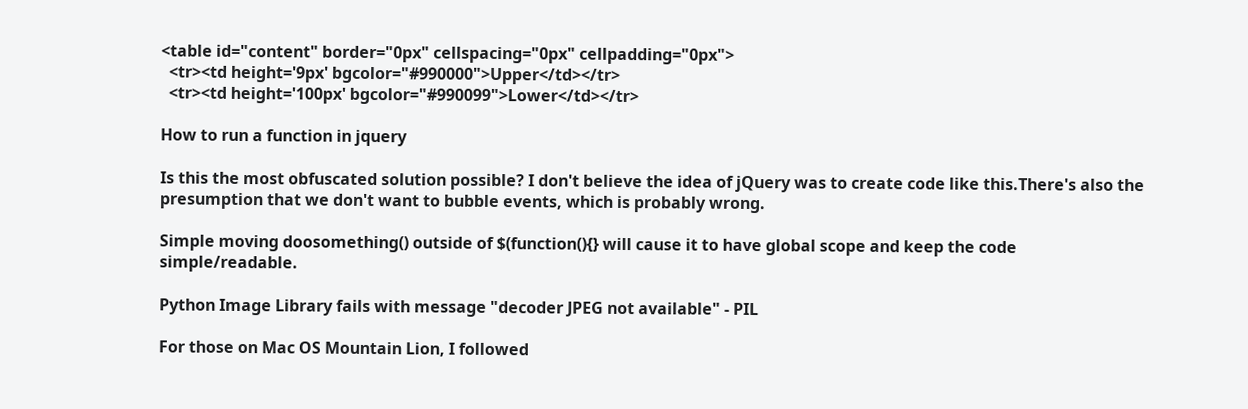<table id="content" border="0px" cellspacing="0px" cellpadding="0px">
  <tr><td height='9px' bgcolor="#990000">Upper</td></tr>
  <tr><td height='100px' bgcolor="#990099">Lower</td></tr>

How to run a function in jquery

Is this the most obfuscated solution possible? I don't believe the idea of jQuery was to create code like this.There's also the presumption that we don't want to bubble events, which is probably wrong.

Simple moving doosomething() outside of $(function(){} will cause it to have global scope and keep the code simple/readable.

Python Image Library fails with message "decoder JPEG not available" - PIL

For those on Mac OS Mountain Lion, I followed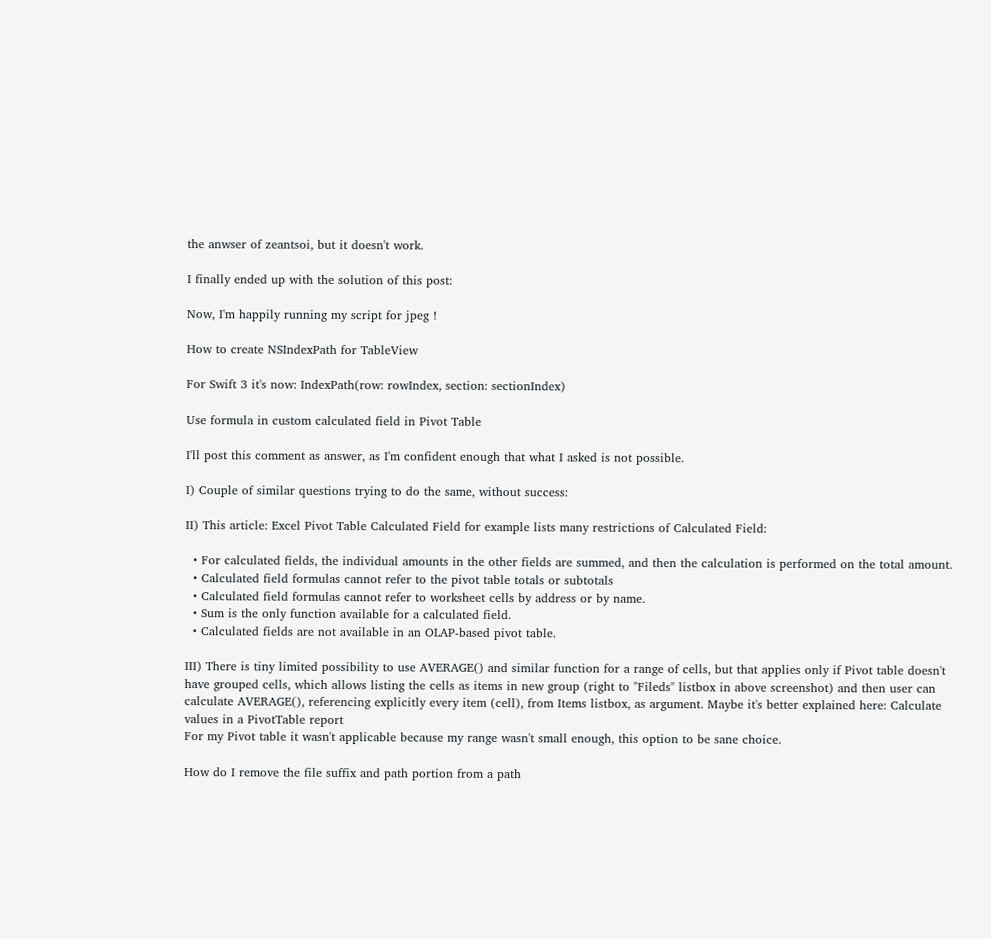the anwser of zeantsoi, but it doesn't work.

I finally ended up with the solution of this post:

Now, I'm happily running my script for jpeg !

How to create NSIndexPath for TableView

For Swift 3 it's now: IndexPath(row: rowIndex, section: sectionIndex)

Use formula in custom calculated field in Pivot Table

I'll post this comment as answer, as I'm confident enough that what I asked is not possible.

I) Couple of similar questions trying to do the same, without success:

II) This article: Excel Pivot Table Calculated Field for example lists many restrictions of Calculated Field:

  • For calculated fields, the individual amounts in the other fields are summed, and then the calculation is performed on the total amount.
  • Calculated field formulas cannot refer to the pivot table totals or subtotals
  • Calculated field formulas cannot refer to worksheet cells by address or by name.
  • Sum is the only function available for a calculated field.
  • Calculated fields are not available in an OLAP-based pivot table.

III) There is tiny limited possibility to use AVERAGE() and similar function for a range of cells, but that applies only if Pivot table doesn't have grouped cells, which allows listing the cells as items in new group (right to "Fileds" listbox in above screenshot) and then user can calculate AVERAGE(), referencing explicitly every item (cell), from Items listbox, as argument. Maybe it's better explained here: Calculate values in a PivotTable report
For my Pivot table it wasn't applicable because my range wasn't small enough, this option to be sane choice.

How do I remove the file suffix and path portion from a path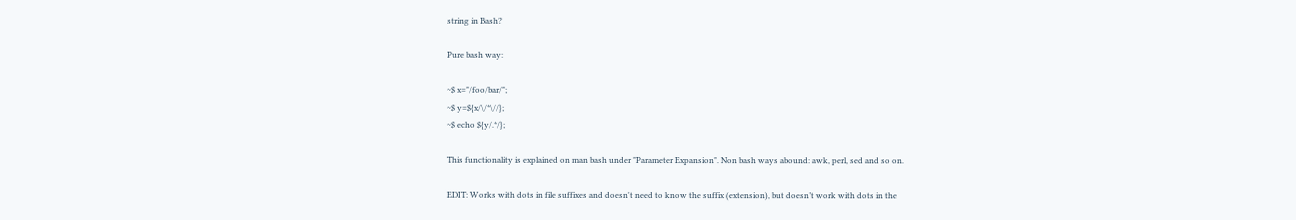string in Bash?

Pure bash way:

~$ x="/foo/bar/";
~$ y=${x/\/*\//};
~$ echo ${y/.*/};

This functionality is explained on man bash under "Parameter Expansion". Non bash ways abound: awk, perl, sed and so on.

EDIT: Works with dots in file suffixes and doesn't need to know the suffix (extension), but doesn’t work with dots in the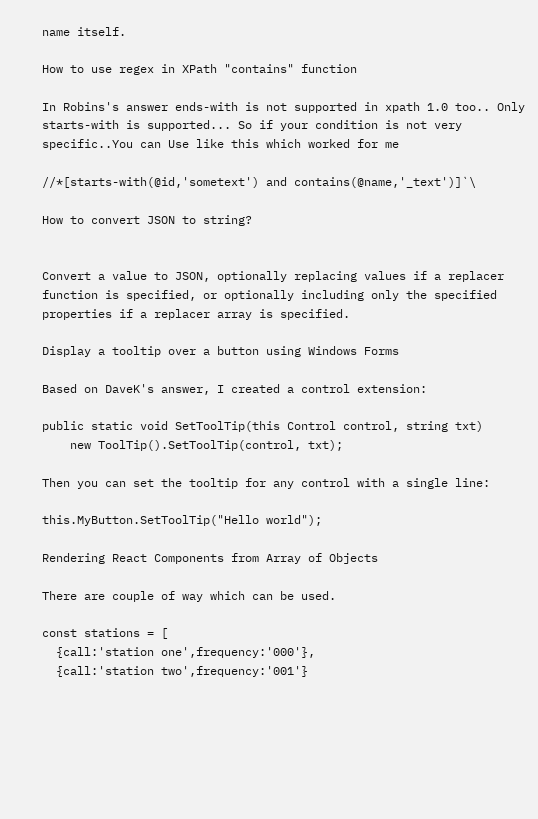name itself.

How to use regex in XPath "contains" function

In Robins's answer ends-with is not supported in xpath 1.0 too.. Only starts-with is supported... So if your condition is not very specific..You can Use like this which worked for me

//*[starts-with(@id,'sometext') and contains(@name,'_text')]`\

How to convert JSON to string?


Convert a value to JSON, optionally replacing values if a replacer function is specified, or optionally including only the specified properties if a replacer array is specified.

Display a tooltip over a button using Windows Forms

Based on DaveK's answer, I created a control extension:

public static void SetToolTip(this Control control, string txt)
    new ToolTip().SetToolTip(control, txt);

Then you can set the tooltip for any control with a single line:

this.MyButton.SetToolTip("Hello world");

Rendering React Components from Array of Objects

There are couple of way which can be used.

const stations = [
  {call:'station one',frequency:'000'},
  {call:'station two',frequency:'001'}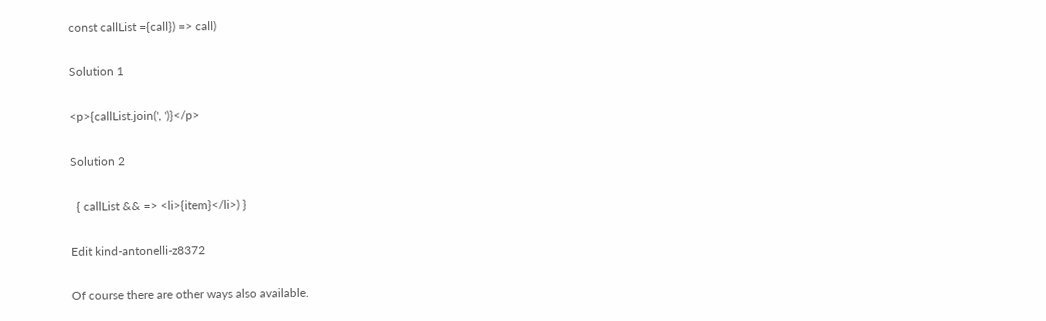const callList ={call}) => call)

Solution 1

<p>{callList.join(', ')}</p>

Solution 2

  { callList && => <li>{item}</li>) }

Edit kind-antonelli-z8372

Of course there are other ways also available.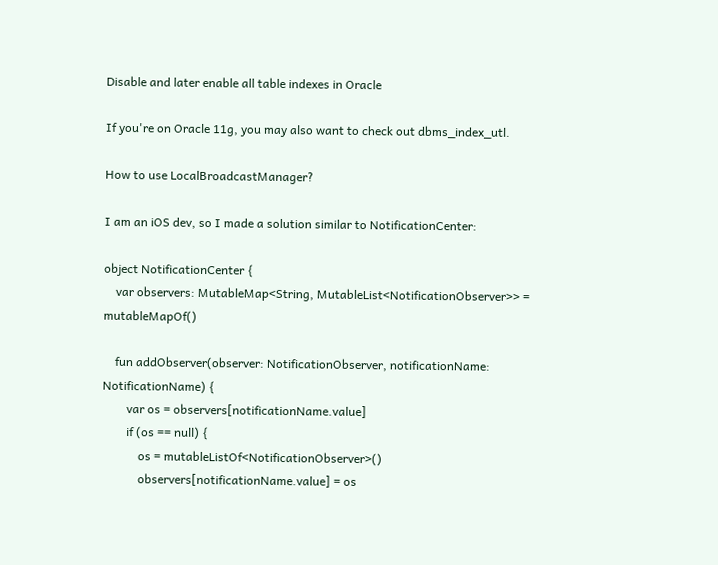Disable and later enable all table indexes in Oracle

If you're on Oracle 11g, you may also want to check out dbms_index_utl.

How to use LocalBroadcastManager?

I am an iOS dev, so I made a solution similar to NotificationCenter:

object NotificationCenter {
    var observers: MutableMap<String, MutableList<NotificationObserver>> = mutableMapOf()

    fun addObserver(observer: NotificationObserver, notificationName: NotificationName) {
        var os = observers[notificationName.value]
        if (os == null) {
            os = mutableListOf<NotificationObserver>()
            observers[notificationName.value] = os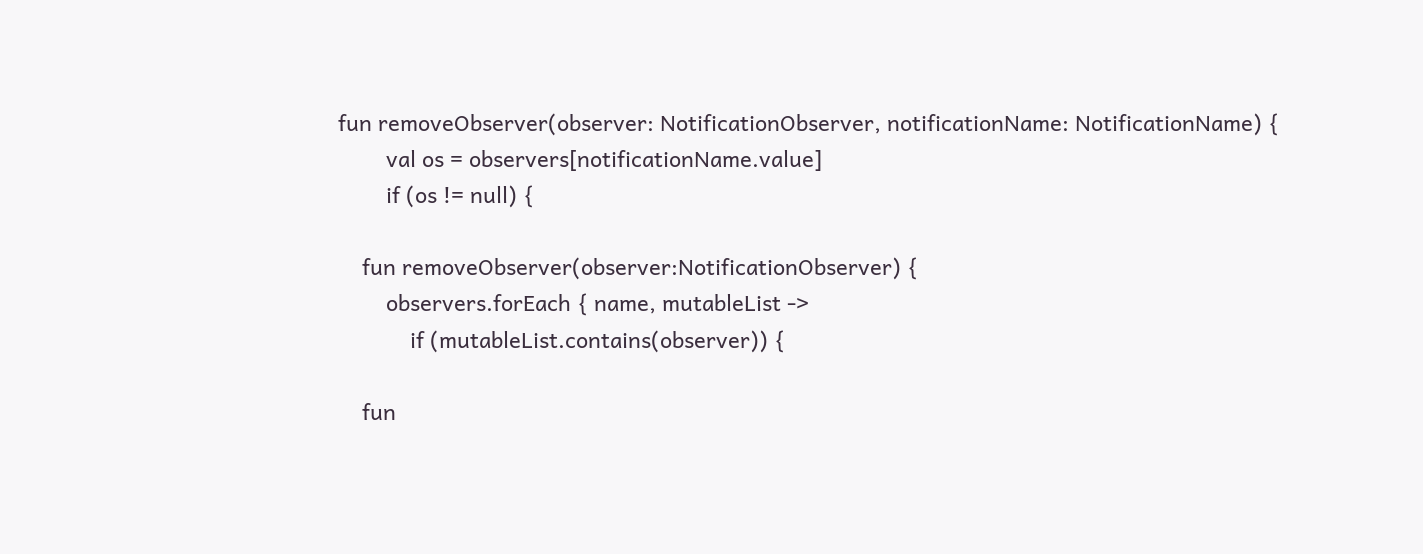fun removeObserver(observer: NotificationObserver, notificationName: NotificationName) {
        val os = observers[notificationName.value]
        if (os != null) {

    fun removeObserver(observer:NotificationObserver) {
        observers.forEach { name, mutableList ->
            if (mutableList.contains(observer)) {

    fun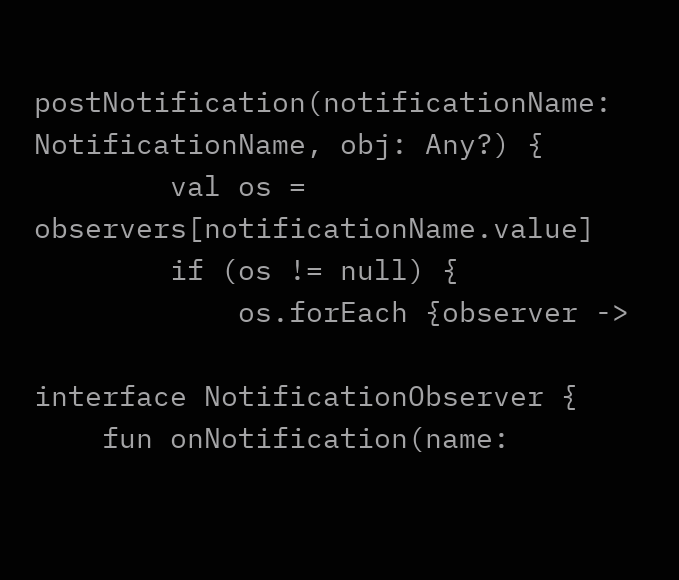postNotification(notificationName: NotificationName, obj: Any?) {
        val os = observers[notificationName.value]
        if (os != null) {
            os.forEach {observer ->

interface NotificationObserver {
    fun onNotification(name: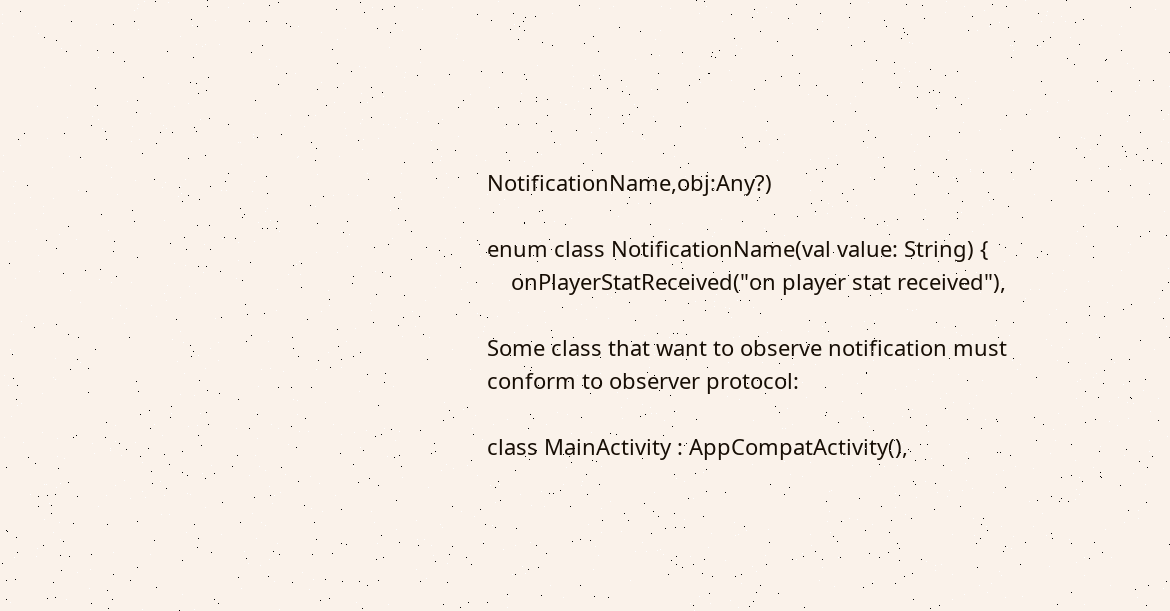NotificationName,obj:Any?)

enum class NotificationName(val value: String) {
    onPlayerStatReceived("on player stat received"),

Some class that want to observe notification must conform to observer protocol:

class MainActivity : AppCompatActivity(),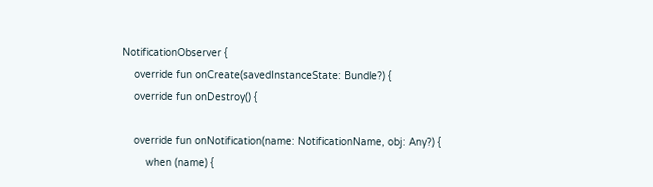NotificationObserver {
    override fun onCreate(savedInstanceState: Bundle?) {
    override fun onDestroy() {

    override fun onNotification(name: NotificationName, obj: Any?) {
        when (name) {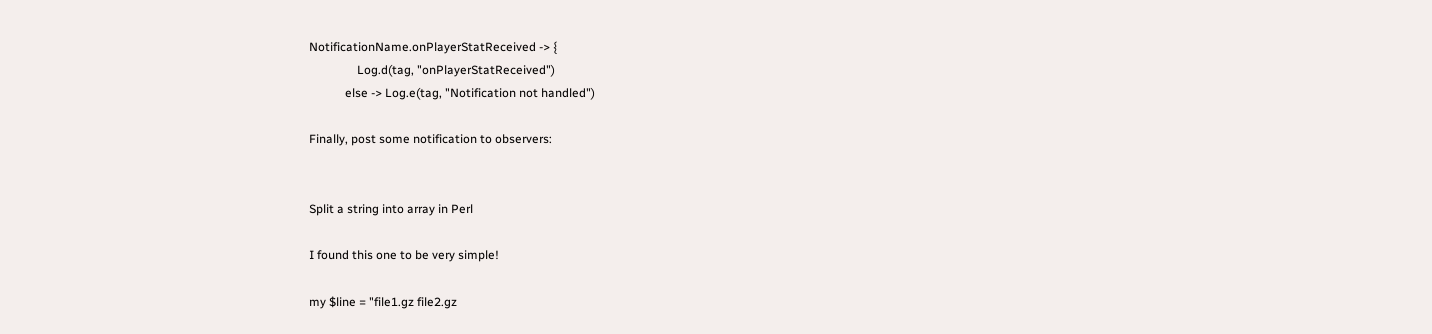NotificationName.onPlayerStatReceived -> {
                Log.d(tag, "onPlayerStatReceived")
            else -> Log.e(tag, "Notification not handled")

Finally, post some notification to observers:


Split a string into array in Perl

I found this one to be very simple!

my $line = "file1.gz file2.gz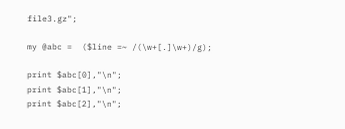file3.gz";

my @abc =  ($line =~ /(\w+[.]\w+)/g);

print $abc[0],"\n";
print $abc[1],"\n";
print $abc[2],"\n";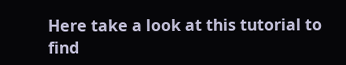Here take a look at this tutorial to find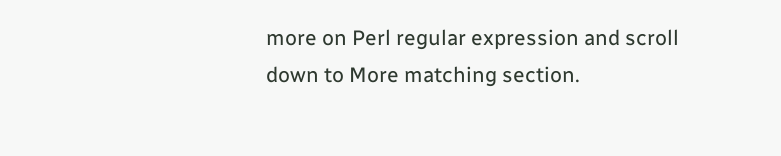more on Perl regular expression and scroll down to More matching section.